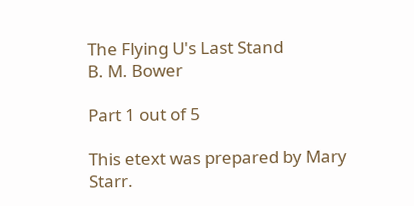The Flying U's Last Stand
B. M. Bower

Part 1 out of 5

This etext was prepared by Mary Starr.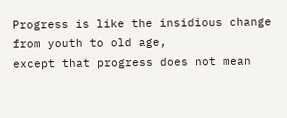Progress is like the insidious change from youth to old age,
except that progress does not mean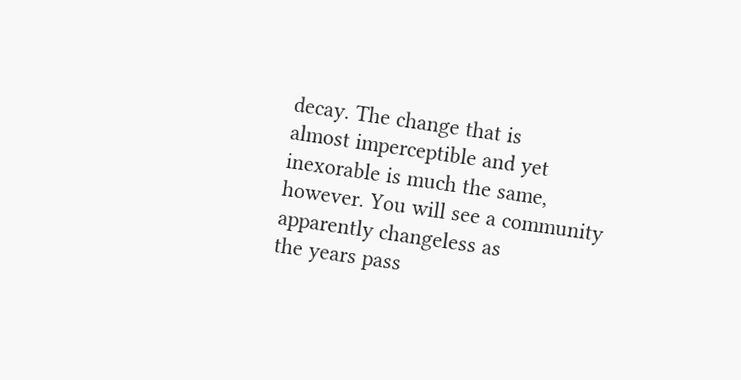decay. The change that is
almost imperceptible and yet inexorable is much the same,
however. You will see a community apparently changeless as
the years pass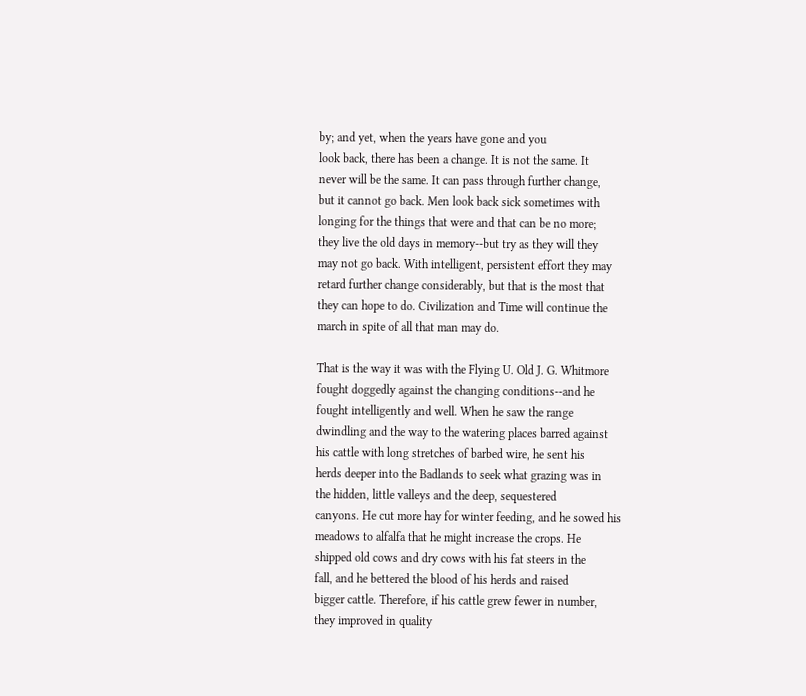by; and yet, when the years have gone and you
look back, there has been a change. It is not the same. It
never will be the same. It can pass through further change,
but it cannot go back. Men look back sick sometimes with
longing for the things that were and that can be no more;
they live the old days in memory--but try as they will they
may not go back. With intelligent, persistent effort they may
retard further change considerably, but that is the most that
they can hope to do. Civilization and Time will continue the
march in spite of all that man may do.

That is the way it was with the Flying U. Old J. G. Whitmore
fought doggedly against the changing conditions--and he
fought intelligently and well. When he saw the range
dwindling and the way to the watering places barred against
his cattle with long stretches of barbed wire, he sent his
herds deeper into the Badlands to seek what grazing was in
the hidden, little valleys and the deep, sequestered
canyons. He cut more hay for winter feeding, and he sowed his
meadows to alfalfa that he might increase the crops. He
shipped old cows and dry cows with his fat steers in the
fall, and he bettered the blood of his herds and raised
bigger cattle. Therefore, if his cattle grew fewer in number,
they improved in quality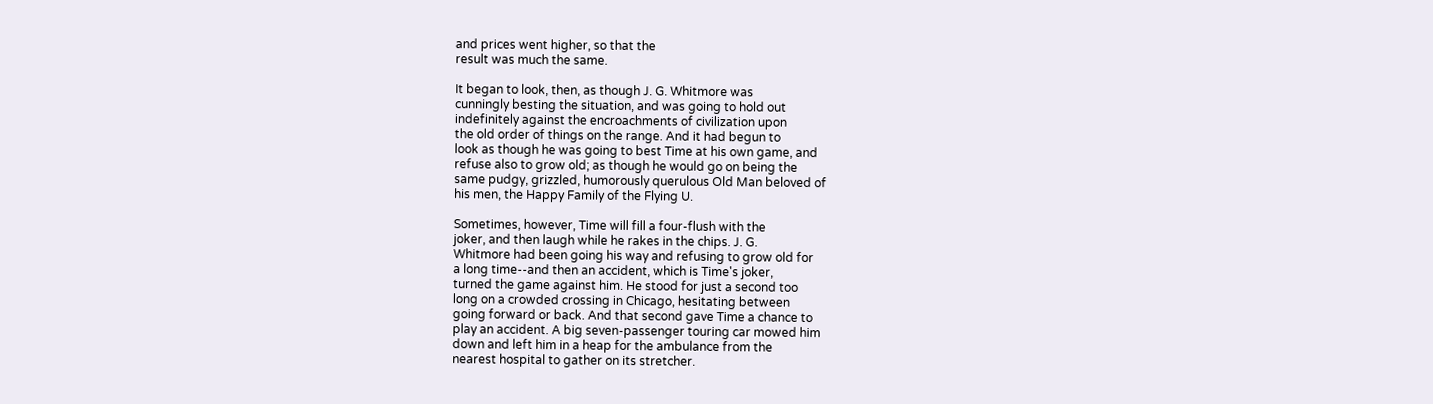and prices went higher, so that the
result was much the same.

It began to look, then, as though J. G. Whitmore was
cunningly besting the situation, and was going to hold out
indefinitely against the encroachments of civilization upon
the old order of things on the range. And it had begun to
look as though he was going to best Time at his own game, and
refuse also to grow old; as though he would go on being the
same pudgy, grizzled, humorously querulous Old Man beloved of
his men, the Happy Family of the Flying U.

Sometimes, however, Time will fill a four-flush with the
joker, and then laugh while he rakes in the chips. J. G.
Whitmore had been going his way and refusing to grow old for
a long time--and then an accident, which is Time's joker,
turned the game against him. He stood for just a second too
long on a crowded crossing in Chicago, hesitating between
going forward or back. And that second gave Time a chance to
play an accident. A big seven-passenger touring car mowed him
down and left him in a heap for the ambulance from the
nearest hospital to gather on its stretcher.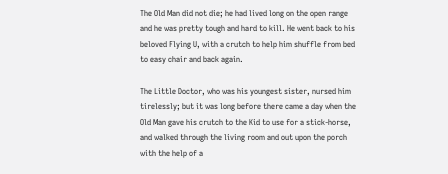The Old Man did not die; he had lived long on the open range
and he was pretty tough and hard to kill. He went back to his
beloved Flying U, with a crutch to help him shuffle from bed
to easy chair and back again.

The Little Doctor, who was his youngest sister, nursed him
tirelessly; but it was long before there came a day when the
Old Man gave his crutch to the Kid to use for a stick-horse,
and walked through the living room and out upon the porch
with the help of a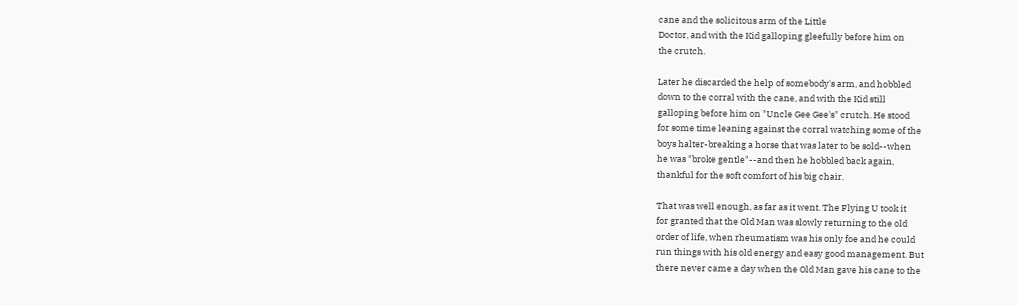cane and the solicitous arm of the Little
Doctor, and with the Kid galloping gleefully before him on
the crutch.

Later he discarded the help of somebody's arm, and hobbled
down to the corral with the cane, and with the Kid still
galloping before him on "Uncle Gee Gee's" crutch. He stood
for some time leaning against the corral watching some of the
boys halter-breaking a horse that was later to be sold--when
he was "broke gentle"--and then he hobbled back again,
thankful for the soft comfort of his big chair.

That was well enough, as far as it went. The Flying U took it
for granted that the Old Man was slowly returning to the old
order of life, when rheumatism was his only foe and he could
run things with his old energy and easy good management. But
there never came a day when the Old Man gave his cane to the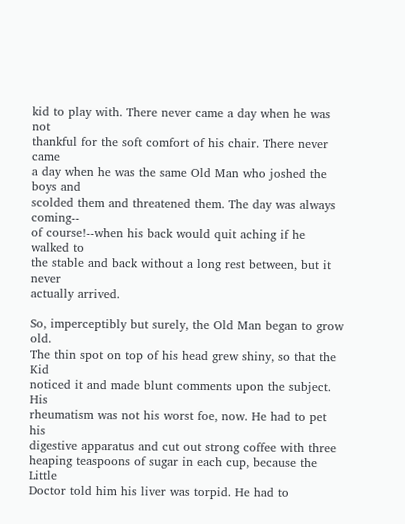kid to play with. There never came a day when he was not
thankful for the soft comfort of his chair. There never came
a day when he was the same Old Man who joshed the boys and
scolded them and threatened them. The day was always coming--
of course!--when his back would quit aching if he walked to
the stable and back without a long rest between, but it never
actually arrived.

So, imperceptibly but surely, the Old Man began to grow old.
The thin spot on top of his head grew shiny, so that the Kid
noticed it and made blunt comments upon the subject. His
rheumatism was not his worst foe, now. He had to pet his
digestive apparatus and cut out strong coffee with three
heaping teaspoons of sugar in each cup, because the Little
Doctor told him his liver was torpid. He had to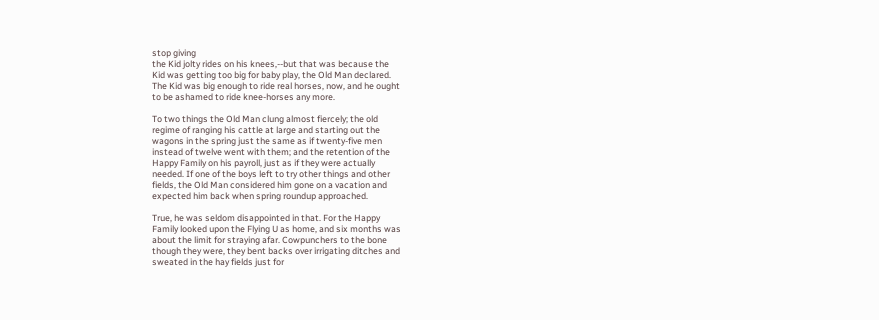stop giving
the Kid jolty rides on his knees,--but that was because the
Kid was getting too big for baby play, the Old Man declared.
The Kid was big enough to ride real horses, now, and he ought
to be ashamed to ride knee-horses any more.

To two things the Old Man clung almost fiercely; the old
regime of ranging his cattle at large and starting out the
wagons in the spring just the same as if twenty-five men
instead of twelve went with them; and the retention of the
Happy Family on his payroll, just as if they were actually
needed. If one of the boys left to try other things and other
fields, the Old Man considered him gone on a vacation and
expected him back when spring roundup approached.

True, he was seldom disappointed in that. For the Happy
Family looked upon the Flying U as home, and six months was
about the limit for straying afar. Cowpunchers to the bone
though they were, they bent backs over irrigating ditches and
sweated in the hay fields just for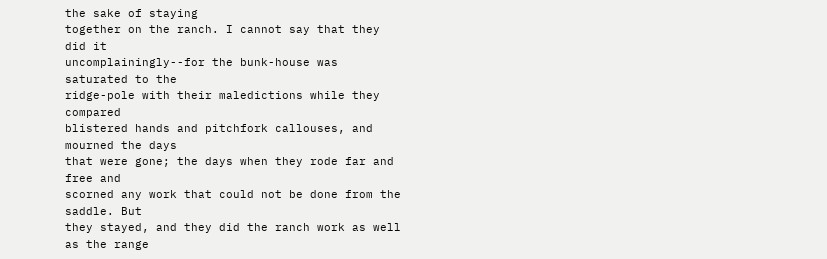the sake of staying
together on the ranch. I cannot say that they did it
uncomplainingly--for the bunk-house was saturated to the
ridge-pole with their maledictions while they compared
blistered hands and pitchfork callouses, and mourned the days
that were gone; the days when they rode far and free and
scorned any work that could not be done from the saddle. But
they stayed, and they did the ranch work as well as the range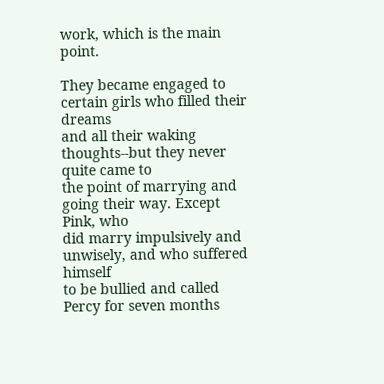work, which is the main point.

They became engaged to certain girls who filled their dreams
and all their waking thoughts--but they never quite came to
the point of marrying and going their way. Except Pink, who
did marry impulsively and unwisely, and who suffered himself
to be bullied and called Percy for seven months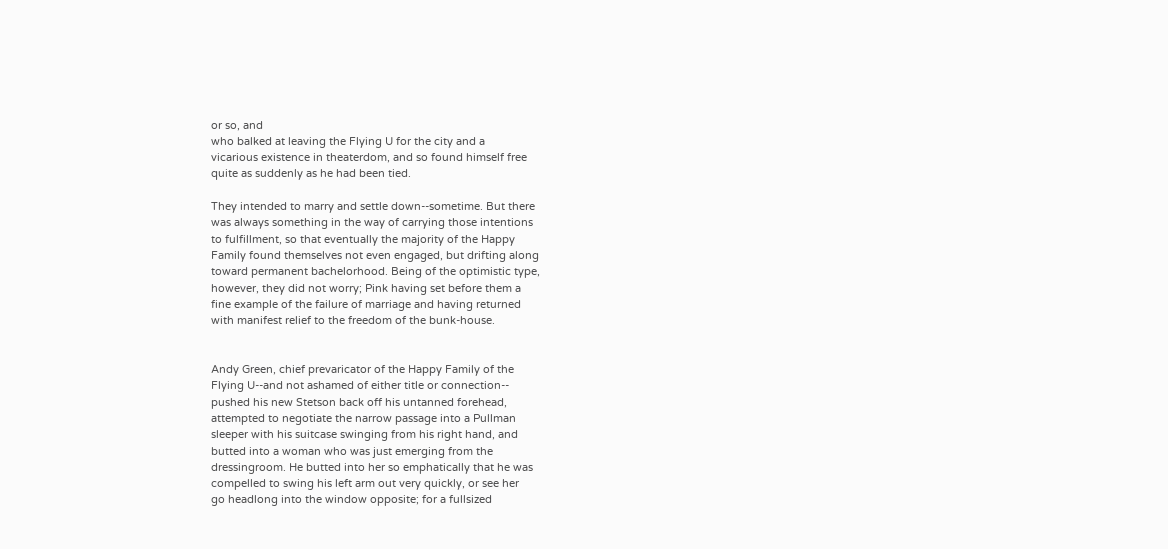or so, and
who balked at leaving the Flying U for the city and a
vicarious existence in theaterdom, and so found himself free
quite as suddenly as he had been tied.

They intended to marry and settle down--sometime. But there
was always something in the way of carrying those intentions
to fulfillment, so that eventually the majority of the Happy
Family found themselves not even engaged, but drifting along
toward permanent bachelorhood. Being of the optimistic type,
however, they did not worry; Pink having set before them a
fine example of the failure of marriage and having returned
with manifest relief to the freedom of the bunk-house.


Andy Green, chief prevaricator of the Happy Family of the
Flying U--and not ashamed of either title or connection--
pushed his new Stetson back off his untanned forehead,
attempted to negotiate the narrow passage into a Pullman
sleeper with his suitcase swinging from his right hand, and
butted into a woman who was just emerging from the
dressingroom. He butted into her so emphatically that he was
compelled to swing his left arm out very quickly, or see her
go headlong into the window opposite; for a fullsized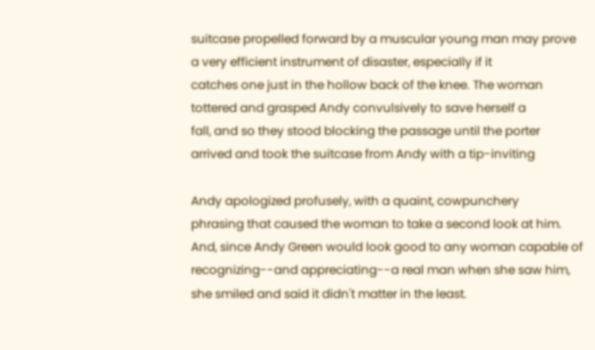suitcase propelled forward by a muscular young man may prove
a very efficient instrument of disaster, especially if it
catches one just in the hollow back of the knee. The woman
tottered and grasped Andy convulsively to save herself a
fall, and so they stood blocking the passage until the porter
arrived and took the suitcase from Andy with a tip-inviting

Andy apologized profusely, with a quaint, cowpunchery
phrasing that caused the woman to take a second look at him.
And, since Andy Green would look good to any woman capable of
recognizing--and appreciating--a real man when she saw him,
she smiled and said it didn't matter in the least.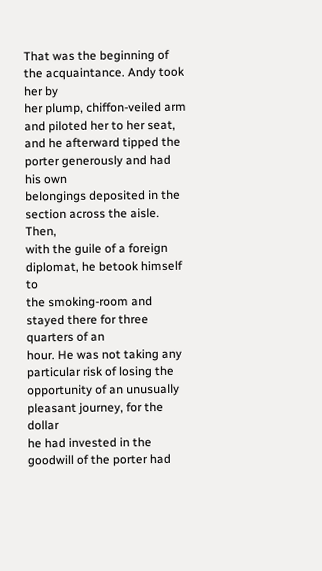That was the beginning of the acquaintance. Andy took her by
her plump, chiffon-veiled arm and piloted her to her seat,
and he afterward tipped the porter generously and had his own
belongings deposited in the section across the aisle. Then,
with the guile of a foreign diplomat, he betook himself to
the smoking-room and stayed there for three quarters of an
hour. He was not taking any particular risk of losing the
opportunity of an unusually pleasant journey, for the dollar
he had invested in the goodwill of the porter had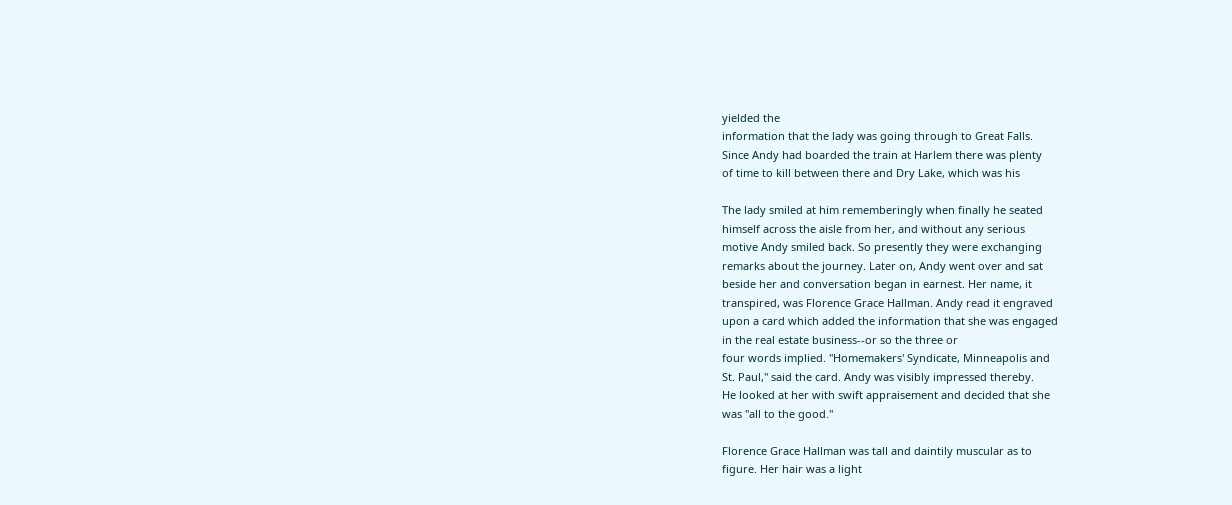yielded the
information that the lady was going through to Great Falls.
Since Andy had boarded the train at Harlem there was plenty
of time to kill between there and Dry Lake, which was his

The lady smiled at him rememberingly when finally he seated
himself across the aisle from her, and without any serious
motive Andy smiled back. So presently they were exchanging
remarks about the journey. Later on, Andy went over and sat
beside her and conversation began in earnest. Her name, it
transpired, was Florence Grace Hallman. Andy read it engraved
upon a card which added the information that she was engaged
in the real estate business--or so the three or
four words implied. "Homemakers' Syndicate, Minneapolis and
St. Paul," said the card. Andy was visibly impressed thereby.
He looked at her with swift appraisement and decided that she
was "all to the good."

Florence Grace Hallman was tall and daintily muscular as to
figure. Her hair was a light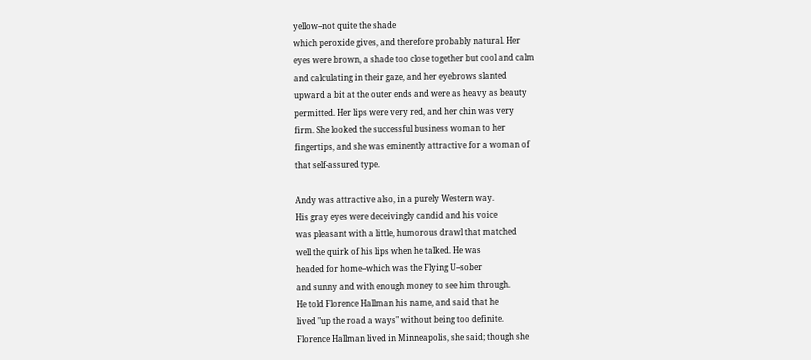yellow--not quite the shade
which peroxide gives, and therefore probably natural. Her
eyes were brown, a shade too close together but cool and calm
and calculating in their gaze, and her eyebrows slanted
upward a bit at the outer ends and were as heavy as beauty
permitted. Her lips were very red, and her chin was very
firm. She looked the successful business woman to her
fingertips, and she was eminently attractive for a woman of
that self-assured type.

Andy was attractive also, in a purely Western way.
His gray eyes were deceivingly candid and his voice
was pleasant with a little, humorous drawl that matched
well the quirk of his lips when he talked. He was
headed for home--which was the Flying U--sober
and sunny and with enough money to see him through.
He told Florence Hallman his name, and said that he
lived "up the road a ways" without being too definite.
Florence Hallman lived in Minneapolis, she said; though she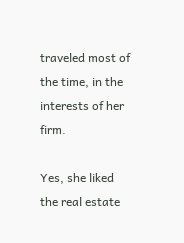traveled most of the time, in the interests of her firm.

Yes, she liked the real estate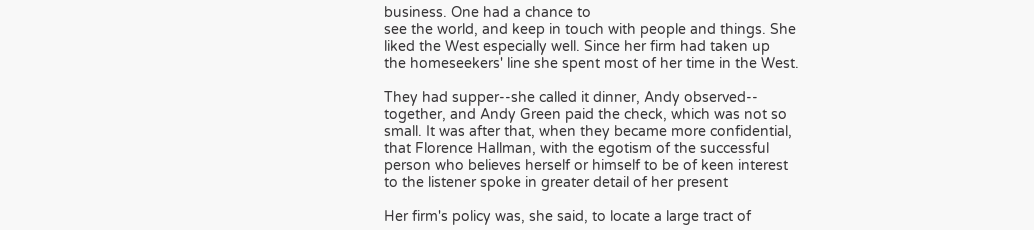business. One had a chance to
see the world, and keep in touch with people and things. She
liked the West especially well. Since her firm had taken up
the homeseekers' line she spent most of her time in the West.

They had supper--she called it dinner, Andy observed--
together, and Andy Green paid the check, which was not so
small. It was after that, when they became more confidential,
that Florence Hallman, with the egotism of the successful
person who believes herself or himself to be of keen interest
to the listener spoke in greater detail of her present

Her firm's policy was, she said, to locate a large tract of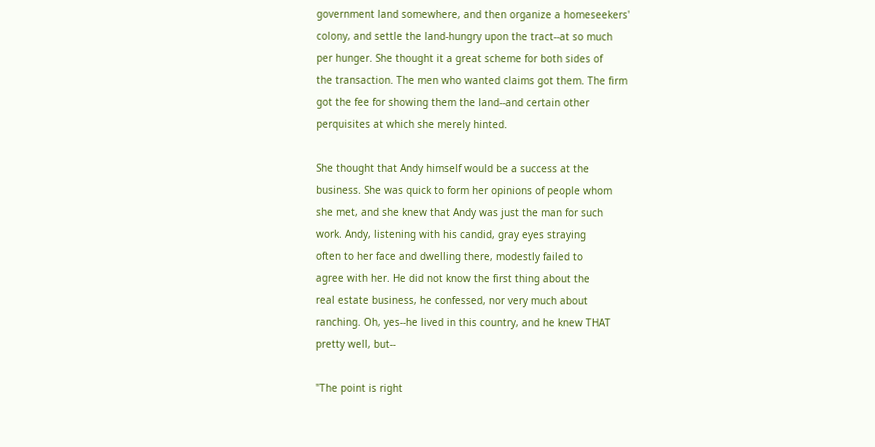government land somewhere, and then organize a homeseekers'
colony, and settle the land-hungry upon the tract--at so much
per hunger. She thought it a great scheme for both sides of
the transaction. The men who wanted claims got them. The firm
got the fee for showing them the land--and certain other
perquisites at which she merely hinted.

She thought that Andy himself would be a success at the
business. She was quick to form her opinions of people whom
she met, and she knew that Andy was just the man for such
work. Andy, listening with his candid, gray eyes straying
often to her face and dwelling there, modestly failed to
agree with her. He did not know the first thing about the
real estate business, he confessed, nor very much about
ranching. Oh, yes--he lived in this country, and he knew THAT
pretty well, but--

"The point is right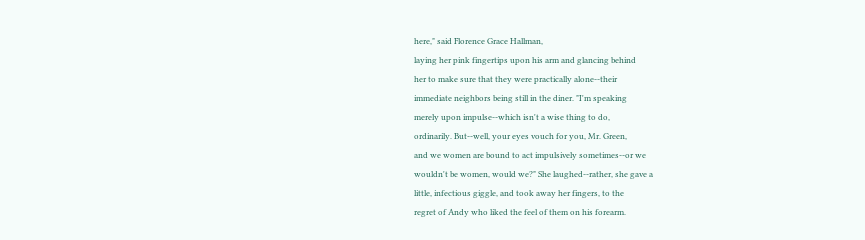here," said Florence Grace Hallman,
laying her pink fingertips upon his arm and glancing behind
her to make sure that they were practically alone--their
immediate neighbors being still in the diner. "I'm speaking
merely upon impulse--which isn't a wise thing to do,
ordinarily. But--well, your eyes vouch for you, Mr. Green,
and we women are bound to act impulsively sometimes--or we
wouldn't be women, would we?" She laughed--rather, she gave a
little, infectious giggle, and took away her fingers, to the
regret of Andy who liked the feel of them on his forearm.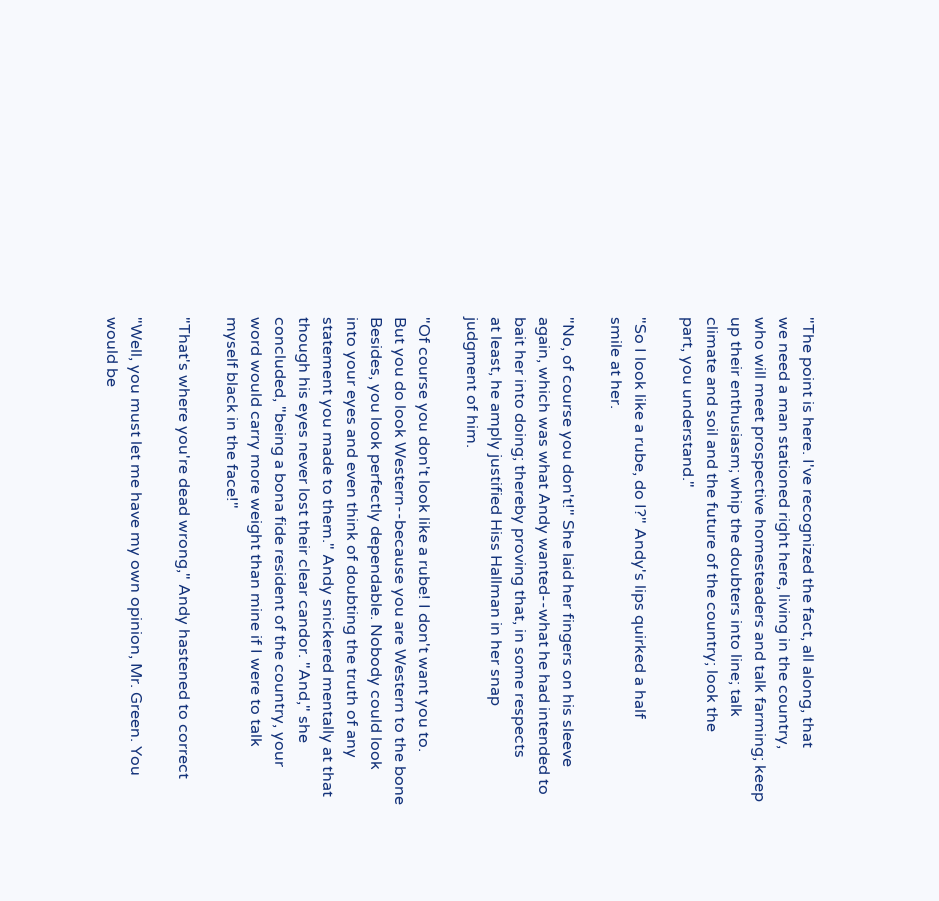"The point is here. I've recognized the fact, all along, that
we need a man stationed right here, living in the country,
who will meet prospective homesteaders and talk farming; keep
up their enthusiasm; whip the doubters into line; talk
climate and soil and the future of the country; look the
part, you understand."

"So I look like a rube, do I?" Andy's lips quirked a half
smile at her.

"No, of course you don't!" She laid her fingers on his sleeve
again, which was what Andy wanted--what he had intended to
bait her into doing; thereby proving that, in some respects
at least, he amply justified Hiss Hallman in her snap
judgment of him.

"Of course you don't look like a rube! I don't want you to.
But you do look Western--because you are Western to the bone
Besides, you look perfectly dependable. Nobody could look
into your eyes and even think of doubting the truth of any
statement you made to them." Andy snickered mentally at that
though his eyes never lost their clear candor. "And," she
concluded, "being a bona fide resident of the country, your
word would carry more weight than mine if I were to talk
myself black in the face!"

"That's where you're dead wrong," Andy hastened to correct

"Well, you must let me have my own opinion, Mr. Green. You
would be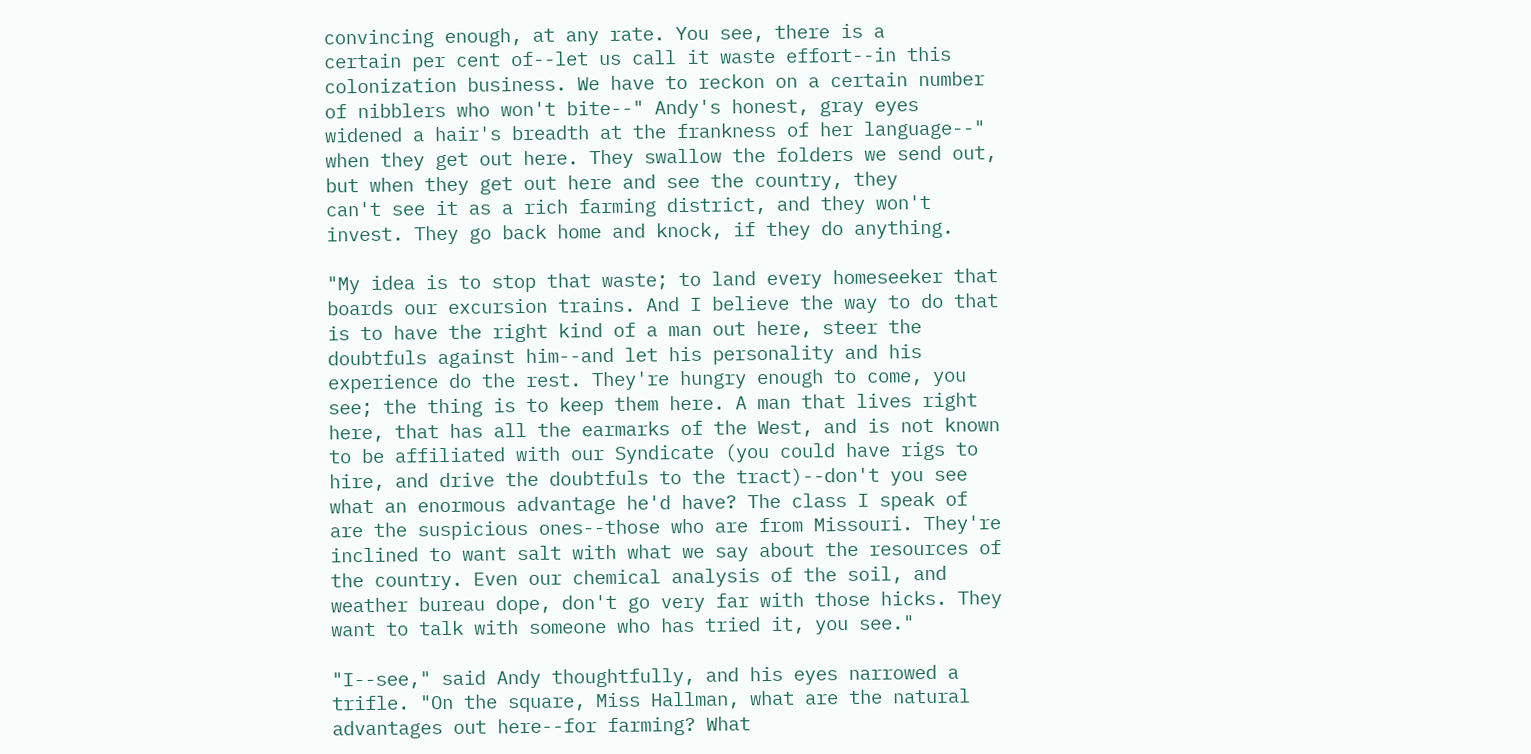convincing enough, at any rate. You see, there is a
certain per cent of--let us call it waste effort--in this
colonization business. We have to reckon on a certain number
of nibblers who won't bite--" Andy's honest, gray eyes
widened a hair's breadth at the frankness of her language--"
when they get out here. They swallow the folders we send out,
but when they get out here and see the country, they
can't see it as a rich farming district, and they won't
invest. They go back home and knock, if they do anything.

"My idea is to stop that waste; to land every homeseeker that
boards our excursion trains. And I believe the way to do that
is to have the right kind of a man out here, steer the
doubtfuls against him--and let his personality and his
experience do the rest. They're hungry enough to come, you
see; the thing is to keep them here. A man that lives right
here, that has all the earmarks of the West, and is not known
to be affiliated with our Syndicate (you could have rigs to
hire, and drive the doubtfuls to the tract)--don't you see
what an enormous advantage he'd have? The class I speak of
are the suspicious ones--those who are from Missouri. They're
inclined to want salt with what we say about the resources of
the country. Even our chemical analysis of the soil, and
weather bureau dope, don't go very far with those hicks. They
want to talk with someone who has tried it, you see."

"I--see," said Andy thoughtfully, and his eyes narrowed a
trifle. "On the square, Miss Hallman, what are the natural
advantages out here--for farming? What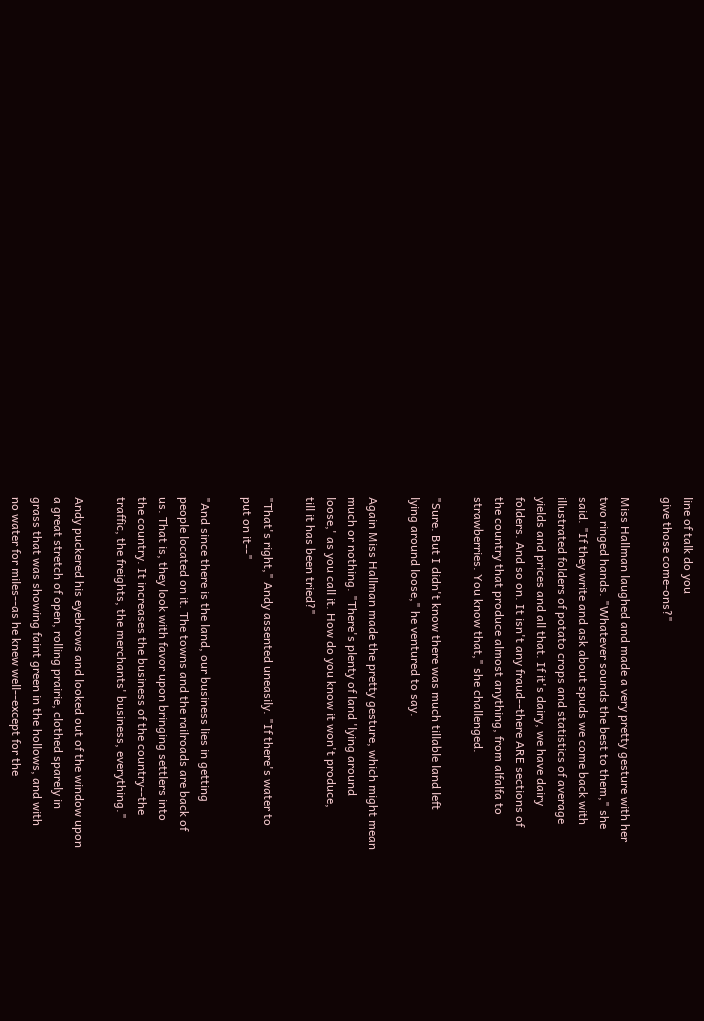line of talk do you
give those come-ons?"

Miss Hallman laughed and made a very pretty gesture with her
two ringed hands. "Whatever sounds the best to them," she
said. "If they write and ask about spuds we come back with
illustrated folders of potato crops and statistics of average
yields and prices and all that. If it's dairy, we have dairy
folders. And so on. It isn't any fraud--there ARE sections of
the country that produce almost anything, from alfalfa to
strawberries. You know that," she challenged.

"Sure. But I didn't know there was much tillable land left
lying around loose," he ventured to say.

Again Miss Hallman made the pretty gesture, which might mean
much or nothing. "There's plenty of land 'lying around
loose,' as you call it. How do you know it won't produce,
till it has been tried?"

"That's right," Andy assented uneasily. "If there's water to
put on it--"

"And since there is the land, our business lies in getting
people located on it. The towns and the railroads are back of
us. That is, they look with favor upon bringing settlers into
the country. It increases the business of the country--the
traffic, the freights, the merchants' business, everything."

Andy puckered his eyebrows and looked out of the window upon
a great stretch of open, rolling prairie, clothed sparely in
grass that was showing faint green in the hollows, and with
no water for miles--as he knew well--except for the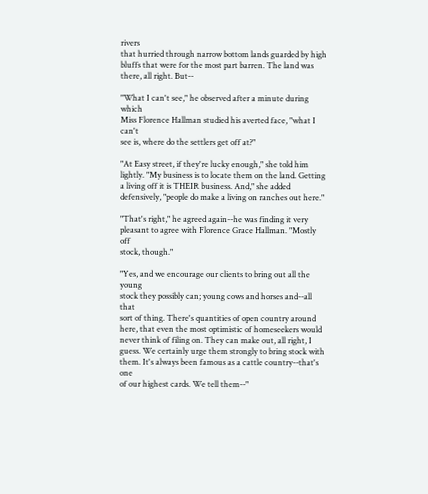rivers
that hurried through narrow bottom lands guarded by high
bluffs that were for the most part barren. The land was
there, all right. But--

"What I can't see," he observed after a minute during which
Miss Florence Hallman studied his averted face, "what I can't
see is, where do the settlers get off at?"

"At Easy street, if they're lucky enough," she told him
lightly. "My business is to locate them on the land. Getting
a living off it is THEIR business. And," she added
defensively, "people do make a living on ranches out here."

"That's right," he agreed again--he was finding it very
pleasant to agree with Florence Grace Hallman. "Mostly off
stock, though."

"Yes, and we encourage our clients to bring out all the young
stock they possibly can; young cows and horses and--all that
sort of thing. There's quantities of open country around
here, that even the most optimistic of homeseekers would
never think of filing on. They can make out, all right, I
guess. We certainly urge them strongly to bring stock with
them. It's always been famous as a cattle country--that's one
of our highest cards. We tell them--"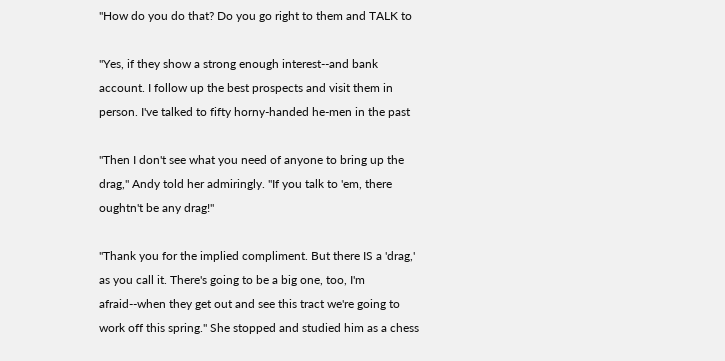"How do you do that? Do you go right to them and TALK to

"Yes, if they show a strong enough interest--and bank
account. I follow up the best prospects and visit them in
person. I've talked to fifty horny-handed he-men in the past

"Then I don't see what you need of anyone to bring up the
drag," Andy told her admiringly. "If you talk to 'em, there
oughtn't be any drag!"

"Thank you for the implied compliment. But there IS a 'drag,'
as you call it. There's going to be a big one, too, I'm
afraid--when they get out and see this tract we're going to
work off this spring." She stopped and studied him as a chess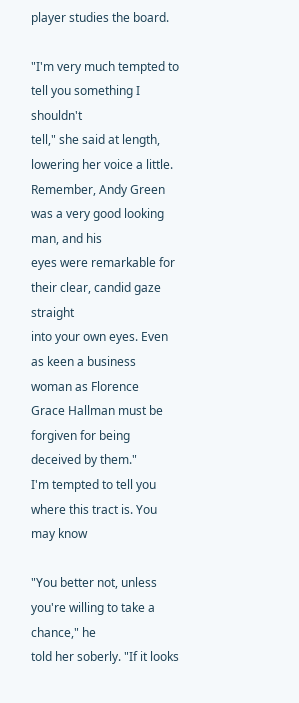player studies the board.

"I'm very much tempted to tell you something I shouldn't
tell," she said at length, lowering her voice a little.
Remember, Andy Green was a very good looking man, and his
eyes were remarkable for their clear, candid gaze straight
into your own eyes. Even as keen a business woman as Florence
Grace Hallman must be forgiven for being deceived by them."
I'm tempted to tell you where this tract is. You may know

"You better not, unless you're willing to take a chance," he
told her soberly. "If it looks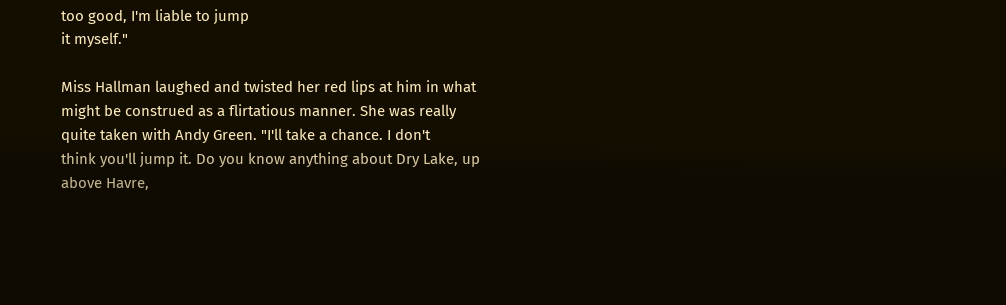too good, I'm liable to jump
it myself."

Miss Hallman laughed and twisted her red lips at him in what
might be construed as a flirtatious manner. She was really
quite taken with Andy Green. "I'll take a chance. I don't
think you'll jump it. Do you know anything about Dry Lake, up
above Havre,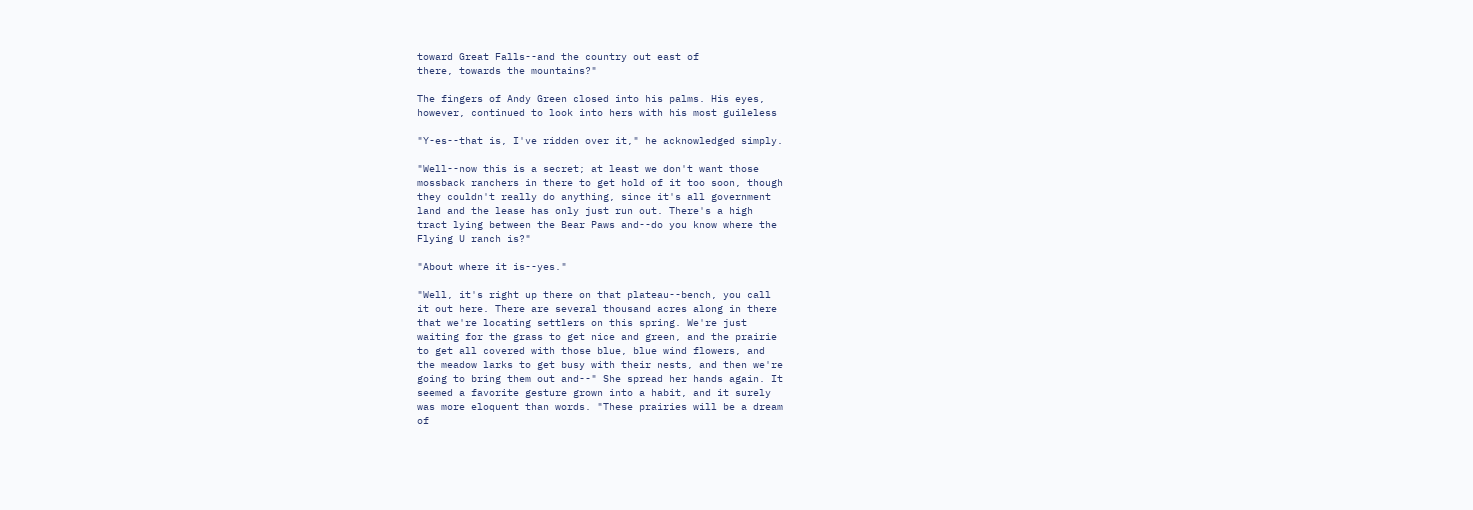toward Great Falls--and the country out east of
there, towards the mountains?"

The fingers of Andy Green closed into his palms. His eyes,
however, continued to look into hers with his most guileless

"Y-es--that is, I've ridden over it," he acknowledged simply.

"Well--now this is a secret; at least we don't want those
mossback ranchers in there to get hold of it too soon, though
they couldn't really do anything, since it's all government
land and the lease has only just run out. There's a high
tract lying between the Bear Paws and--do you know where the
Flying U ranch is?"

"About where it is--yes."

"Well, it's right up there on that plateau--bench, you call
it out here. There are several thousand acres along in there
that we're locating settlers on this spring. We're just
waiting for the grass to get nice and green, and the prairie
to get all covered with those blue, blue wind flowers, and
the meadow larks to get busy with their nests, and then we're
going to bring them out and--" She spread her hands again. It
seemed a favorite gesture grown into a habit, and it surely
was more eloquent than words. "These prairies will be a dream
of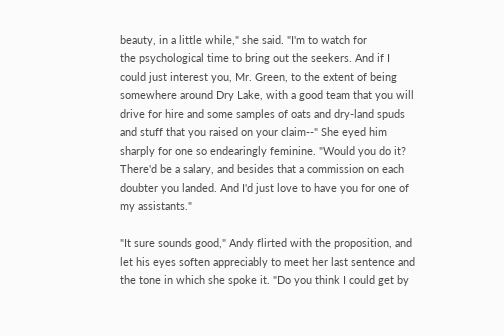beauty, in a little while," she said. "I'm to watch for
the psychological time to bring out the seekers. And if I
could just interest you, Mr. Green, to the extent of being
somewhere around Dry Lake, with a good team that you will
drive for hire and some samples of oats and dry-land spuds
and stuff that you raised on your claim--" She eyed him
sharply for one so endearingly feminine. "Would you do it?
There'd be a salary, and besides that a commission on each
doubter you landed. And I'd just love to have you for one of
my assistants."

"It sure sounds good," Andy flirted with the proposition, and
let his eyes soften appreciably to meet her last sentence and
the tone in which she spoke it. "Do you think I could get by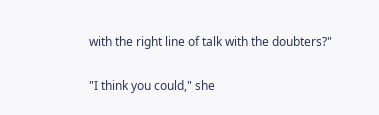with the right line of talk with the doubters?"

"I think you could," she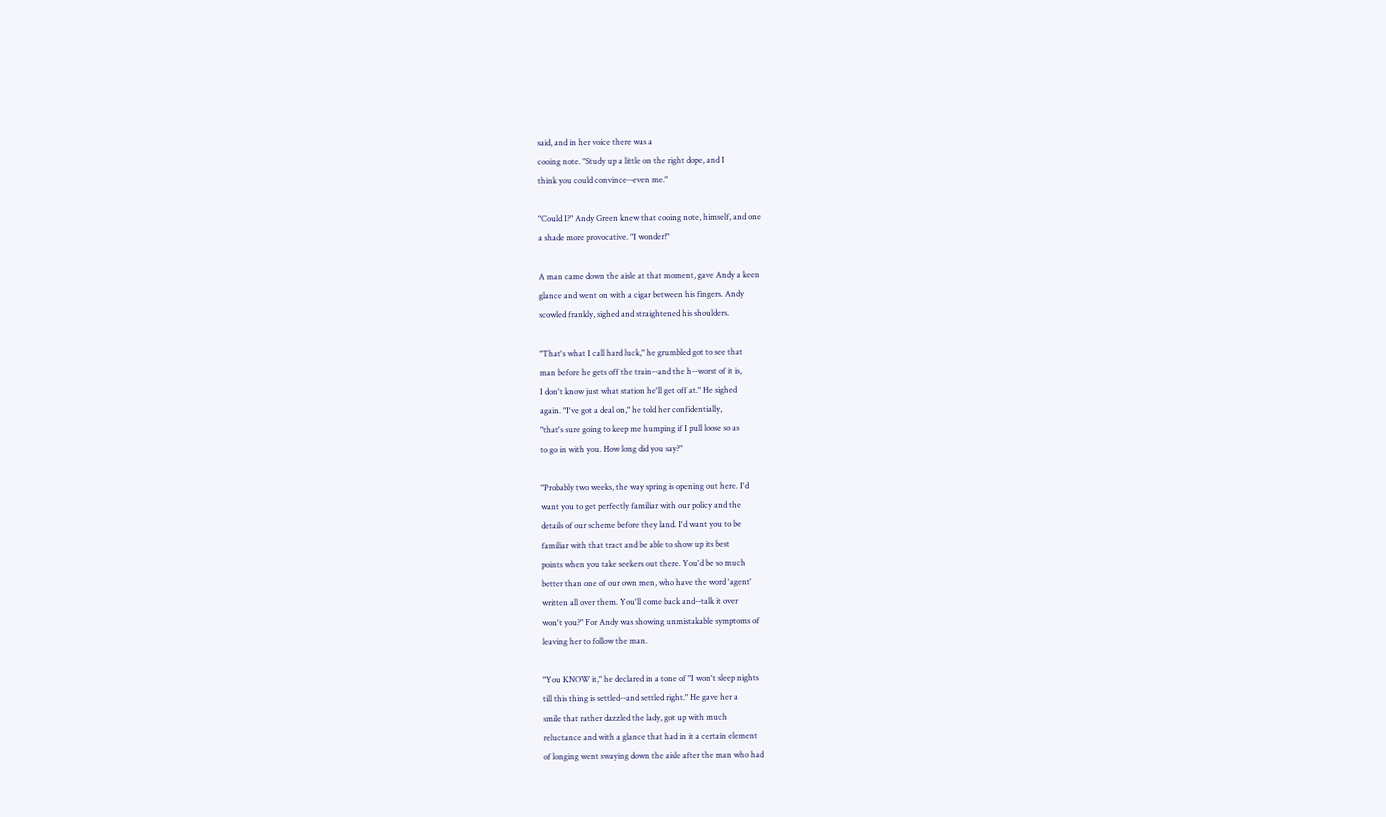said, and in her voice there was a
cooing note. "Study up a little on the right dope, and I
think you could convince--even me."

"Could I?" Andy Green knew that cooing note, himself, and one
a shade more provocative. "I wonder!"

A man came down the aisle at that moment, gave Andy a keen
glance and went on with a cigar between his fingers. Andy
scowled frankly, sighed and straightened his shoulders.

"That's what I call hard luck," he grumbled got to see that
man before he gets off the train--and the h--worst of it is,
I don't know just what station he'll get off at." He sighed
again. "I've got a deal on," he told her confidentially,
"that's sure going to keep me humping if I pull loose so as
to go in with you. How long did you say?"

"Probably two weeks, the way spring is opening out here. I'd
want you to get perfectly familiar with our policy and the
details of our scheme before they land. I'd want you to be
familiar with that tract and be able to show up its best
points when you take seekers out there. You'd be so much
better than one of our own men, who have the word 'agent'
written all over them. You'll come back and--talk it over
won't you?" For Andy was showing unmistakable symptoms of
leaving her to follow the man.

"You KNOW it," he declared in a tone of "I won't sleep nights
till this thing is settled--and settled right." He gave her a
smile that rather dazzled the lady, got up with much
reluctance and with a glance that had in it a certain element
of longing went swaying down the aisle after the man who had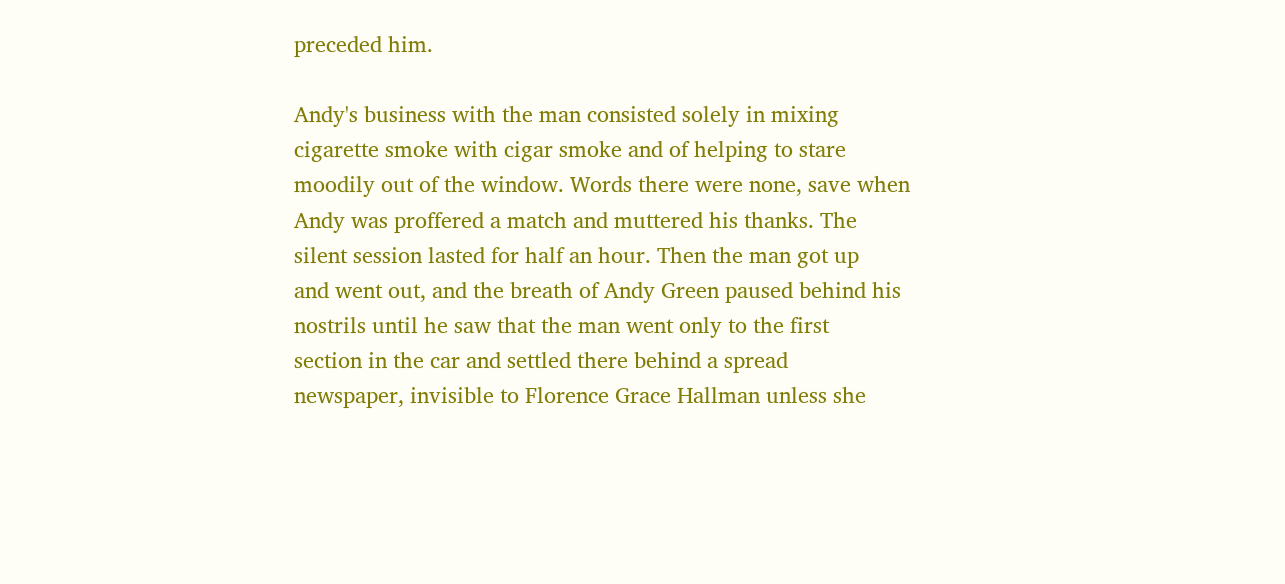preceded him.

Andy's business with the man consisted solely in mixing
cigarette smoke with cigar smoke and of helping to stare
moodily out of the window. Words there were none, save when
Andy was proffered a match and muttered his thanks. The
silent session lasted for half an hour. Then the man got up
and went out, and the breath of Andy Green paused behind his
nostrils until he saw that the man went only to the first
section in the car and settled there behind a spread
newspaper, invisible to Florence Grace Hallman unless she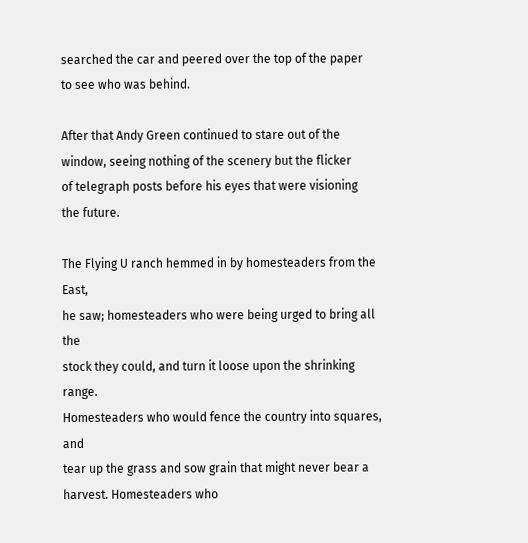searched the car and peered over the top of the paper
to see who was behind.

After that Andy Green continued to stare out of the
window, seeing nothing of the scenery but the flicker
of telegraph posts before his eyes that were visioning
the future.

The Flying U ranch hemmed in by homesteaders from the East,
he saw; homesteaders who were being urged to bring all the
stock they could, and turn it loose upon the shrinking range.
Homesteaders who would fence the country into squares, and
tear up the grass and sow grain that might never bear a
harvest. Homesteaders who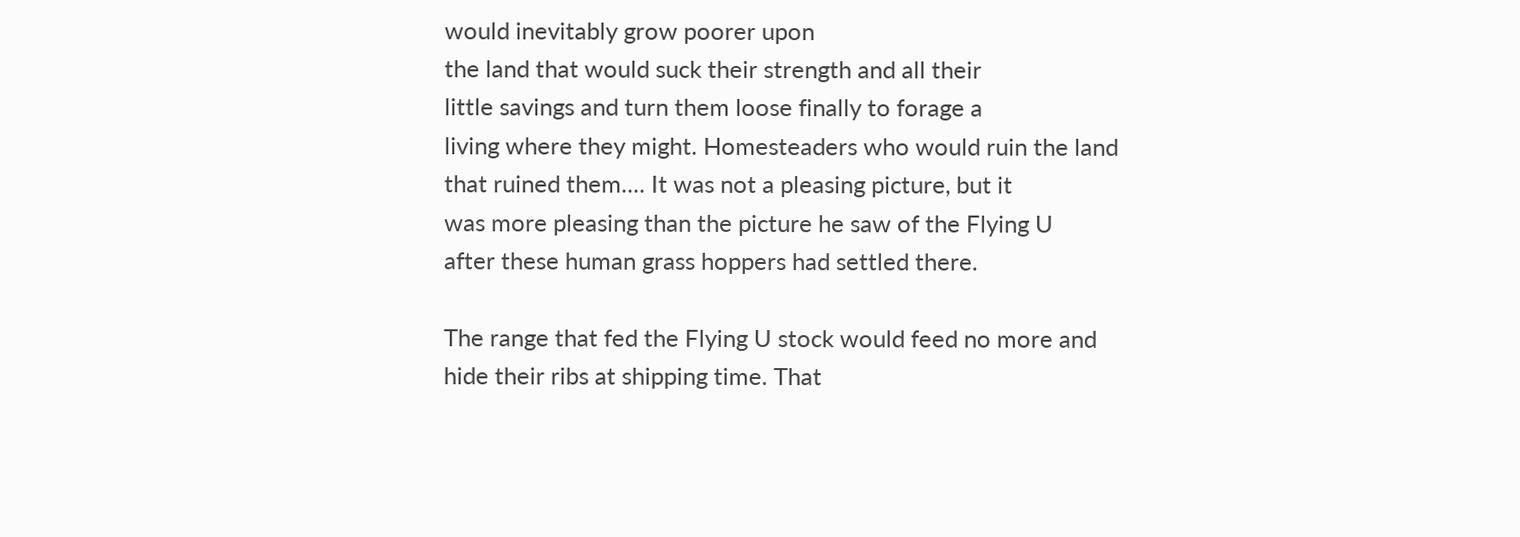would inevitably grow poorer upon
the land that would suck their strength and all their
little savings and turn them loose finally to forage a
living where they might. Homesteaders who would ruin the land
that ruined them.... It was not a pleasing picture, but it
was more pleasing than the picture he saw of the Flying U
after these human grass hoppers had settled there.

The range that fed the Flying U stock would feed no more and
hide their ribs at shipping time. That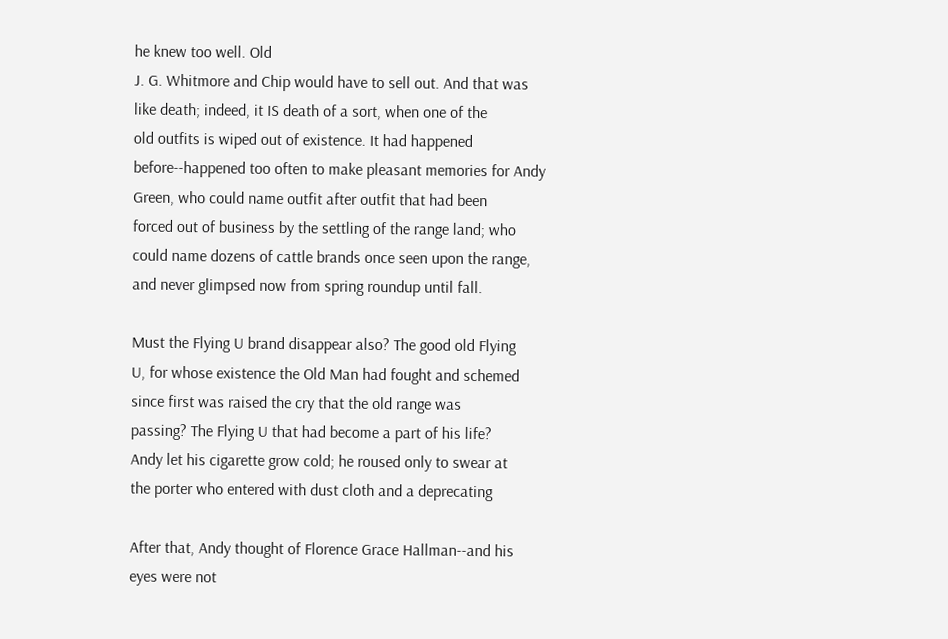he knew too well. Old
J. G. Whitmore and Chip would have to sell out. And that was
like death; indeed, it IS death of a sort, when one of the
old outfits is wiped out of existence. It had happened
before--happened too often to make pleasant memories for Andy
Green, who could name outfit after outfit that had been
forced out of business by the settling of the range land; who
could name dozens of cattle brands once seen upon the range,
and never glimpsed now from spring roundup until fall.

Must the Flying U brand disappear also? The good old Flying
U, for whose existence the Old Man had fought and schemed
since first was raised the cry that the old range was
passing? The Flying U that had become a part of his life?
Andy let his cigarette grow cold; he roused only to swear at
the porter who entered with dust cloth and a deprecating

After that, Andy thought of Florence Grace Hallman--and his
eyes were not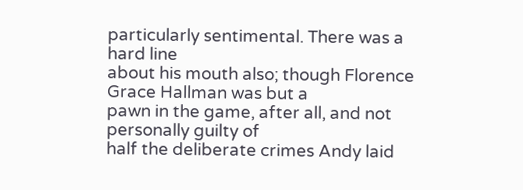particularly sentimental. There was a hard line
about his mouth also; though Florence Grace Hallman was but a
pawn in the game, after all, and not personally guilty of
half the deliberate crimes Andy laid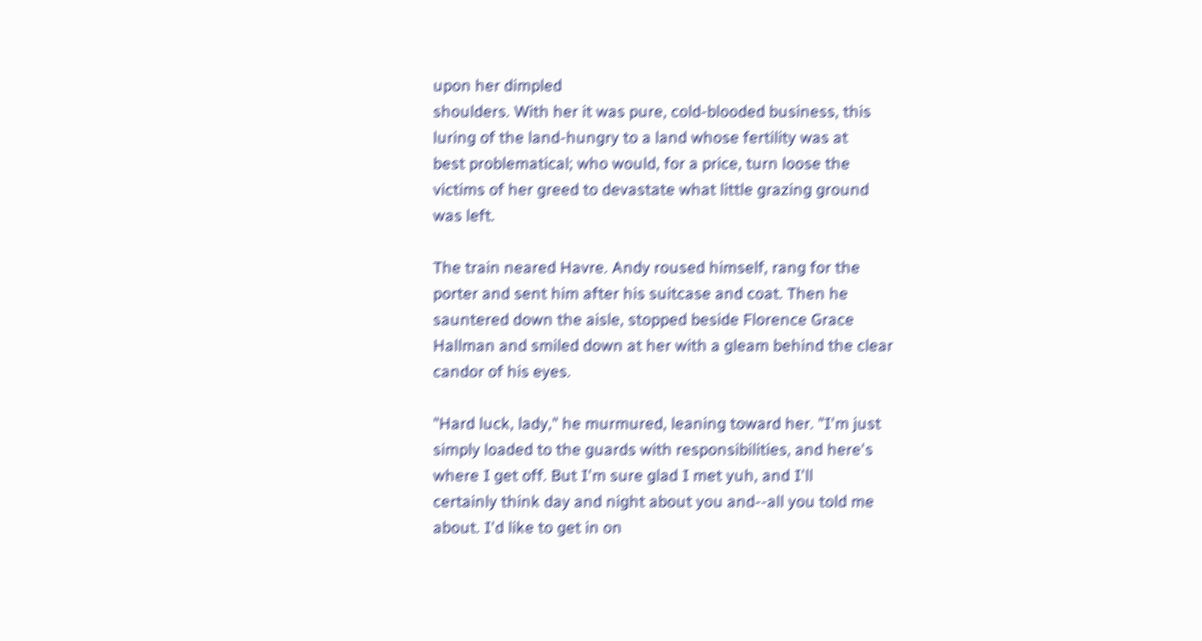upon her dimpled
shoulders. With her it was pure, cold-blooded business, this
luring of the land-hungry to a land whose fertility was at
best problematical; who would, for a price, turn loose the
victims of her greed to devastate what little grazing ground
was left.

The train neared Havre. Andy roused himself, rang for the
porter and sent him after his suitcase and coat. Then he
sauntered down the aisle, stopped beside Florence Grace
Hallman and smiled down at her with a gleam behind the clear
candor of his eyes.

"Hard luck, lady," he murmured, leaning toward her. "I'm just
simply loaded to the guards with responsibilities, and here's
where I get off. But I'm sure glad I met yuh, and I'll
certainly think day and night about you and--all you told me
about. I'd like to get in on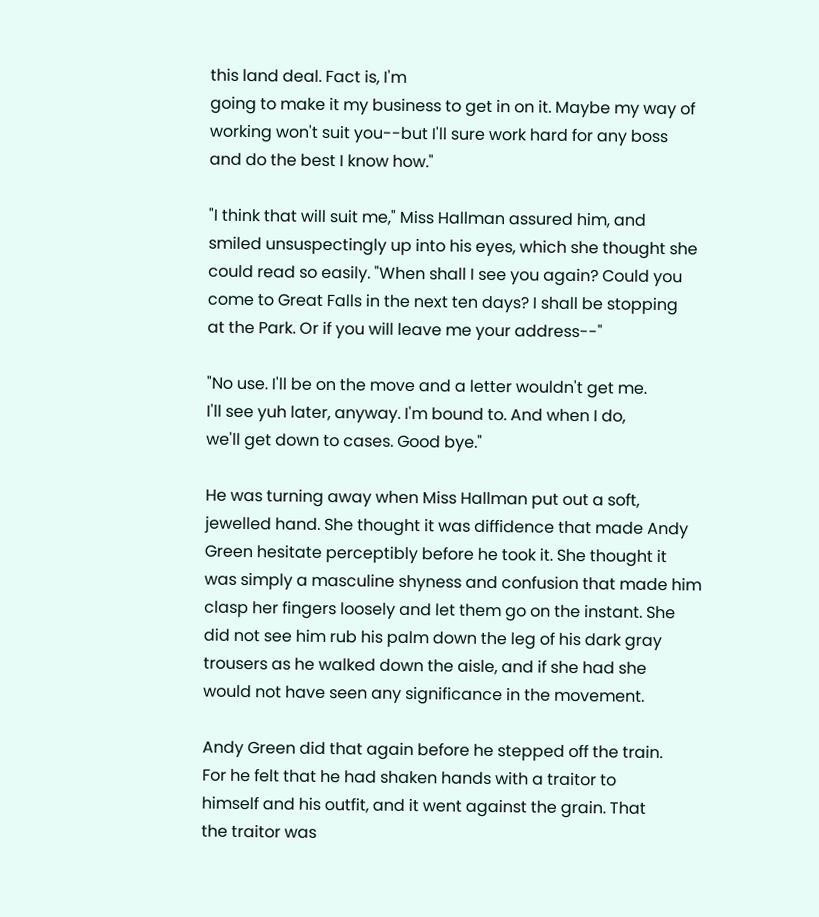this land deal. Fact is, I'm
going to make it my business to get in on it. Maybe my way of
working won't suit you--but I'll sure work hard for any boss
and do the best I know how."

"I think that will suit me," Miss Hallman assured him, and
smiled unsuspectingly up into his eyes, which she thought she
could read so easily. "When shall I see you again? Could you
come to Great Falls in the next ten days? I shall be stopping
at the Park. Or if you will leave me your address--"

"No use. I'll be on the move and a letter wouldn't get me.
I'll see yuh later, anyway. I'm bound to. And when I do,
we'll get down to cases. Good bye."

He was turning away when Miss Hallman put out a soft,
jewelled hand. She thought it was diffidence that made Andy
Green hesitate perceptibly before he took it. She thought it
was simply a masculine shyness and confusion that made him
clasp her fingers loosely and let them go on the instant. She
did not see him rub his palm down the leg of his dark gray
trousers as he walked down the aisle, and if she had she
would not have seen any significance in the movement.

Andy Green did that again before he stepped off the train.
For he felt that he had shaken hands with a traitor to
himself and his outfit, and it went against the grain. That
the traitor was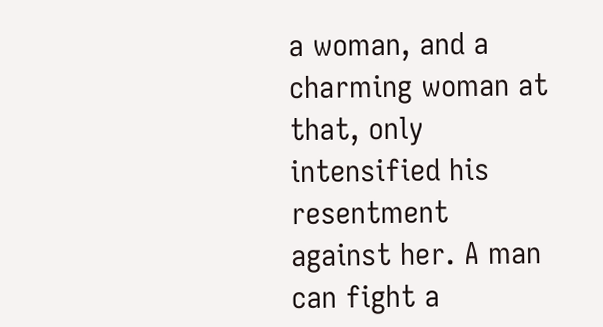a woman, and a charming woman at that, only
intensified his resentment against her. A man can fight a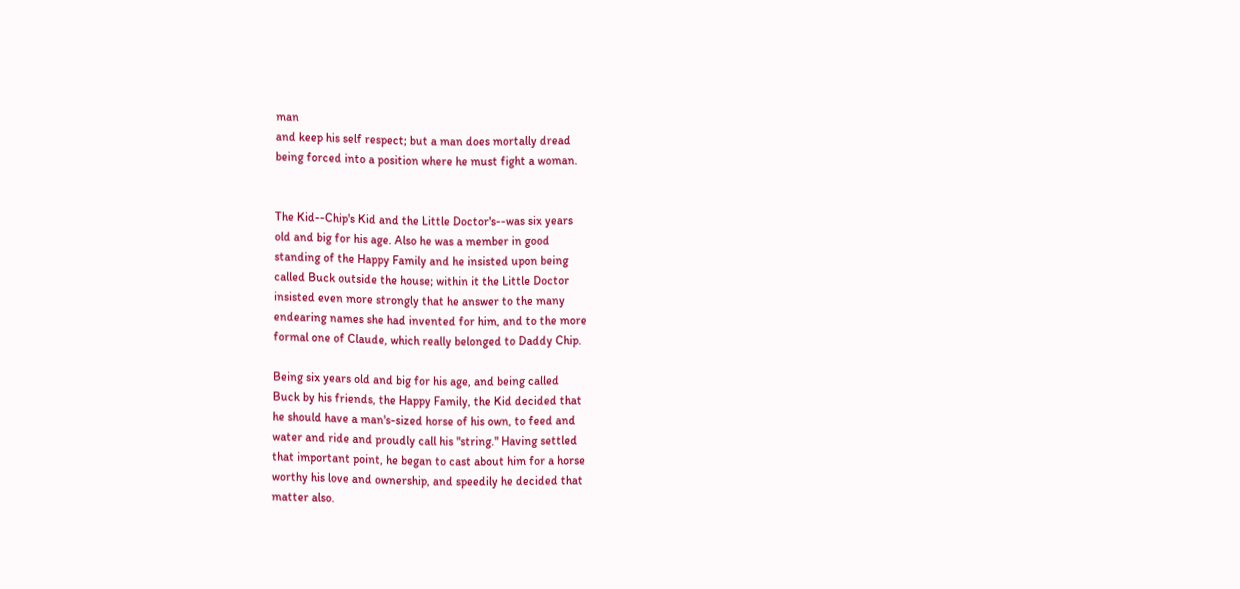man
and keep his self respect; but a man does mortally dread
being forced into a position where he must fight a woman.


The Kid--Chip's Kid and the Little Doctor's--was six years
old and big for his age. Also he was a member in good
standing of the Happy Family and he insisted upon being
called Buck outside the house; within it the Little Doctor
insisted even more strongly that he answer to the many
endearing names she had invented for him, and to the more
formal one of Claude, which really belonged to Daddy Chip.

Being six years old and big for his age, and being called
Buck by his friends, the Happy Family, the Kid decided that
he should have a man's-sized horse of his own, to feed and
water and ride and proudly call his "string." Having settled
that important point, he began to cast about him for a horse
worthy his love and ownership, and speedily he decided that
matter also.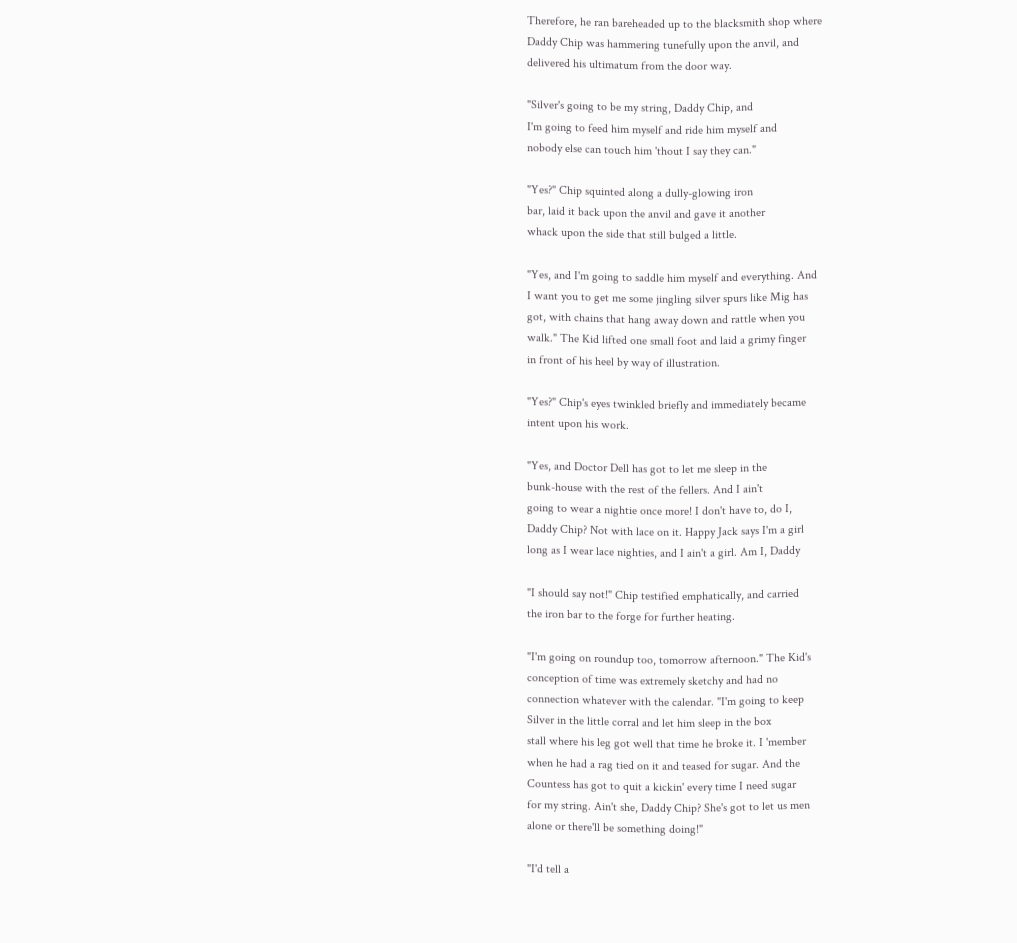Therefore, he ran bareheaded up to the blacksmith shop where
Daddy Chip was hammering tunefully upon the anvil, and
delivered his ultimatum from the door way.

"Silver's going to be my string, Daddy Chip, and
I'm going to feed him myself and ride him myself and
nobody else can touch him 'thout I say they can."

"Yes?" Chip squinted along a dully-glowing iron
bar, laid it back upon the anvil and gave it another
whack upon the side that still bulged a little.

"Yes, and I'm going to saddle him myself and everything. And
I want you to get me some jingling silver spurs like Mig has
got, with chains that hang away down and rattle when you
walk." The Kid lifted one small foot and laid a grimy finger
in front of his heel by way of illustration.

"Yes?" Chip's eyes twinkled briefly and immediately became
intent upon his work.

"Yes, and Doctor Dell has got to let me sleep in the
bunk-house with the rest of the fellers. And I ain't
going to wear a nightie once more! I don't have to, do I,
Daddy Chip? Not with lace on it. Happy Jack says I'm a girl
long as I wear lace nighties, and I ain't a girl. Am I, Daddy

"I should say not!" Chip testified emphatically, and carried
the iron bar to the forge for further heating.

"I'm going on roundup too, tomorrow afternoon." The Kid's
conception of time was extremely sketchy and had no
connection whatever with the calendar. "I'm going to keep
Silver in the little corral and let him sleep in the box
stall where his leg got well that time he broke it. I 'member
when he had a rag tied on it and teased for sugar. And the
Countess has got to quit a kickin' every time I need sugar
for my string. Ain't she, Daddy Chip? She's got to let us men
alone or there'll be something doing!"

"I'd tell a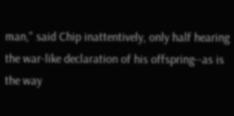man," said Chip inattentively, only half hearing
the war-like declaration of his offspring--as is the way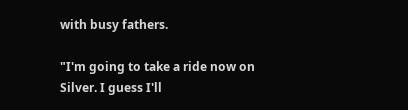with busy fathers.

"I'm going to take a ride now on Silver. I guess I'll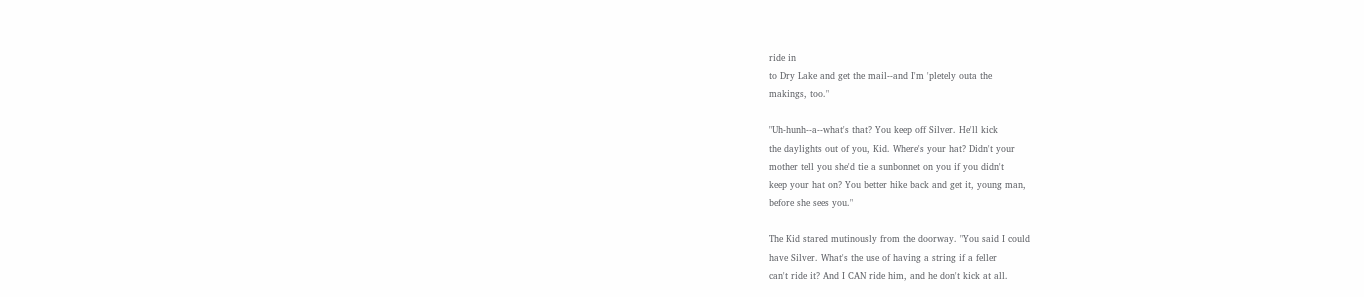ride in
to Dry Lake and get the mail--and I'm 'pletely outa the
makings, too."

"Uh-hunh--a--what's that? You keep off Silver. He'll kick
the daylights out of you, Kid. Where's your hat? Didn't your
mother tell you she'd tie a sunbonnet on you if you didn't
keep your hat on? You better hike back and get it, young man,
before she sees you."

The Kid stared mutinously from the doorway. "You said I could
have Silver. What's the use of having a string if a feller
can't ride it? And I CAN ride him, and he don't kick at all.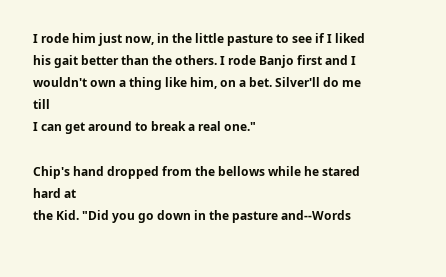I rode him just now, in the little pasture to see if I liked
his gait better than the others. I rode Banjo first and I
wouldn't own a thing like him, on a bet. Silver'll do me till
I can get around to break a real one."

Chip's hand dropped from the bellows while he stared hard at
the Kid. "Did you go down in the pasture and--Words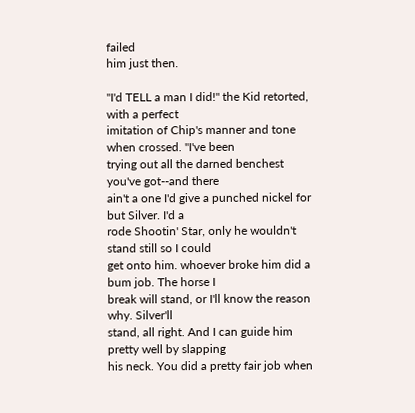failed
him just then.

"I'd TELL a man I did!" the Kid retorted, with a perfect
imitation of Chip's manner and tone when crossed. "I've been
trying out all the darned benchest you've got--and there
ain't a one I'd give a punched nickel for but Silver. I'd a
rode Shootin' Star, only he wouldn't stand still so I could
get onto him. whoever broke him did a bum job. The horse I
break will stand, or I'll know the reason why. Silver'll
stand, all right. And I can guide him pretty well by slapping
his neck. You did a pretty fair job when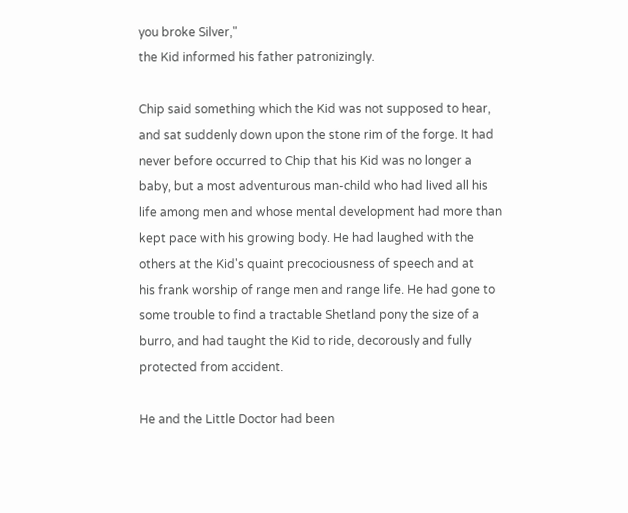you broke Silver,"
the Kid informed his father patronizingly.

Chip said something which the Kid was not supposed to hear,
and sat suddenly down upon the stone rim of the forge. It had
never before occurred to Chip that his Kid was no longer a
baby, but a most adventurous man-child who had lived all his
life among men and whose mental development had more than
kept pace with his growing body. He had laughed with the
others at the Kid's quaint precociousness of speech and at
his frank worship of range men and range life. He had gone to
some trouble to find a tractable Shetland pony the size of a
burro, and had taught the Kid to ride, decorously and fully
protected from accident.

He and the Little Doctor had been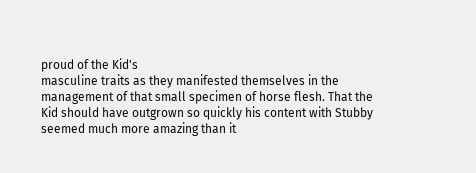proud of the Kid's
masculine traits as they manifested themselves in the
management of that small specimen of horse flesh. That the
Kid should have outgrown so quickly his content with Stubby
seemed much more amazing than it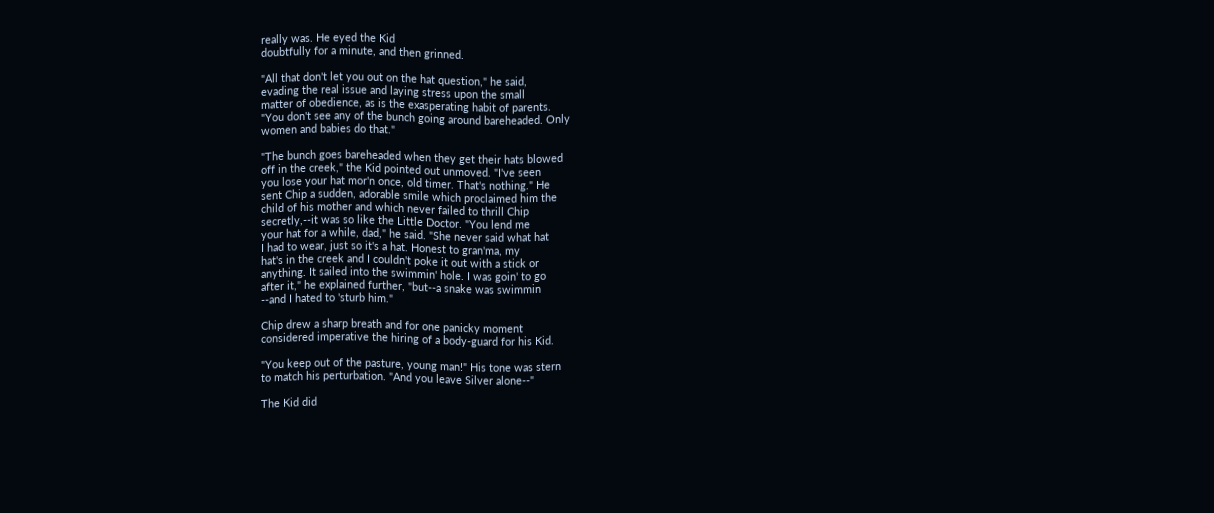really was. He eyed the Kid
doubtfully for a minute, and then grinned.

"All that don't let you out on the hat question," he said,
evading the real issue and laying stress upon the small
matter of obedience, as is the exasperating habit of parents.
"You don't see any of the bunch going around bareheaded. Only
women and babies do that."

"The bunch goes bareheaded when they get their hats blowed
off in the creek," the Kid pointed out unmoved. "I've seen
you lose your hat mor'n once, old timer. That's nothing." He
sent Chip a sudden, adorable smile which proclaimed him the
child of his mother and which never failed to thrill Chip
secretly,--it was so like the Little Doctor. "You lend me
your hat for a while, dad," he said. "She never said what hat
I had to wear, just so it's a hat. Honest to gran'ma, my
hat's in the creek and I couldn't poke it out with a stick or
anything. It sailed into the swimmin' hole. I was goin' to go
after it," he explained further, "but--a snake was swimmin
--and I hated to 'sturb him."

Chip drew a sharp breath and for one panicky moment
considered imperative the hiring of a body-guard for his Kid.

"You keep out of the pasture, young man!" His tone was stern
to match his perturbation. "And you leave Silver alone--"

The Kid did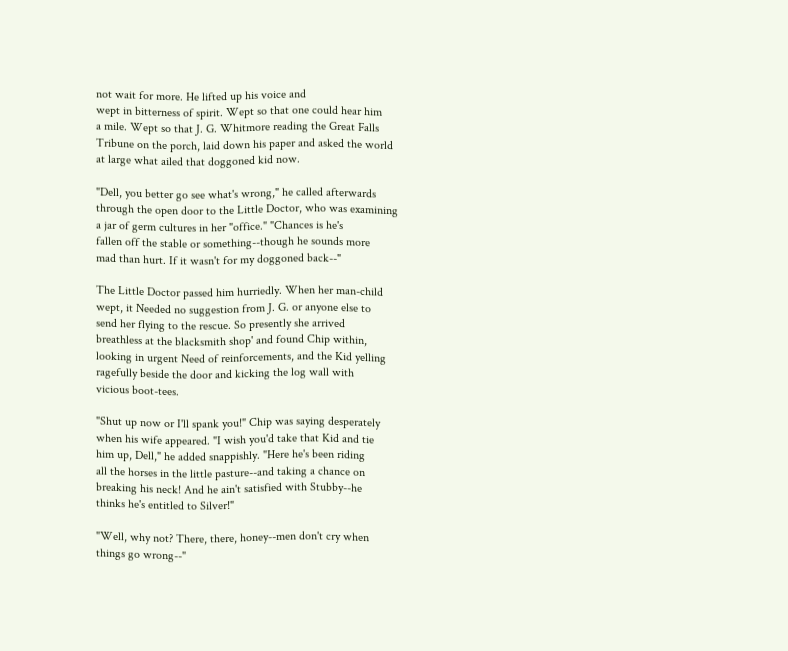not wait for more. He lifted up his voice and
wept in bitterness of spirit. Wept so that one could hear him
a mile. Wept so that J. G. Whitmore reading the Great Falls
Tribune on the porch, laid down his paper and asked the world
at large what ailed that doggoned kid now.

"Dell, you better go see what's wrong," he called afterwards
through the open door to the Little Doctor, who was examining
a jar of germ cultures in her "office." "Chances is he's
fallen off the stable or something--though he sounds more
mad than hurt. If it wasn't for my doggoned back--"

The Little Doctor passed him hurriedly. When her man-child
wept, it Needed no suggestion from J. G. or anyone else to
send her flying to the rescue. So presently she arrived
breathless at the blacksmith shop' and found Chip within,
looking in urgent Need of reinforcements, and the Kid yelling
ragefully beside the door and kicking the log wall with
vicious boot-tees.

"Shut up now or I'll spank you!" Chip was saying desperately
when his wife appeared. "I wish you'd take that Kid and tie
him up, Dell," he added snappishly. "Here he's been riding
all the horses in the little pasture--and taking a chance on
breaking his neck! And he ain't satisfied with Stubby--he
thinks he's entitled to Silver!"

"Well, why not? There, there, honey--men don't cry when
things go wrong--"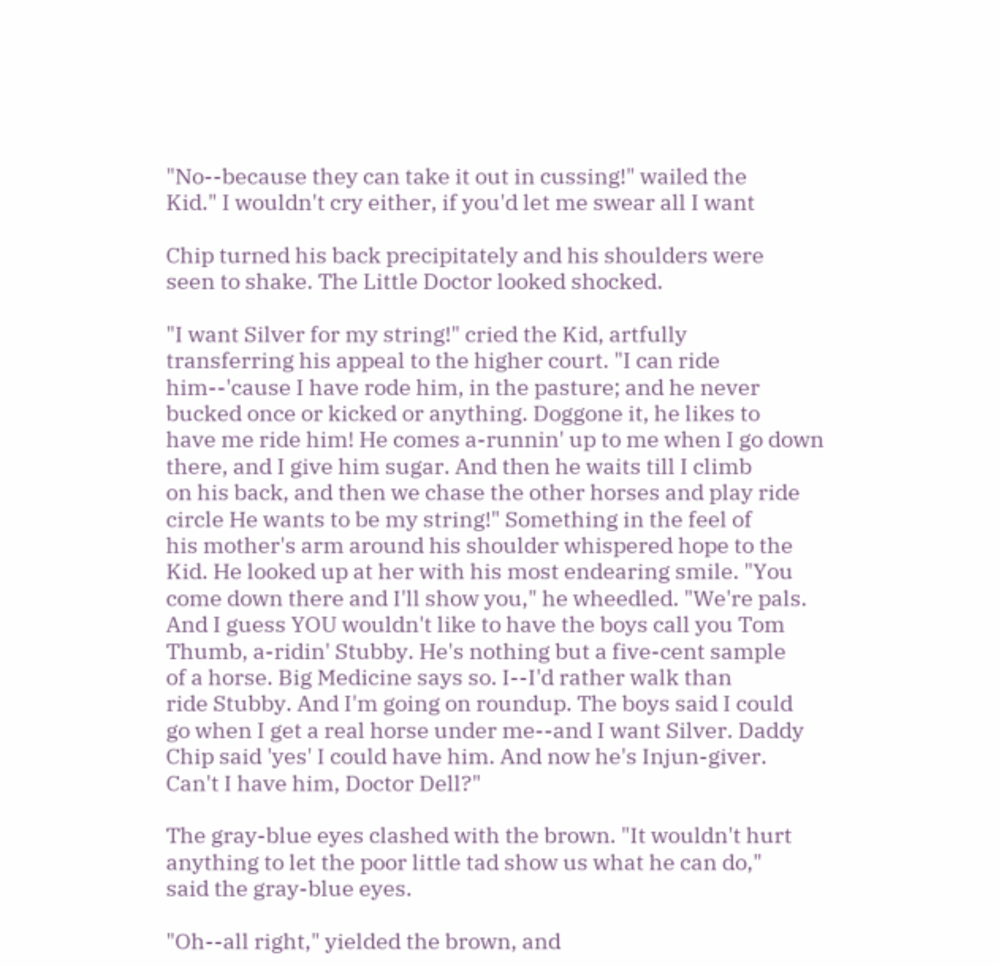"No--because they can take it out in cussing!" wailed the
Kid." I wouldn't cry either, if you'd let me swear all I want

Chip turned his back precipitately and his shoulders were
seen to shake. The Little Doctor looked shocked.

"I want Silver for my string!" cried the Kid, artfully
transferring his appeal to the higher court. "I can ride
him--'cause I have rode him, in the pasture; and he never
bucked once or kicked or anything. Doggone it, he likes to
have me ride him! He comes a-runnin' up to me when I go down
there, and I give him sugar. And then he waits till I climb
on his back, and then we chase the other horses and play ride
circle He wants to be my string!" Something in the feel of
his mother's arm around his shoulder whispered hope to the
Kid. He looked up at her with his most endearing smile. "You
come down there and I'll show you," he wheedled. "We're pals.
And I guess YOU wouldn't like to have the boys call you Tom
Thumb, a-ridin' Stubby. He's nothing but a five-cent sample
of a horse. Big Medicine says so. I--I'd rather walk than
ride Stubby. And I'm going on roundup. The boys said I could
go when I get a real horse under me--and I want Silver. Daddy
Chip said 'yes' I could have him. And now he's Injun-giver.
Can't I have him, Doctor Dell?"

The gray-blue eyes clashed with the brown. "It wouldn't hurt
anything to let the poor little tad show us what he can do,"
said the gray-blue eyes.

"Oh--all right," yielded the brown, and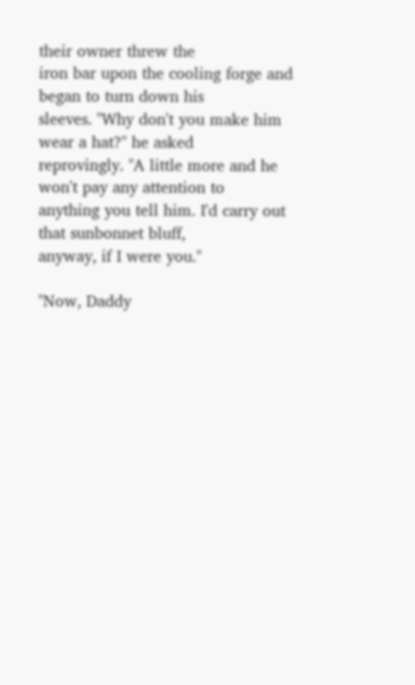their owner threw the
iron bar upon the cooling forge and began to turn down his
sleeves. "Why don't you make him wear a hat?" he asked
reprovingly. "A little more and he won't pay any attention to
anything you tell him. I'd carry out that sunbonnet bluff,
anyway, if I were you."

"Now, Daddy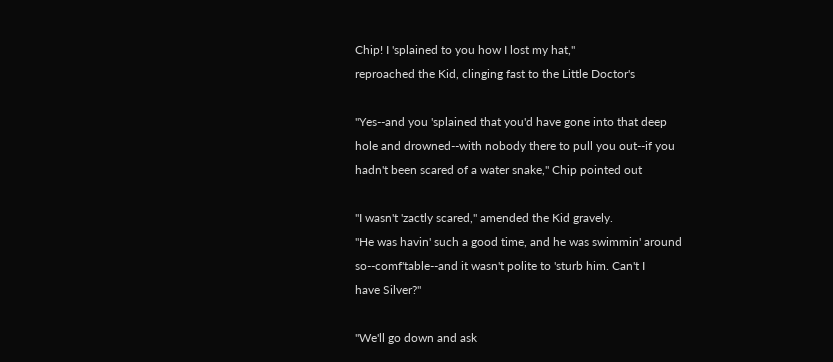Chip! I 'splained to you how I lost my hat,"
reproached the Kid, clinging fast to the Little Doctor's

"Yes--and you 'splained that you'd have gone into that deep
hole and drowned--with nobody there to pull you out--if you
hadn't been scared of a water snake," Chip pointed out

"I wasn't 'zactly scared," amended the Kid gravely.
"He was havin' such a good time, and he was swimmin' around
so--comf'table--and it wasn't polite to 'sturb him. Can't I
have Silver?"

"We'll go down and ask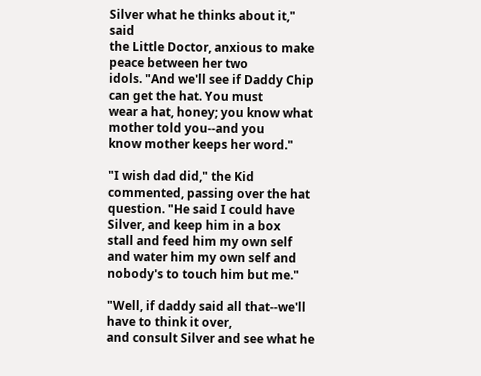Silver what he thinks about it," said
the Little Doctor, anxious to make peace between her two
idols. "And we'll see if Daddy Chip can get the hat. You must
wear a hat, honey; you know what mother told you--and you
know mother keeps her word."

"I wish dad did," the Kid commented, passing over the hat
question. "He said I could have Silver, and keep him in a box
stall and feed him my own self and water him my own self and
nobody's to touch him but me."

"Well, if daddy said all that--we'll have to think it over,
and consult Silver and see what he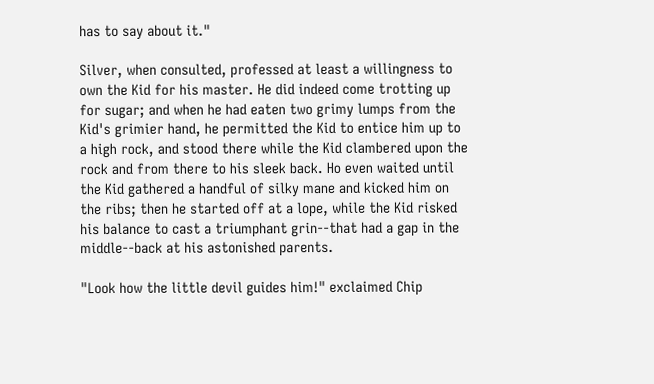has to say about it."

Silver, when consulted, professed at least a willingness to
own the Kid for his master. He did indeed come trotting up
for sugar; and when he had eaten two grimy lumps from the
Kid's grimier hand, he permitted the Kid to entice him up to
a high rock, and stood there while the Kid clambered upon the
rock and from there to his sleek back. Ho even waited until
the Kid gathered a handful of silky mane and kicked him on
the ribs; then he started off at a lope, while the Kid risked
his balance to cast a triumphant grin--that had a gap in the
middle--back at his astonished parents.

"Look how the little devil guides him!" exclaimed Chip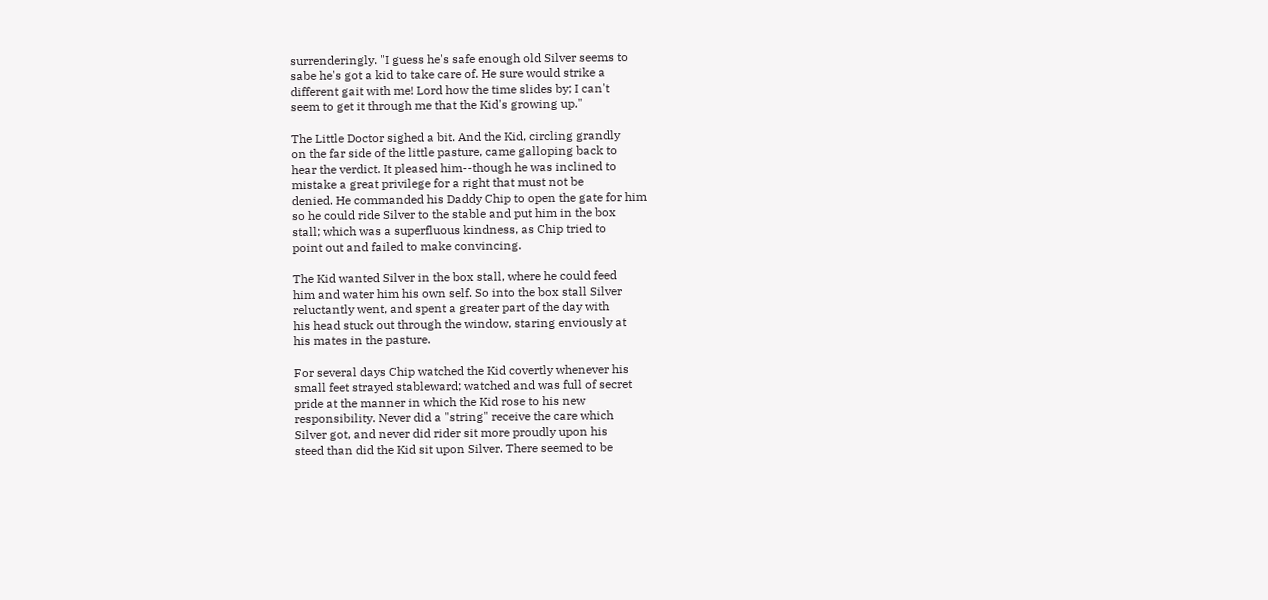surrenderingly. "I guess he's safe enough old Silver seems to
sabe he's got a kid to take care of. He sure would strike a
different gait with me! Lord how the time slides by; I can't
seem to get it through me that the Kid's growing up."

The Little Doctor sighed a bit. And the Kid, circling grandly
on the far side of the little pasture, came galloping back to
hear the verdict. It pleased him--though he was inclined to
mistake a great privilege for a right that must not be
denied. He commanded his Daddy Chip to open the gate for him
so he could ride Silver to the stable and put him in the box
stall; which was a superfluous kindness, as Chip tried to
point out and failed to make convincing.

The Kid wanted Silver in the box stall, where he could feed
him and water him his own self. So into the box stall Silver
reluctantly went, and spent a greater part of the day with
his head stuck out through the window, staring enviously at
his mates in the pasture.

For several days Chip watched the Kid covertly whenever his
small feet strayed stableward; watched and was full of secret
pride at the manner in which the Kid rose to his new
responsibility. Never did a "string" receive the care which
Silver got, and never did rider sit more proudly upon his
steed than did the Kid sit upon Silver. There seemed to be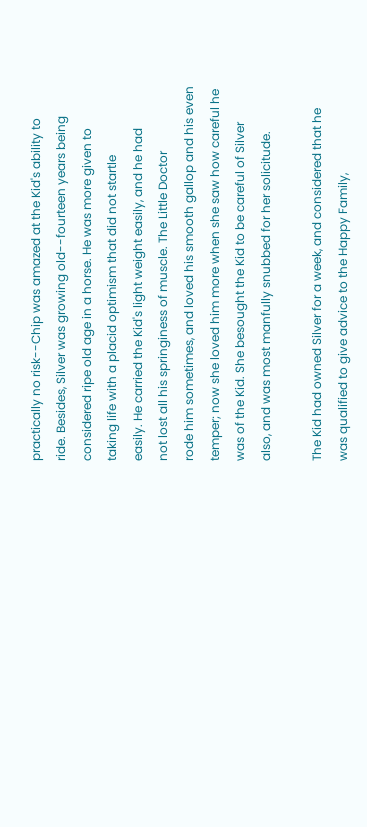practically no risk--Chip was amazed at the Kid's ability to
ride. Besides, Silver was growing old--fourteen years being
considered ripe old age in a horse. He was more given to
taking life with a placid optimism that did not startle
easily. He carried the Kid's light weight easily, and he had
not lost all his springiness of muscle. The Little Doctor
rode him sometimes, and loved his smooth gallop and his even
temper; now she loved him more when she saw how careful he
was of the Kid. She besought the Kid to be careful of Silver
also, and was most manfully snubbed for her solicitude.

The Kid had owned Silver for a week, and considered that he
was qualified to give advice to the Happy Family,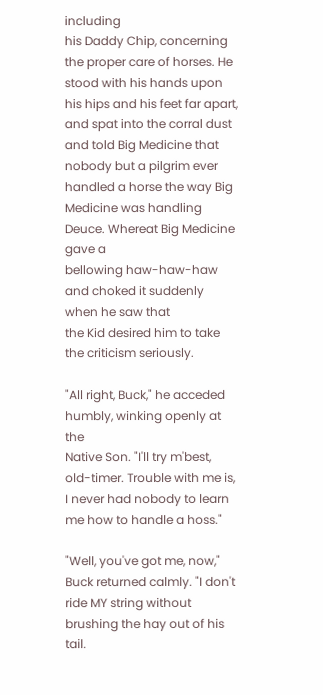including
his Daddy Chip, concerning the proper care of horses. He
stood with his hands upon his hips and his feet far apart,
and spat into the corral dust and told Big Medicine that
nobody but a pilgrim ever handled a horse the way Big
Medicine was handling Deuce. Whereat Big Medicine gave a
bellowing haw-haw-haw and choked it suddenly when he saw that
the Kid desired him to take the criticism seriously.

"All right, Buck," he acceded humbly, winking openly at the
Native Son. "I'll try m'best, old-timer. Trouble with me is,
I never had nobody to learn me how to handle a hoss."

"Well, you've got me, now," Buck returned calmly. "I don't
ride MY string without brushing the hay out of his tail.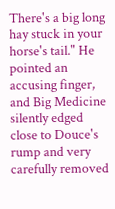There's a big long hay stuck in your horse's tail." He
pointed an accusing finger, and Big Medicine silently edged
close to Douce's rump and very carefully removed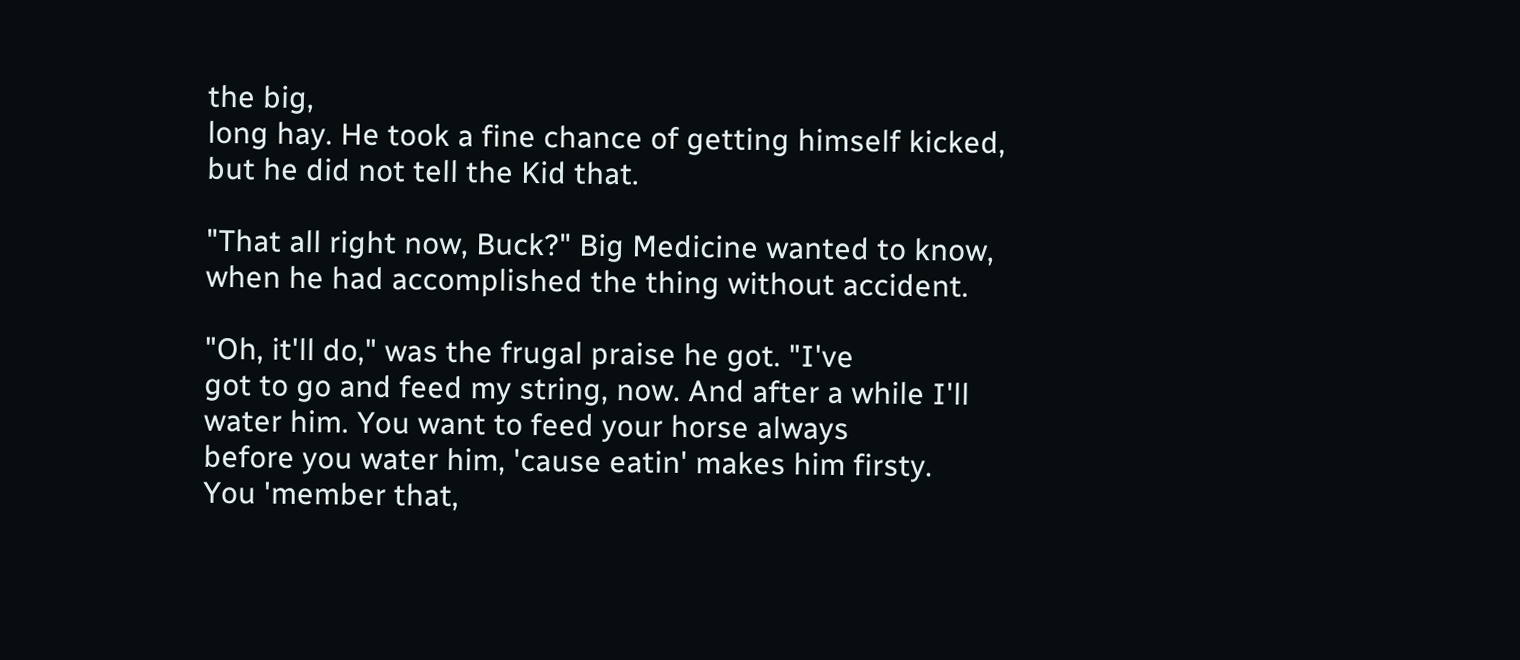the big,
long hay. He took a fine chance of getting himself kicked,
but he did not tell the Kid that.

"That all right now, Buck?" Big Medicine wanted to know,
when he had accomplished the thing without accident.

"Oh, it'll do," was the frugal praise he got. "I've
got to go and feed my string, now. And after a while I'll
water him. You want to feed your horse always
before you water him, 'cause eatin' makes him firsty.
You 'member that,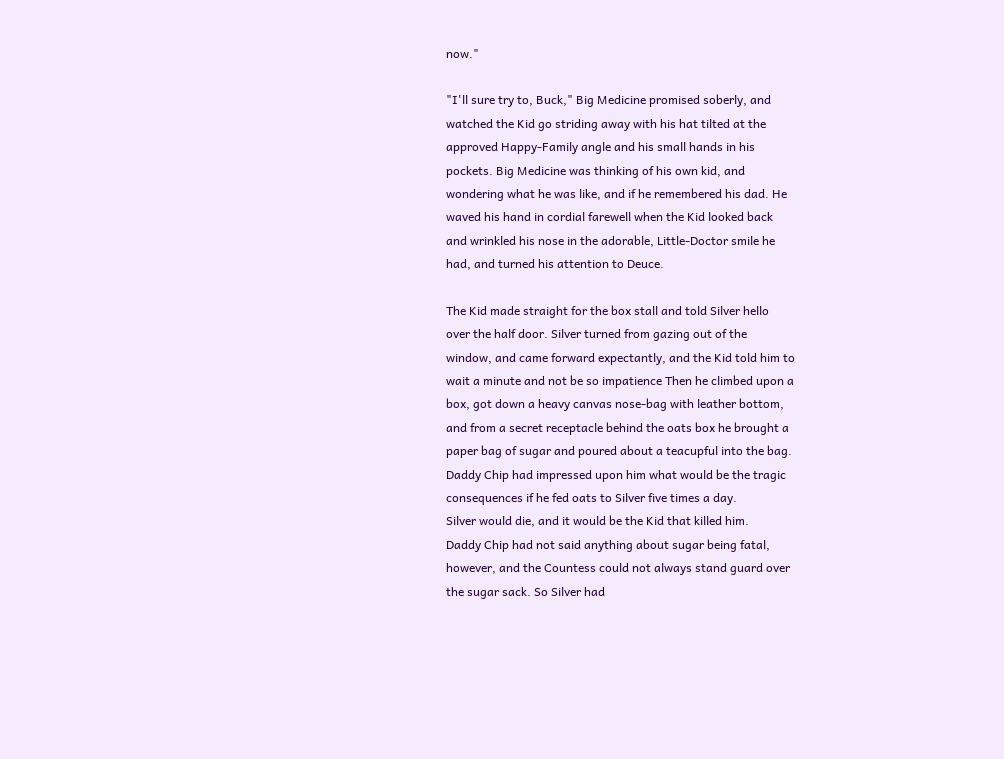now."

"I'll sure try to, Buck," Big Medicine promised soberly, and
watched the Kid go striding away with his hat tilted at the
approved Happy-Family angle and his small hands in his
pockets. Big Medicine was thinking of his own kid, and
wondering what he was like, and if he remembered his dad. He
waved his hand in cordial farewell when the Kid looked back
and wrinkled his nose in the adorable, Little-Doctor smile he
had, and turned his attention to Deuce.

The Kid made straight for the box stall and told Silver hello
over the half door. Silver turned from gazing out of the
window, and came forward expectantly, and the Kid told him to
wait a minute and not be so impatience Then he climbed upon a
box, got down a heavy canvas nose-bag with leather bottom,
and from a secret receptacle behind the oats box he brought a
paper bag of sugar and poured about a teacupful into the bag.
Daddy Chip had impressed upon him what would be the tragic
consequences if he fed oats to Silver five times a day.
Silver would die, and it would be the Kid that killed him.
Daddy Chip had not said anything about sugar being fatal,
however, and the Countess could not always stand guard over
the sugar sack. So Silver had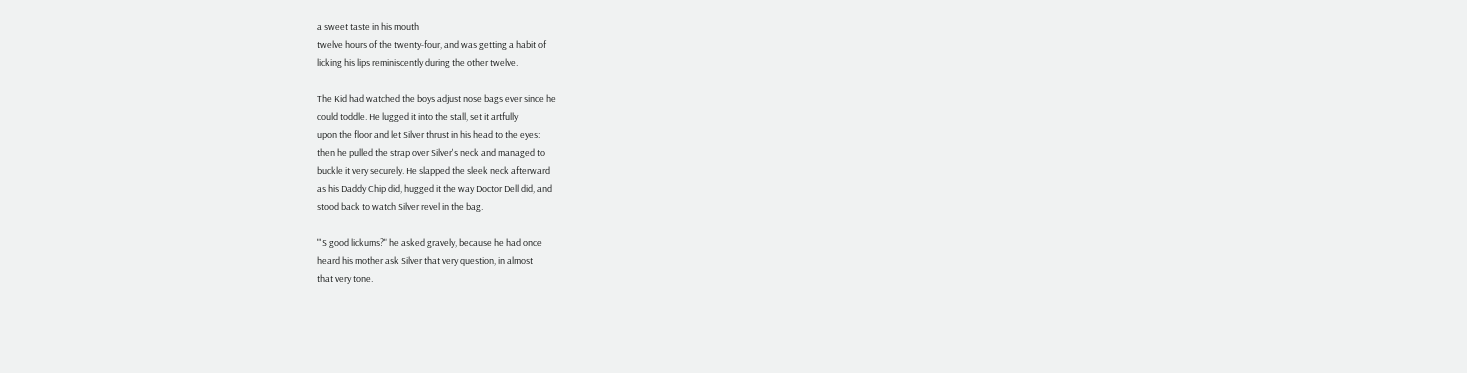a sweet taste in his mouth
twelve hours of the twenty-four, and was getting a habit of
licking his lips reminiscently during the other twelve.

The Kid had watched the boys adjust nose bags ever since he
could toddle. He lugged it into the stall, set it artfully
upon the floor and let Silver thrust in his head to the eyes:
then he pulled the strap over Silver's neck and managed to
buckle it very securely. He slapped the sleek neck afterward
as his Daddy Chip did, hugged it the way Doctor Dell did, and
stood back to watch Silver revel in the bag.

"'S good lickums?" he asked gravely, because he had once
heard his mother ask Silver that very question, in almost
that very tone.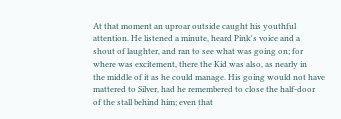At that moment an uproar outside caught his youthful
attention. He listened a minute, heard Pink's voice and a
shout of laughter, and ran to see what was going on; for
where was excitement, there the Kid was also, as nearly in
the middle of it as he could manage. His going would not have
mattered to Silver, had he remembered to close the half-door
of the stall behind him; even that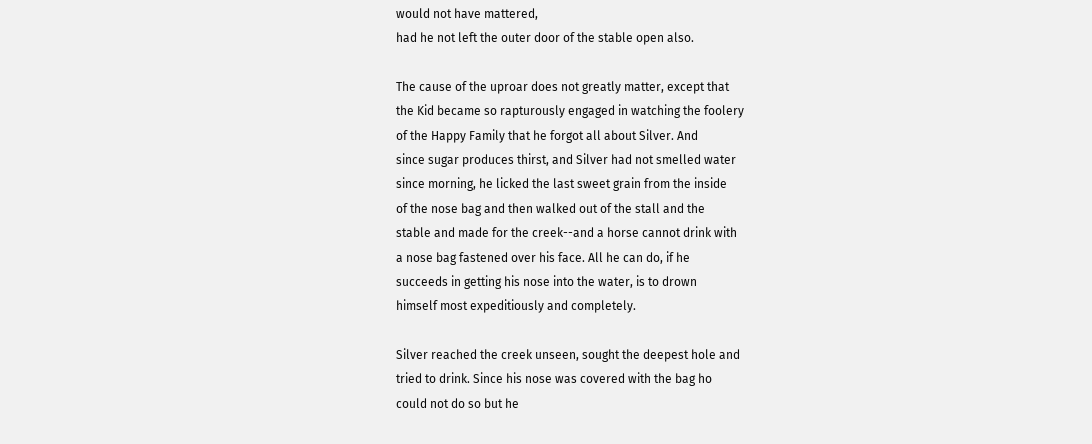would not have mattered,
had he not left the outer door of the stable open also.

The cause of the uproar does not greatly matter, except that
the Kid became so rapturously engaged in watching the foolery
of the Happy Family that he forgot all about Silver. And
since sugar produces thirst, and Silver had not smelled water
since morning, he licked the last sweet grain from the inside
of the nose bag and then walked out of the stall and the
stable and made for the creek--and a horse cannot drink with
a nose bag fastened over his face. All he can do, if he
succeeds in getting his nose into the water, is to drown
himself most expeditiously and completely.

Silver reached the creek unseen, sought the deepest hole and
tried to drink. Since his nose was covered with the bag ho
could not do so but he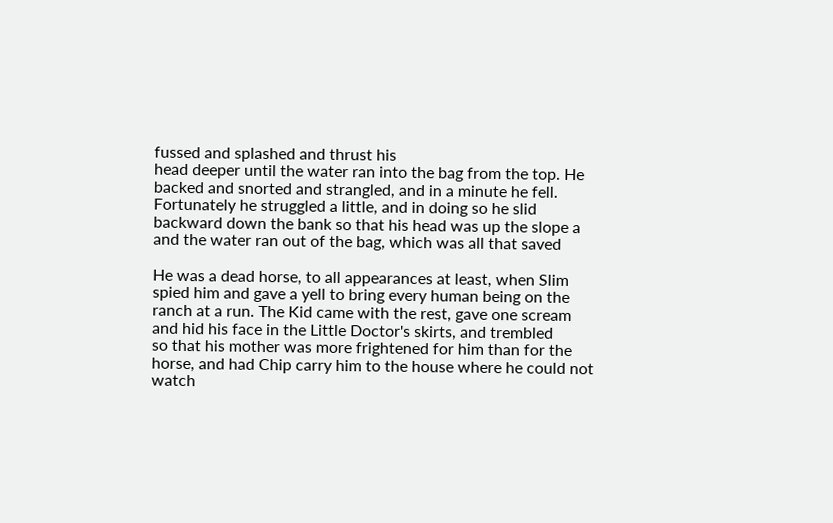fussed and splashed and thrust his
head deeper until the water ran into the bag from the top. He
backed and snorted and strangled, and in a minute he fell.
Fortunately he struggled a little, and in doing so he slid
backward down the bank so that his head was up the slope a
and the water ran out of the bag, which was all that saved

He was a dead horse, to all appearances at least, when Slim
spied him and gave a yell to bring every human being on the
ranch at a run. The Kid came with the rest, gave one scream
and hid his face in the Little Doctor's skirts, and trembled
so that his mother was more frightened for him than for the
horse, and had Chip carry him to the house where he could not
watch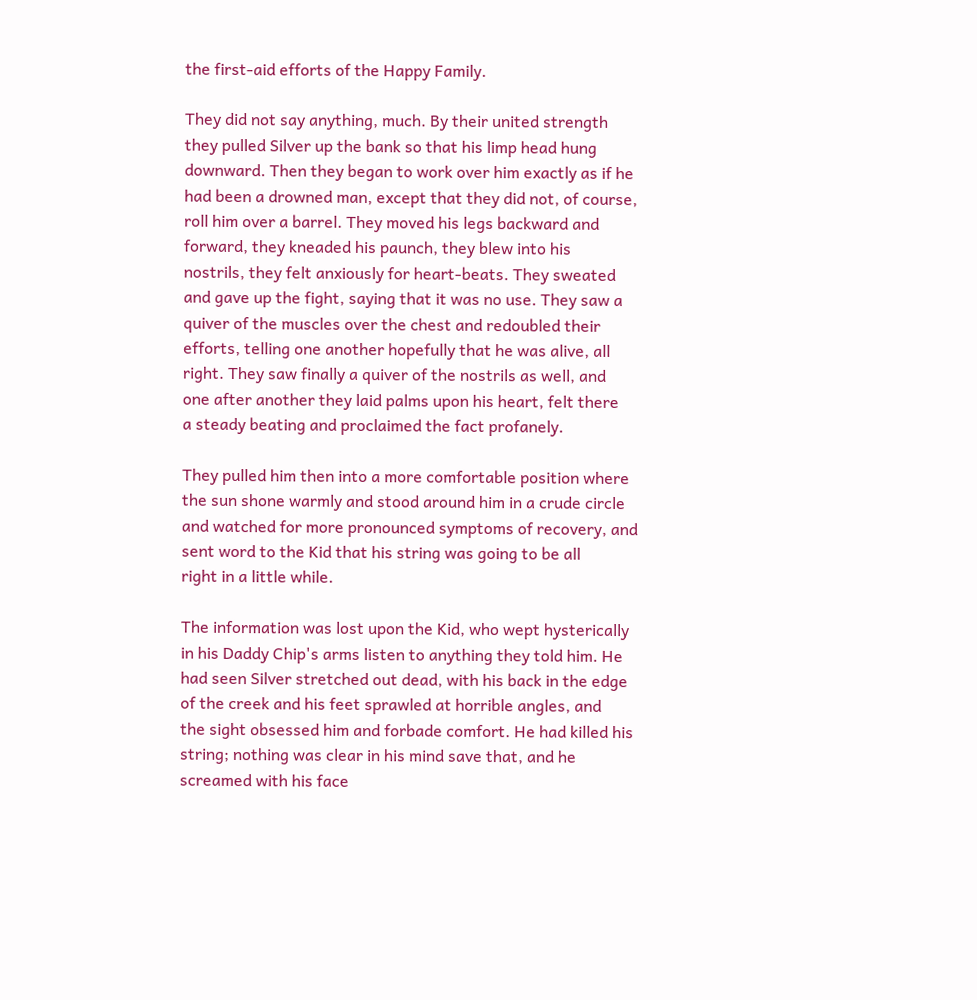the first-aid efforts of the Happy Family.

They did not say anything, much. By their united strength
they pulled Silver up the bank so that his limp head hung
downward. Then they began to work over him exactly as if he
had been a drowned man, except that they did not, of course,
roll him over a barrel. They moved his legs backward and
forward, they kneaded his paunch, they blew into his
nostrils, they felt anxiously for heart-beats. They sweated
and gave up the fight, saying that it was no use. They saw a
quiver of the muscles over the chest and redoubled their
efforts, telling one another hopefully that he was alive, all
right. They saw finally a quiver of the nostrils as well, and
one after another they laid palms upon his heart, felt there
a steady beating and proclaimed the fact profanely.

They pulled him then into a more comfortable position where
the sun shone warmly and stood around him in a crude circle
and watched for more pronounced symptoms of recovery, and
sent word to the Kid that his string was going to be all
right in a little while.

The information was lost upon the Kid, who wept hysterically
in his Daddy Chip's arms listen to anything they told him. He
had seen Silver stretched out dead, with his back in the edge
of the creek and his feet sprawled at horrible angles, and
the sight obsessed him and forbade comfort. He had killed his
string; nothing was clear in his mind save that, and he
screamed with his face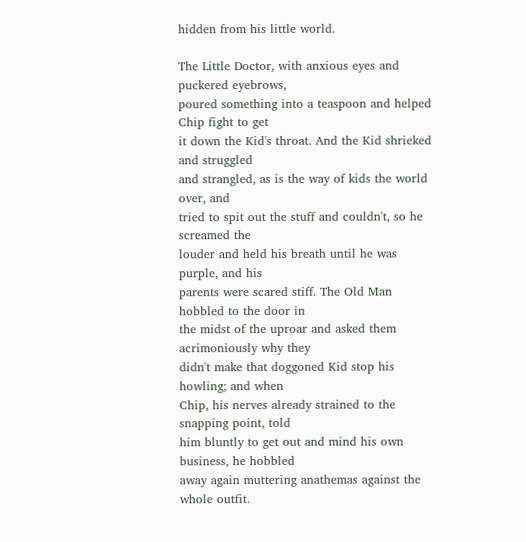hidden from his little world.

The Little Doctor, with anxious eyes and puckered eyebrows,
poured something into a teaspoon and helped Chip fight to get
it down the Kid's throat. And the Kid shrieked and struggled
and strangled, as is the way of kids the world over, and
tried to spit out the stuff and couldn't, so he screamed the
louder and held his breath until he was purple, and his
parents were scared stiff. The Old Man hobbled to the door in
the midst of the uproar and asked them acrimoniously why they
didn't make that doggoned Kid stop his howling; and when
Chip, his nerves already strained to the snapping point, told
him bluntly to get out and mind his own business, he hobbled
away again muttering anathemas against the whole outfit.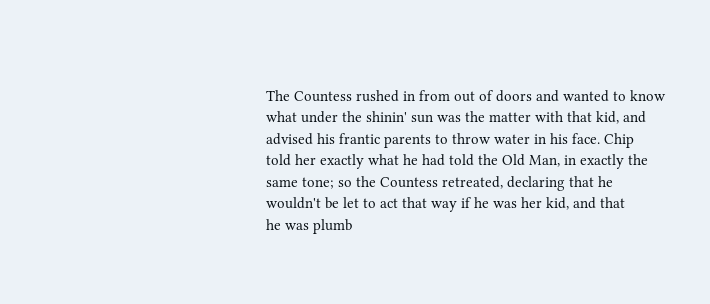The Countess rushed in from out of doors and wanted to know
what under the shinin' sun was the matter with that kid, and
advised his frantic parents to throw water in his face. Chip
told her exactly what he had told the Old Man, in exactly the
same tone; so the Countess retreated, declaring that he
wouldn't be let to act that way if he was her kid, and that
he was plumb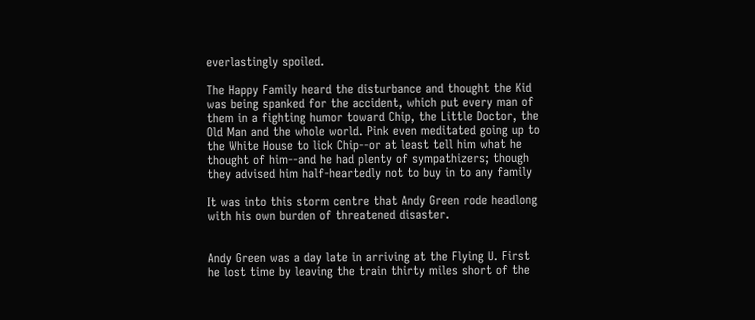everlastingly spoiled.

The Happy Family heard the disturbance and thought the Kid
was being spanked for the accident, which put every man of
them in a fighting humor toward Chip, the Little Doctor, the
Old Man and the whole world. Pink even meditated going up to
the White House to lick Chip--or at least tell him what he
thought of him--and he had plenty of sympathizers; though
they advised him half-heartedly not to buy in to any family

It was into this storm centre that Andy Green rode headlong
with his own burden of threatened disaster.


Andy Green was a day late in arriving at the Flying U. First
he lost time by leaving the train thirty miles short of the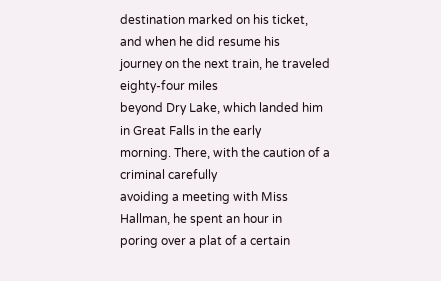destination marked on his ticket, and when he did resume his
journey on the next train, he traveled eighty-four miles
beyond Dry Lake, which landed him in Great Falls in the early
morning. There, with the caution of a criminal carefully
avoiding a meeting with Miss Hallman, he spent an hour in
poring over a plat of a certain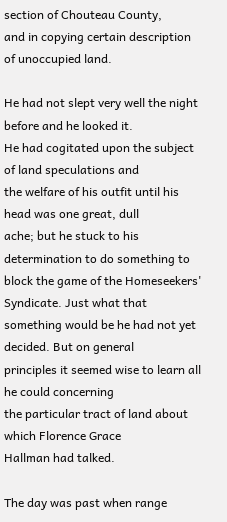section of Chouteau County,
and in copying certain description of unoccupied land.

He had not slept very well the night before and he looked it.
He had cogitated upon the subject of land speculations and
the welfare of his outfit until his head was one great, dull
ache; but he stuck to his determination to do something to
block the game of the Homeseekers' Syndicate. Just what that
something would be he had not yet decided. But on general
principles it seemed wise to learn all he could concerning
the particular tract of land about which Florence Grace
Hallman had talked.

The day was past when range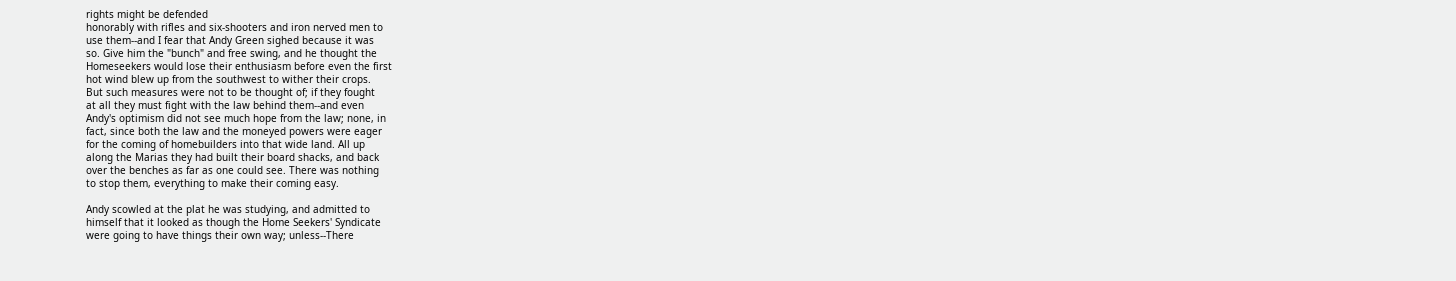rights might be defended
honorably with rifles and six-shooters and iron nerved men to
use them--and I fear that Andy Green sighed because it was
so. Give him the "bunch" and free swing, and he thought the
Homeseekers would lose their enthusiasm before even the first
hot wind blew up from the southwest to wither their crops.
But such measures were not to be thought of; if they fought
at all they must fight with the law behind them--and even
Andy's optimism did not see much hope from the law; none, in
fact, since both the law and the moneyed powers were eager
for the coming of homebuilders into that wide land. All up
along the Marias they had built their board shacks, and back
over the benches as far as one could see. There was nothing
to stop them, everything to make their coming easy.

Andy scowled at the plat he was studying, and admitted to
himself that it looked as though the Home Seekers' Syndicate
were going to have things their own way; unless--There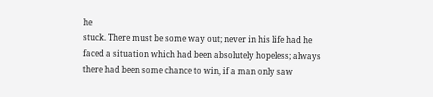he
stuck. There must be some way out; never in his life had he
faced a situation which had been absolutely hopeless; always
there had been some chance to win, if a man only saw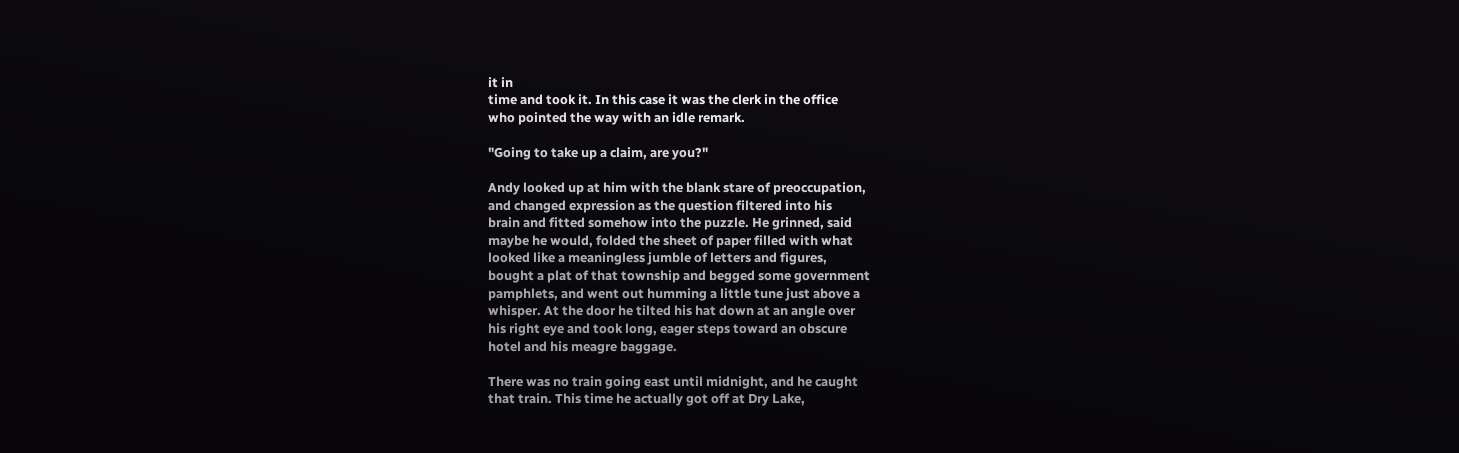it in
time and took it. In this case it was the clerk in the office
who pointed the way with an idle remark.

"Going to take up a claim, are you?"

Andy looked up at him with the blank stare of preoccupation,
and changed expression as the question filtered into his
brain and fitted somehow into the puzzle. He grinned, said
maybe he would, folded the sheet of paper filled with what
looked like a meaningless jumble of letters and figures,
bought a plat of that township and begged some government
pamphlets, and went out humming a little tune just above a
whisper. At the door he tilted his hat down at an angle over
his right eye and took long, eager steps toward an obscure
hotel and his meagre baggage.

There was no train going east until midnight, and he caught
that train. This time he actually got off at Dry Lake,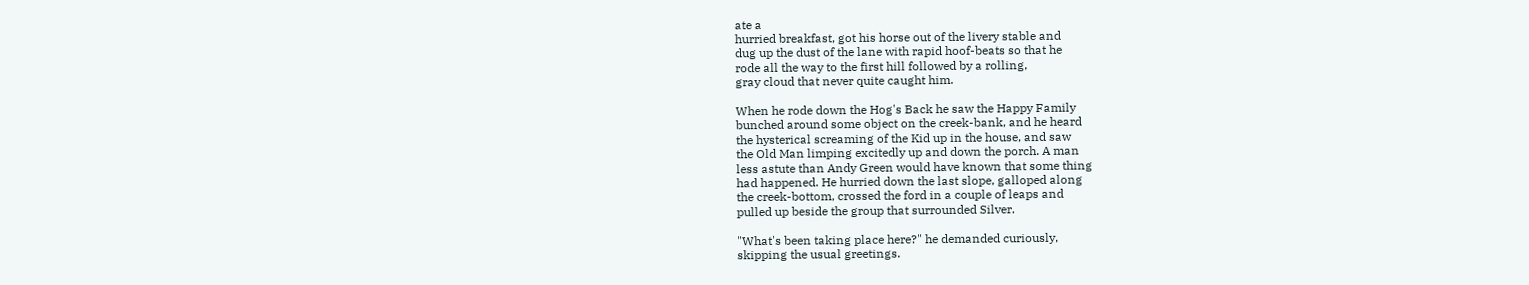ate a
hurried breakfast, got his horse out of the livery stable and
dug up the dust of the lane with rapid hoof-beats so that he
rode all the way to the first hill followed by a rolling,
gray cloud that never quite caught him.

When he rode down the Hog's Back he saw the Happy Family
bunched around some object on the creek-bank, and he heard
the hysterical screaming of the Kid up in the house, and saw
the Old Man limping excitedly up and down the porch. A man
less astute than Andy Green would have known that some thing
had happened. He hurried down the last slope, galloped along
the creek-bottom, crossed the ford in a couple of leaps and
pulled up beside the group that surrounded Silver.

"What's been taking place here?" he demanded curiously,
skipping the usual greetings.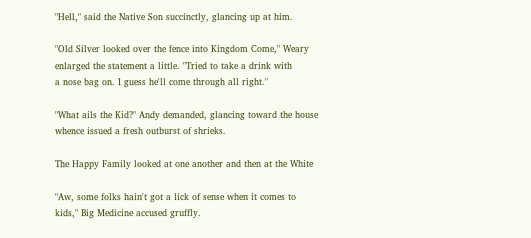"Hell," said the Native Son succinctly, glancing up at him.

"Old Silver looked over the fence into Kingdom Come," Weary
enlarged the statement a little. "Tried to take a drink with
a nose bag on. I guess he'll come through all right."

"What ails the Kid?" Andy demanded, glancing toward the house
whence issued a fresh outburst of shrieks.

The Happy Family looked at one another and then at the White

"Aw, some folks hain't got a lick of sense when it comes to
kids," Big Medicine accused gruffly.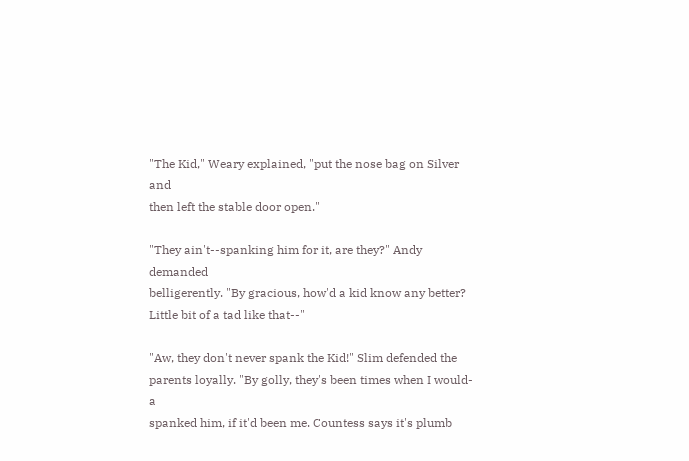"The Kid," Weary explained, "put the nose bag on Silver and
then left the stable door open."

"They ain't--spanking him for it, are they?" Andy demanded
belligerently. "By gracious, how'd a kid know any better?
Little bit of a tad like that--"

"Aw, they don't never spank the Kid!" Slim defended the
parents loyally. "By golly, they's been times when I would-a
spanked him, if it'd been me. Countess says it's plumb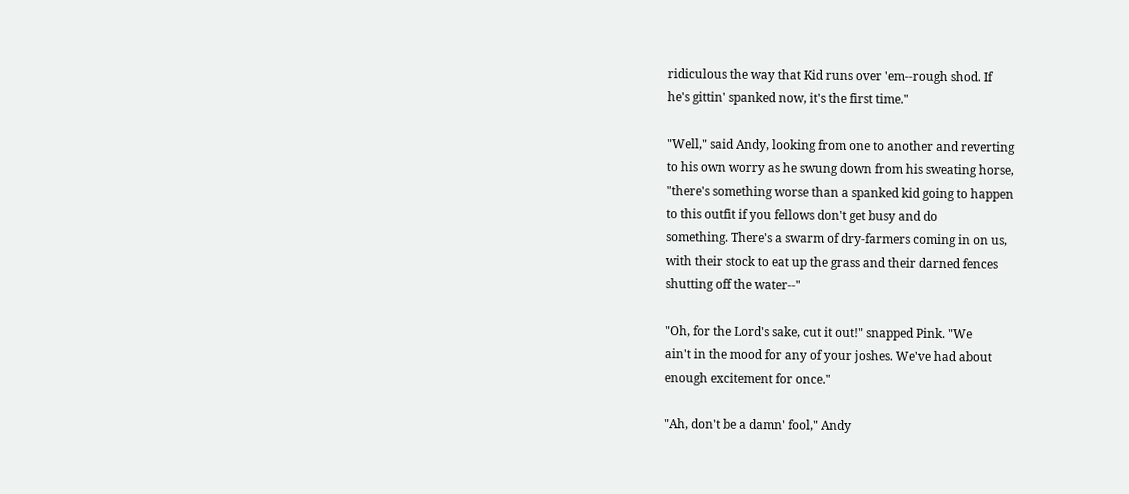ridiculous the way that Kid runs over 'em--rough shod. If
he's gittin' spanked now, it's the first time."

"Well," said Andy, looking from one to another and reverting
to his own worry as he swung down from his sweating horse,
"there's something worse than a spanked kid going to happen
to this outfit if you fellows don't get busy and do
something. There's a swarm of dry-farmers coming in on us,
with their stock to eat up the grass and their darned fences
shutting off the water--"

"Oh, for the Lord's sake, cut it out!" snapped Pink. "We
ain't in the mood for any of your joshes. We've had about
enough excitement for once."

"Ah, don't be a damn' fool," Andy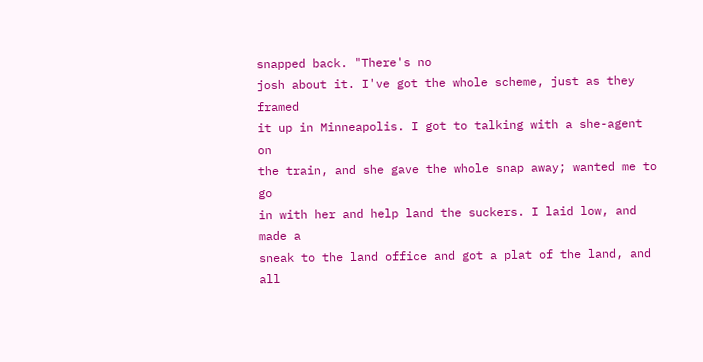snapped back. "There's no
josh about it. I've got the whole scheme, just as they framed
it up in Minneapolis. I got to talking with a she-agent on
the train, and she gave the whole snap away; wanted me to go
in with her and help land the suckers. I laid low, and made a
sneak to the land office and got a plat of the land, and all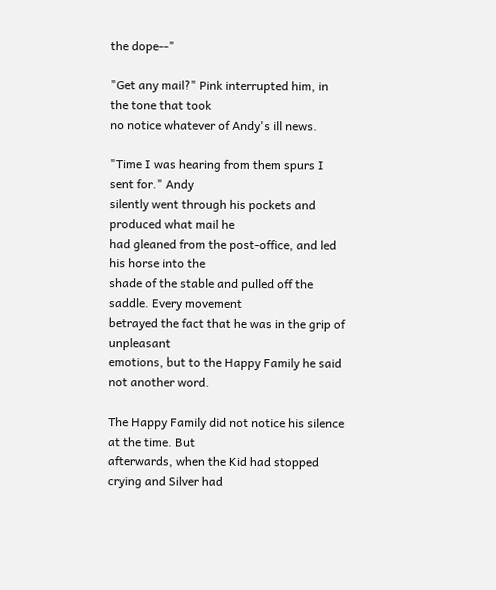the dope--"

"Get any mail?" Pink interrupted him, in the tone that took
no notice whatever of Andy's ill news.

"Time I was hearing from them spurs I sent for." Andy
silently went through his pockets and produced what mail he
had gleaned from the post-office, and led his horse into the
shade of the stable and pulled off the saddle. Every movement
betrayed the fact that he was in the grip of unpleasant
emotions, but to the Happy Family he said not another word.

The Happy Family did not notice his silence at the time. But
afterwards, when the Kid had stopped crying and Silver had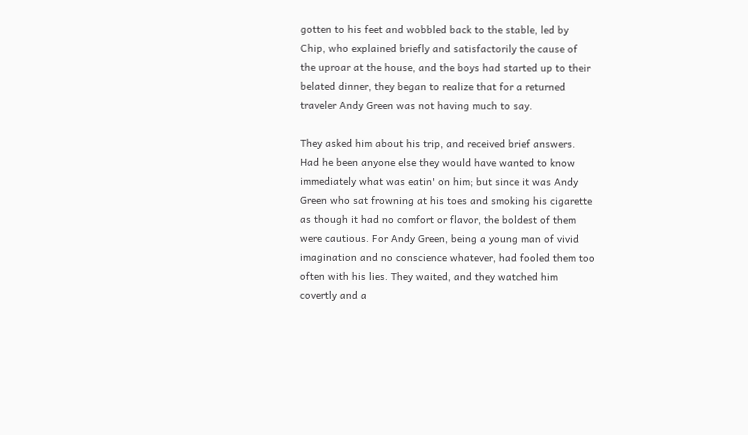gotten to his feet and wobbled back to the stable, led by
Chip, who explained briefly and satisfactorily the cause of
the uproar at the house, and the boys had started up to their
belated dinner, they began to realize that for a returned
traveler Andy Green was not having much to say.

They asked him about his trip, and received brief answers.
Had he been anyone else they would have wanted to know
immediately what was eatin' on him; but since it was Andy
Green who sat frowning at his toes and smoking his cigarette
as though it had no comfort or flavor, the boldest of them
were cautious. For Andy Green, being a young man of vivid
imagination and no conscience whatever, had fooled them too
often with his lies. They waited, and they watched him
covertly and a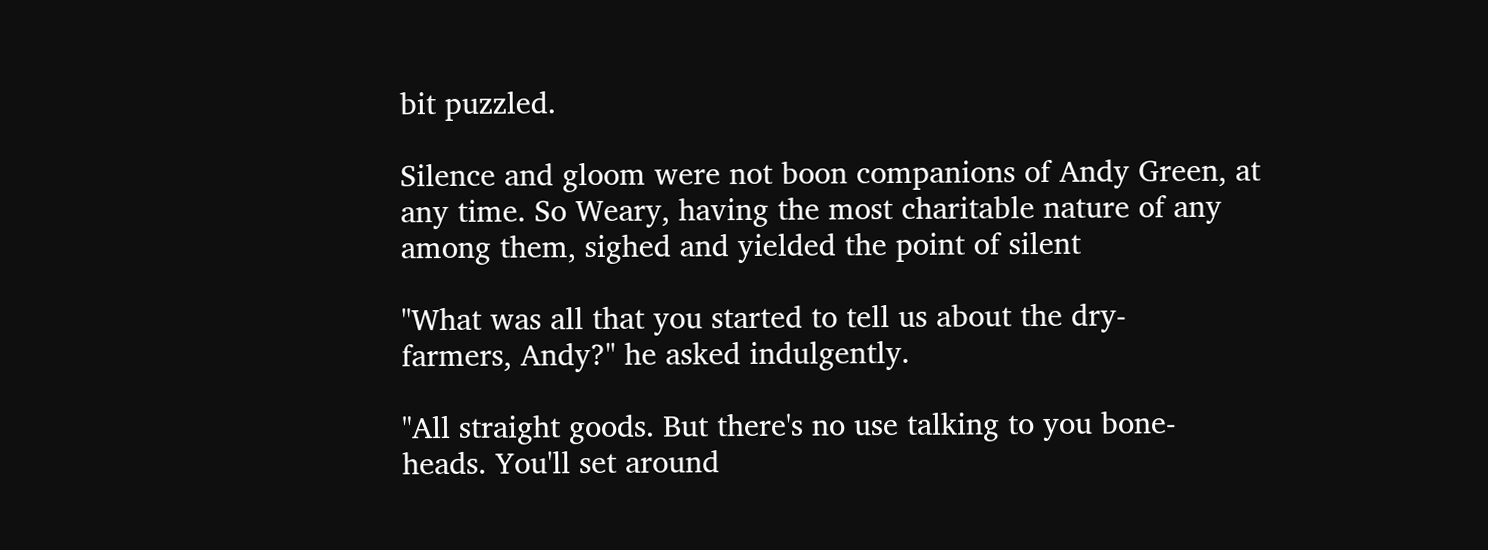bit puzzled.

Silence and gloom were not boon companions of Andy Green, at
any time. So Weary, having the most charitable nature of any
among them, sighed and yielded the point of silent

"What was all that you started to tell us about the dry-
farmers, Andy?" he asked indulgently.

"All straight goods. But there's no use talking to you bone-
heads. You'll set around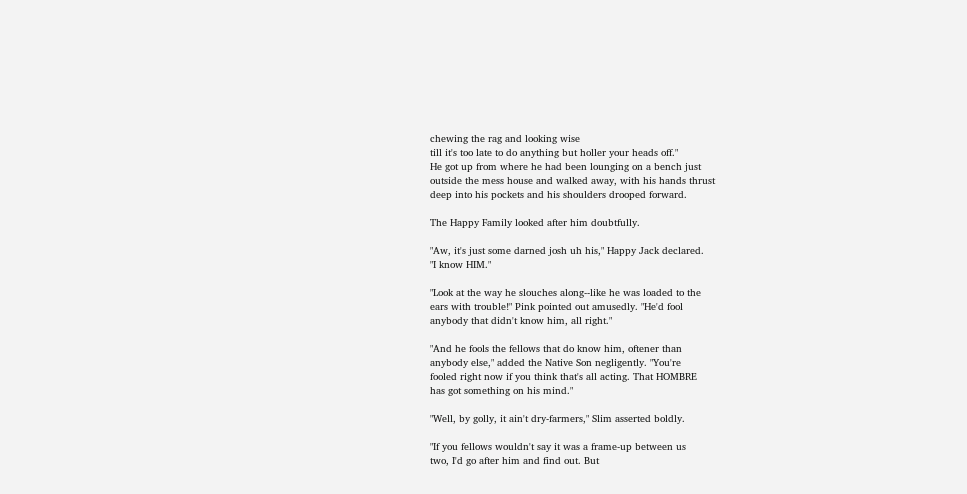chewing the rag and looking wise
till it's too late to do anything but holler your heads off."
He got up from where he had been lounging on a bench just
outside the mess house and walked away, with his hands thrust
deep into his pockets and his shoulders drooped forward.

The Happy Family looked after him doubtfully.

"Aw, it's just some darned josh uh his," Happy Jack declared.
"I know HIM."

"Look at the way he slouches along--like he was loaded to the
ears with trouble!" Pink pointed out amusedly. "He'd fool
anybody that didn't know him, all right."

"And he fools the fellows that do know him, oftener than
anybody else," added the Native Son negligently. "You're
fooled right now if you think that's all acting. That HOMBRE
has got something on his mind."

"Well, by golly, it ain't dry-farmers," Slim asserted boldly.

"If you fellows wouldn't say it was a frame-up between us
two, I'd go after him and find out. But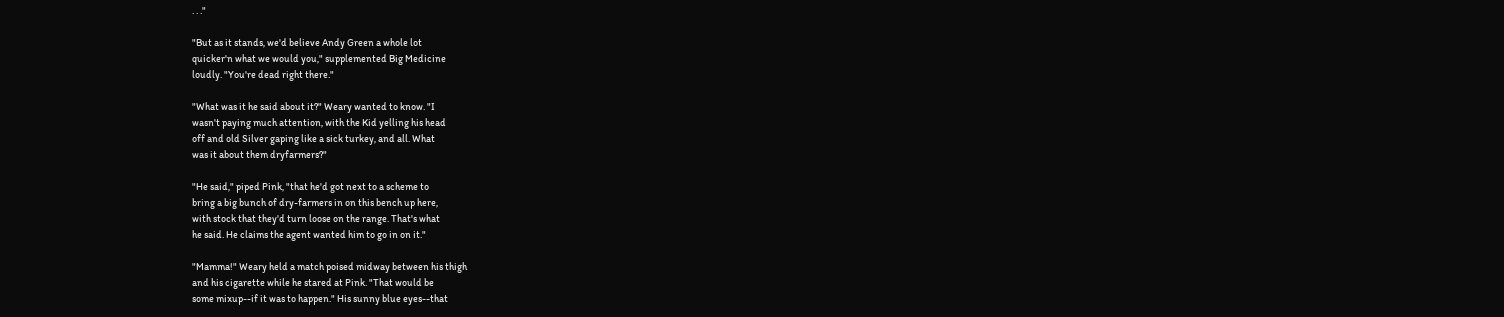. . ."

"But as it stands, we'd believe Andy Green a whole lot
quicker'n what we would you," supplemented Big Medicine
loudly. "You're dead right there."

"What was it he said about it?" Weary wanted to know. "I
wasn't paying much attention, with the Kid yelling his head
off and old Silver gaping like a sick turkey, and all. What
was it about them dryfarmers?"

"He said," piped Pink, "that he'd got next to a scheme to
bring a big bunch of dry-farmers in on this bench up here,
with stock that they'd turn loose on the range. That's what
he said. He claims the agent wanted him to go in on it."

"Mamma!" Weary held a match poised midway between his thigh
and his cigarette while he stared at Pink. "That would be
some mixup--if it was to happen." His sunny blue eyes--that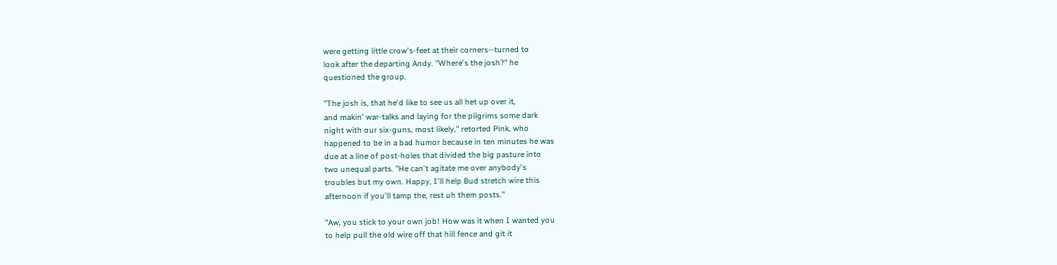were getting little crow's-feet at their corners--turned to
look after the departing Andy. "Where's the josh?" he
questioned the group.

"The josh is, that he'd like to see us all het up over it,
and makin' war-talks and laying for the pilgrims some dark
night with our six-guns, most likely," retorted Pink, who
happened to be in a bad humor because in ten minutes he was
due at a line of post-holes that divided the big pasture into
two unequal parts. "He can't agitate me over anybody's
troubles but my own. Happy, I'll help Bud stretch wire this
afternoon if you'll tamp the, rest uh them posts."

"Aw, you stick to your own job! How was it when I wanted you
to help pull the old wire off that hill fence and git it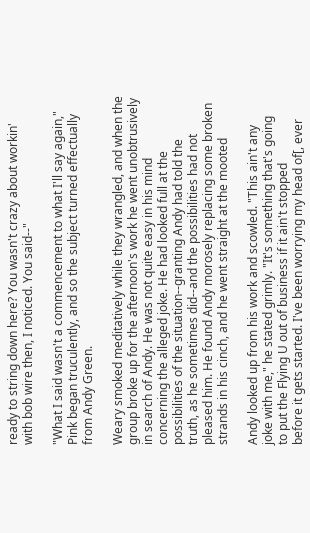ready to string down here? You wasn't crazy about workin'
with bob wire then, I noticed. You said--"

"What I said wasn't a commencement to what I'll say again,"
Pink began truculently, and so the subject turned effectually
from Andy Green.

Weary smoked meditatively while they wrangled, and when the
group broke up for the afternoon's work he went unobtrusively
in search of Andy. He was not quite easy in his mind
concerning the alleged joke. He had looked full at the
possibilities of the situation--granting Andy had told the
truth, as he sometimes did--and the possibilities had not
pleased him. He found Andy morosely replacing some broken
strands in his cinch, and he went straight at the mooted

Andy looked up from his work and scowled. "This ain't any
joke with me," he stated grimly. "It's something that's going
to put the Flying U out of business if it ain't stopped
before it gets started. I've been worrying my head of[, ever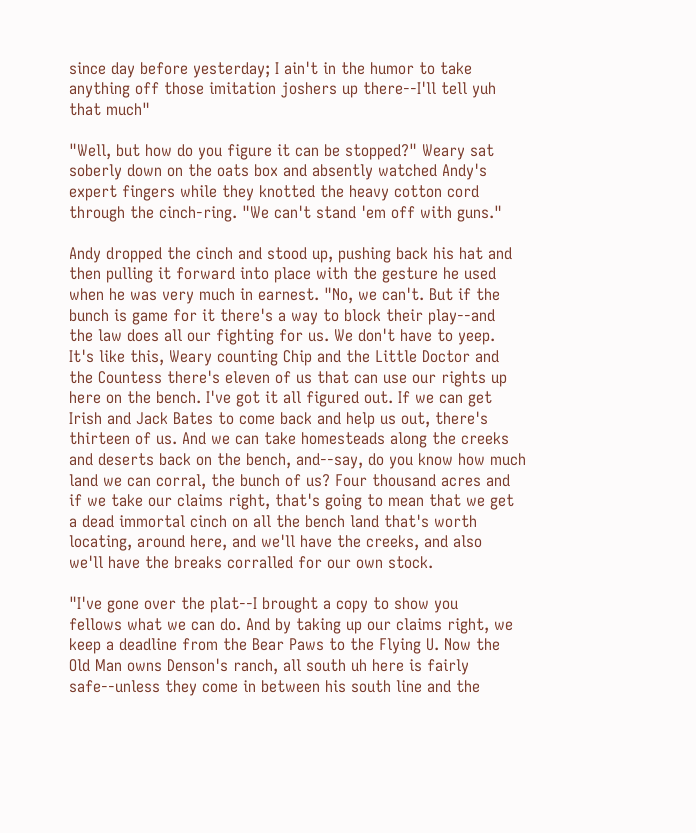since day before yesterday; I ain't in the humor to take
anything off those imitation joshers up there--I'll tell yuh
that much"

"Well, but how do you figure it can be stopped?" Weary sat
soberly down on the oats box and absently watched Andy's
expert fingers while they knotted the heavy cotton cord
through the cinch-ring. "We can't stand 'em off with guns."

Andy dropped the cinch and stood up, pushing back his hat and
then pulling it forward into place with the gesture he used
when he was very much in earnest. "No, we can't. But if the
bunch is game for it there's a way to block their play--and
the law does all our fighting for us. We don't have to yeep.
It's like this, Weary counting Chip and the Little Doctor and
the Countess there's eleven of us that can use our rights up
here on the bench. I've got it all figured out. If we can get
Irish and Jack Bates to come back and help us out, there's
thirteen of us. And we can take homesteads along the creeks
and deserts back on the bench, and--say, do you know how much
land we can corral, the bunch of us? Four thousand acres and
if we take our claims right, that's going to mean that we get
a dead immortal cinch on all the bench land that's worth
locating, around here, and we'll have the creeks, and also
we'll have the breaks corralled for our own stock.

"I've gone over the plat--I brought a copy to show you
fellows what we can do. And by taking up our claims right, we
keep a deadline from the Bear Paws to the Flying U. Now the
Old Man owns Denson's ranch, all south uh here is fairly
safe--unless they come in between his south line and the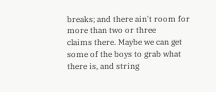breaks; and there ain't room for more than two or three
claims there. Maybe we can get some of the boys to grab what
there is, and string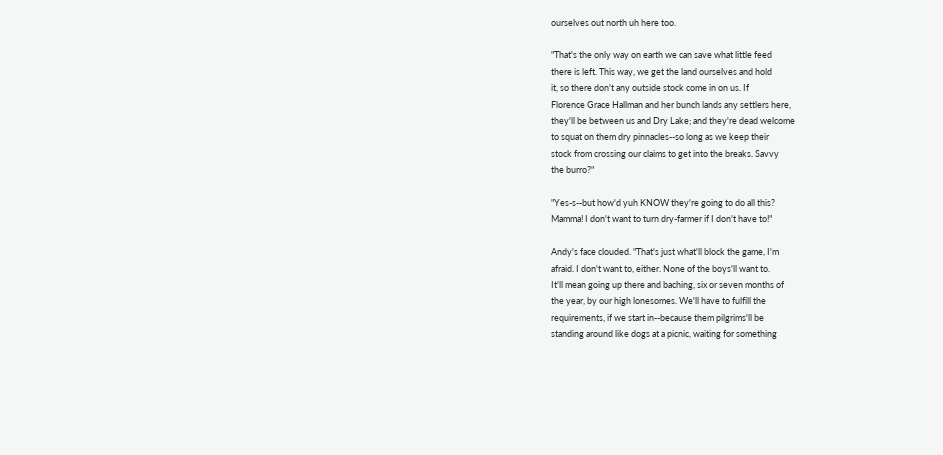ourselves out north uh here too.

"That's the only way on earth we can save what little feed
there is left. This way, we get the land ourselves and hold
it, so there don't any outside stock come in on us. If
Florence Grace Hallman and her bunch lands any settlers here,
they'll be between us and Dry Lake; and they're dead welcome
to squat on them dry pinnacles--so long as we keep their
stock from crossing our claims to get into the breaks. Savvy
the burro?"

"Yes-s--but how'd yuh KNOW they're going to do all this?
Mamma! I don't want to turn dry-farmer if I don't have to!"

Andy's face clouded. "That's just what'll block the game, I'm
afraid. I don't want to, either. None of the boys'll want to.
It'll mean going up there and baching, six or seven months of
the year, by our high lonesomes. We'll have to fulfill the
requirements, if we start in--because them pilgrims'll be
standing around like dogs at a picnic, waiting for something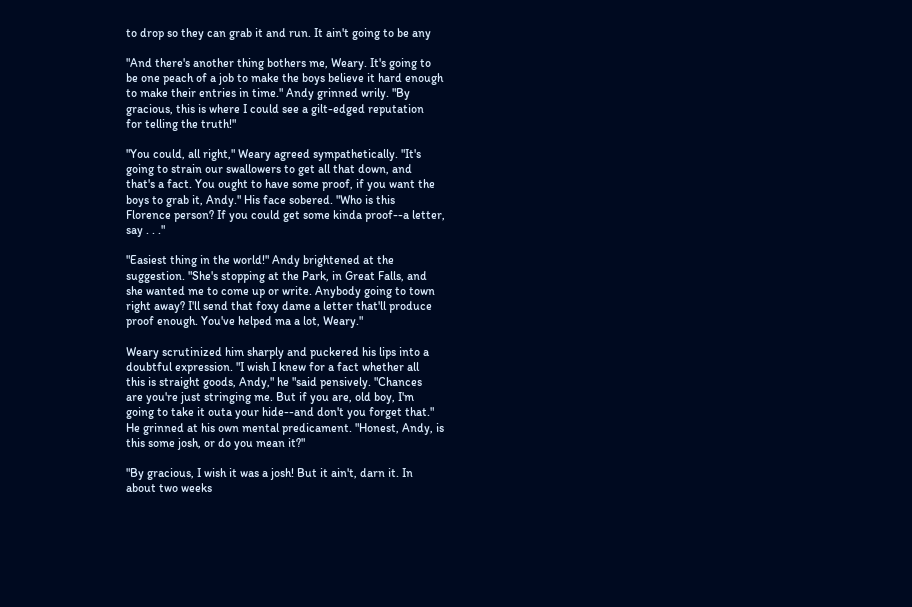to drop so they can grab it and run. It ain't going to be any

"And there's another thing bothers me, Weary. It's going to
be one peach of a job to make the boys believe it hard enough
to make their entries in time." Andy grinned wrily. "By
gracious, this is where I could see a gilt-edged reputation
for telling the truth!"

"You could, all right," Weary agreed sympathetically. "It's
going to strain our swallowers to get all that down, and
that's a fact. You ought to have some proof, if you want the
boys to grab it, Andy." His face sobered. "Who is this
Florence person? If you could get some kinda proof--a letter,
say . . ."

"Easiest thing in the world!" Andy brightened at the
suggestion. "She's stopping at the Park, in Great Falls, and
she wanted me to come up or write. Anybody going to town
right away? I'll send that foxy dame a letter that'll produce
proof enough. You've helped ma a lot, Weary."

Weary scrutinized him sharply and puckered his lips into a
doubtful expression. "I wish I knew for a fact whether all
this is straight goods, Andy," he "said pensively. "Chances
are you're just stringing me. But if you are, old boy, I'm
going to take it outa your hide--and don't you forget that."
He grinned at his own mental predicament. "Honest, Andy, is
this some josh, or do you mean it?"

"By gracious, I wish it was a josh! But it ain't, darn it. In
about two weeks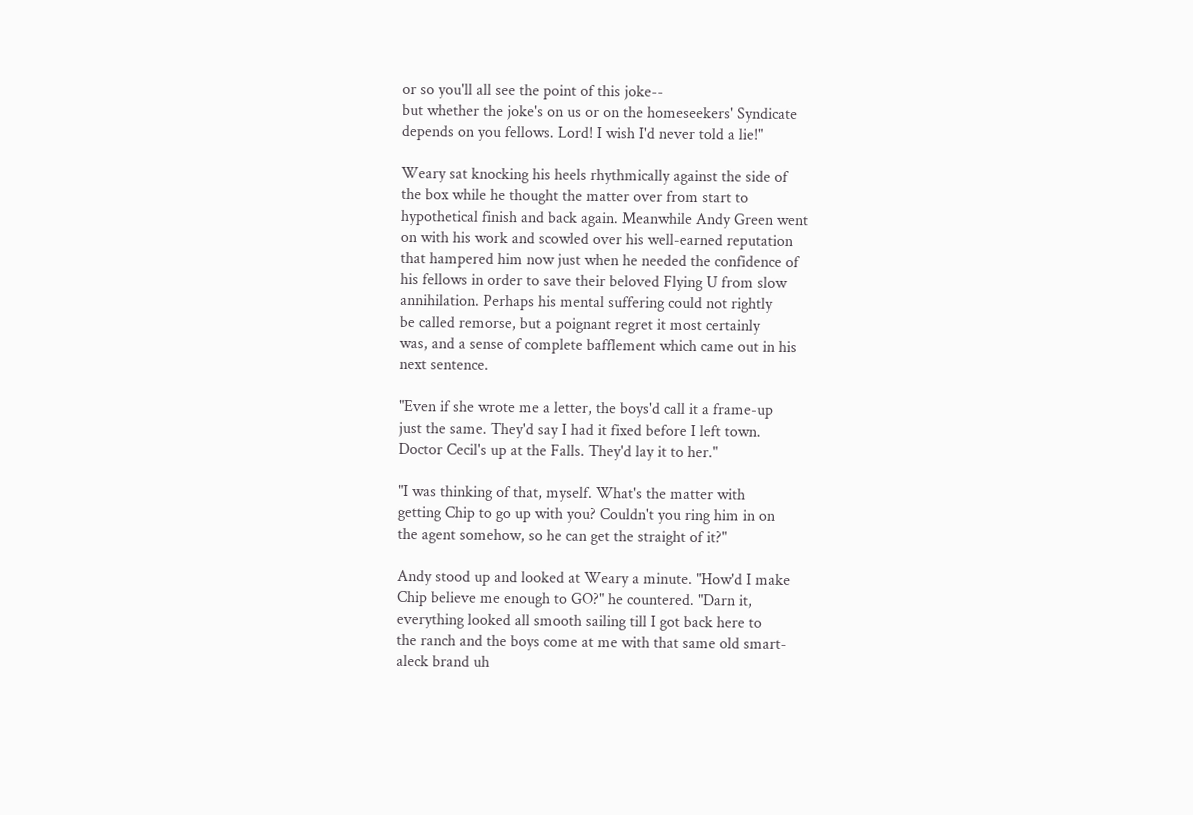or so you'll all see the point of this joke--
but whether the joke's on us or on the homeseekers' Syndicate
depends on you fellows. Lord! I wish I'd never told a lie!"

Weary sat knocking his heels rhythmically against the side of
the box while he thought the matter over from start to
hypothetical finish and back again. Meanwhile Andy Green went
on with his work and scowled over his well-earned reputation
that hampered him now just when he needed the confidence of
his fellows in order to save their beloved Flying U from slow
annihilation. Perhaps his mental suffering could not rightly
be called remorse, but a poignant regret it most certainly
was, and a sense of complete bafflement which came out in his
next sentence.

"Even if she wrote me a letter, the boys'd call it a frame-up
just the same. They'd say I had it fixed before I left town.
Doctor Cecil's up at the Falls. They'd lay it to her."

"I was thinking of that, myself. What's the matter with
getting Chip to go up with you? Couldn't you ring him in on
the agent somehow, so he can get the straight of it?"

Andy stood up and looked at Weary a minute. "How'd I make
Chip believe me enough to GO?" he countered. "Darn it,
everything looked all smooth sailing till I got back here to
the ranch and the boys come at me with that same old smart-
aleck brand uh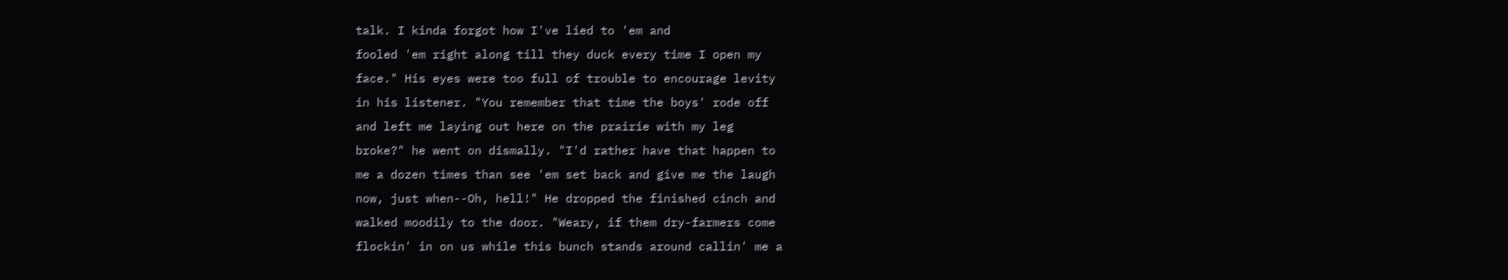talk. I kinda forgot how I've lied to 'em and
fooled 'em right along till they duck every time I open my
face." His eyes were too full of trouble to encourage levity
in his listener. "You remember that time the boys' rode off
and left me laying out here on the prairie with my leg
broke?" he went on dismally. "I'd rather have that happen to
me a dozen times than see 'em set back and give me the laugh
now, just when--Oh, hell!" He dropped the finished cinch and
walked moodily to the door. "Weary, if them dry-farmers come
flockin' in on us while this bunch stands around callin' me a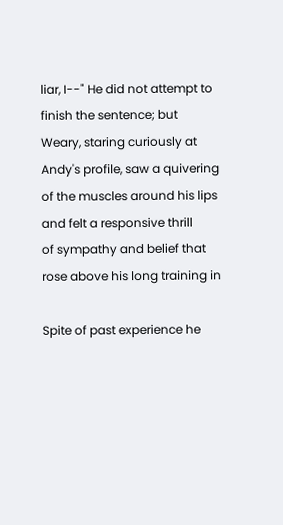liar, I--" He did not attempt to finish the sentence; but
Weary, staring curiously at Andy's profile, saw a quivering
of the muscles around his lips and felt a responsive thrill
of sympathy and belief that rose above his long training in

Spite of past experience he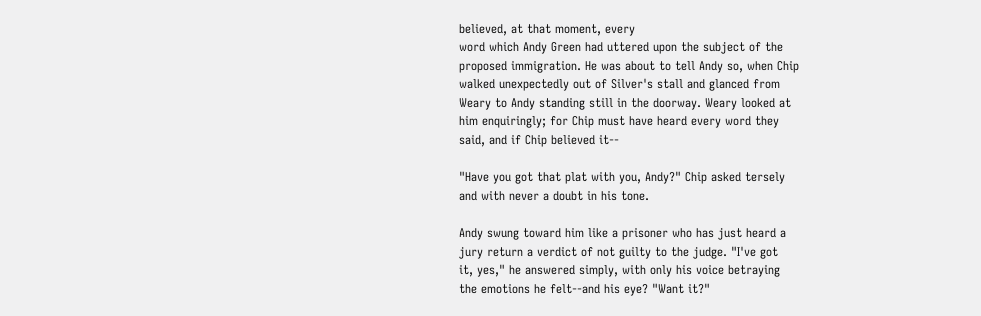believed, at that moment, every
word which Andy Green had uttered upon the subject of the
proposed immigration. He was about to tell Andy so, when Chip
walked unexpectedly out of Silver's stall and glanced from
Weary to Andy standing still in the doorway. Weary looked at
him enquiringly; for Chip must have heard every word they
said, and if Chip believed it--

"Have you got that plat with you, Andy?" Chip asked tersely
and with never a doubt in his tone.

Andy swung toward him like a prisoner who has just heard a
jury return a verdict of not guilty to the judge. "I've got
it, yes," he answered simply, with only his voice betraying
the emotions he felt--and his eye? "Want it?"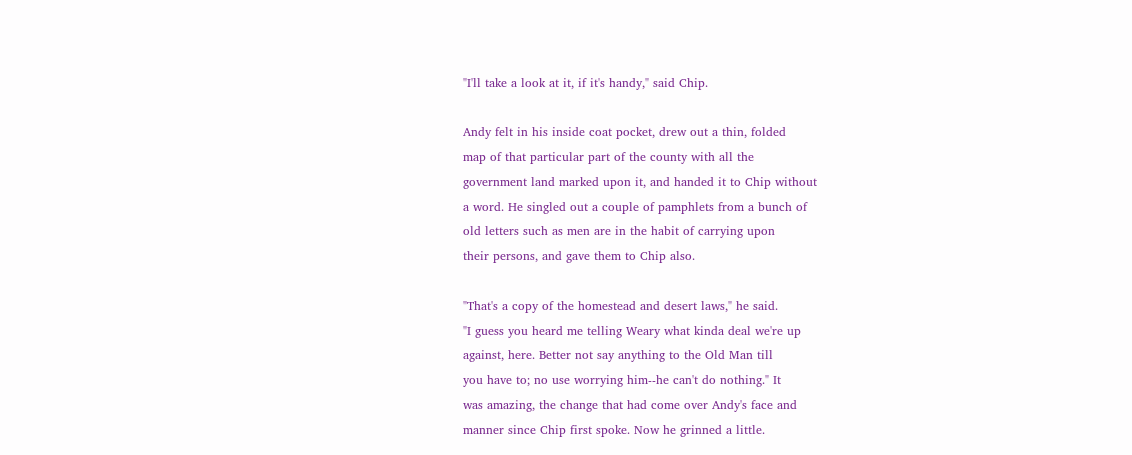"I'll take a look at it, if it's handy," said Chip.

Andy felt in his inside coat pocket, drew out a thin, folded
map of that particular part of the county with all the
government land marked upon it, and handed it to Chip without
a word. He singled out a couple of pamphlets from a bunch of
old letters such as men are in the habit of carrying upon
their persons, and gave them to Chip also.

"That's a copy of the homestead and desert laws," he said.
"I guess you heard me telling Weary what kinda deal we're up
against, here. Better not say anything to the Old Man till
you have to; no use worrying him--he can't do nothing." It
was amazing, the change that had come over Andy's face and
manner since Chip first spoke. Now he grinned a little.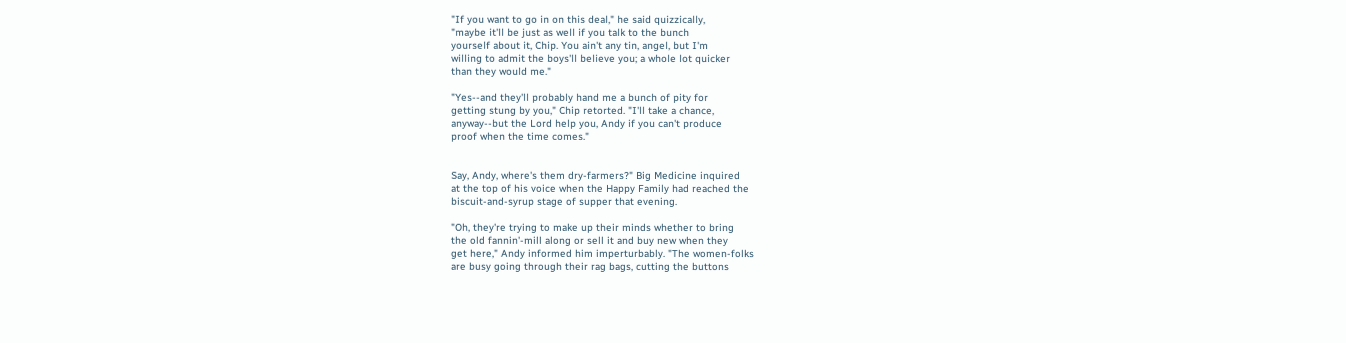"If you want to go in on this deal," he said quizzically,
"maybe it'll be just as well if you talk to the bunch
yourself about it, Chip. You ain't any tin, angel, but I'm
willing to admit the boys'll believe you; a whole lot quicker
than they would me."

"Yes--and they'll probably hand me a bunch of pity for
getting stung by you," Chip retorted. "I'll take a chance,
anyway--but the Lord help you, Andy if you can't produce
proof when the time comes."


Say, Andy, where's them dry-farmers?" Big Medicine inquired
at the top of his voice when the Happy Family had reached the
biscuit-and-syrup stage of supper that evening.

"Oh, they're trying to make up their minds whether to bring
the old fannin'-mill along or sell it and buy new when they
get here," Andy informed him imperturbably. "The women-folks
are busy going through their rag bags, cutting the buttons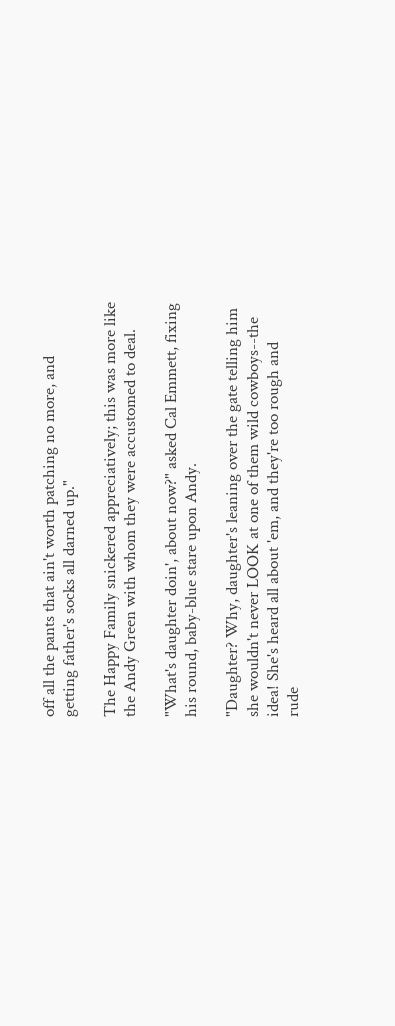off all the pants that ain't worth patching no more, and
getting father's socks all darned up."

The Happy Family snickered appreciatively; this was more like
the Andy Green with whom they were accustomed to deal.

"What's daughter doin', about now?" asked Cal Emmett, fixing
his round, baby-blue stare upon Andy.

"Daughter? Why, daughter's leaning over the gate telling him
she wouldn't never LOOK at one of them wild cowboys--the
idea! She's heard all about 'em, and they're too rough and
rude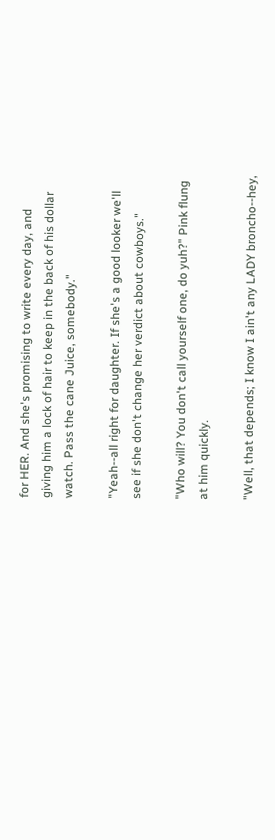for HER. And she's promising to write every day, and
giving him a lock of hair to keep in the back of his dollar
watch. Pass the cane Juice, somebody."

"Yeah--all right for daughter. If she's a good looker we'll
see if she don't change her verdict about cowboys."

"Who will? You don't call yourself one, do yuh?" Pink flung
at him quickly.

"Well, that depends; I know I ain't any LADY broncho--hey,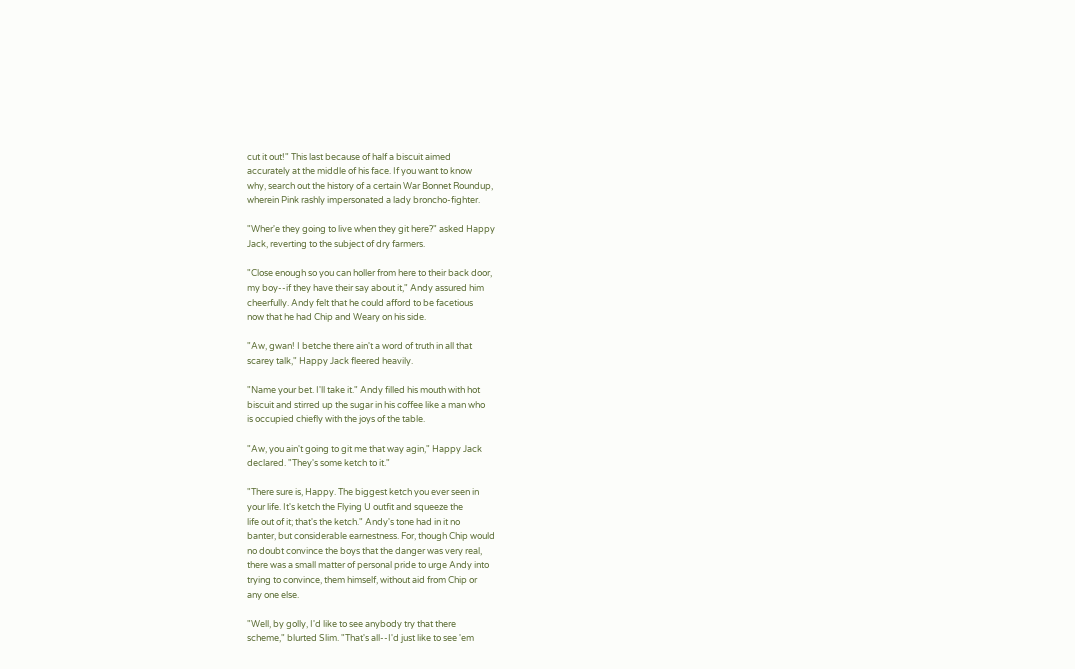cut it out!" This last because of half a biscuit aimed
accurately at the middle of his face. If you want to know
why, search out the history of a certain War Bonnet Roundup,
wherein Pink rashly impersonated a lady broncho-fighter.

"Wher'e they going to live when they git here?" asked Happy
Jack, reverting to the subject of dry farmers.

"Close enough so you can holler from here to their back door,
my boy--if they have their say about it," Andy assured him
cheerfully. Andy felt that he could afford to be facetious
now that he had Chip and Weary on his side.

"Aw, gwan! I betche there ain't a word of truth in all that
scarey talk," Happy Jack fleered heavily.

"Name your bet. I'll take it." Andy filled his mouth with hot
biscuit and stirred up the sugar in his coffee like a man who
is occupied chiefly with the joys of the table.

"Aw, you ain't going to git me that way agin," Happy Jack
declared. "They's some ketch to it."

"There sure is, Happy. The biggest ketch you ever seen in
your life. It's ketch the Flying U outfit and squeeze the
life out of it; that's the ketch." Andy's tone had in it no
banter, but considerable earnestness. For, though Chip would
no doubt convince the boys that the danger was very real,
there was a small matter of personal pride to urge Andy into
trying to convince, them himself, without aid from Chip or
any one else.

"Well, by golly, I'd like to see anybody try that there
scheme," blurted Slim. "That's all--I'd just like to see 'em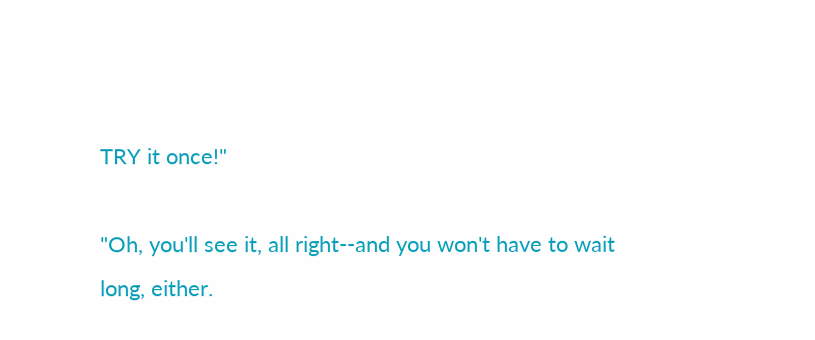TRY it once!"

"Oh, you'll see it, all right--and you won't have to wait
long, either.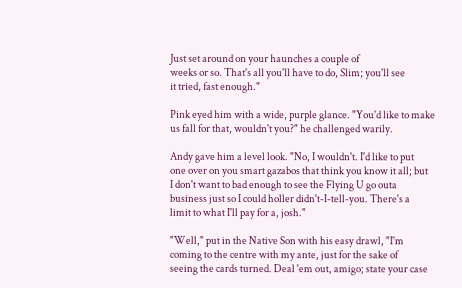Just set around on your haunches a couple of
weeks or so. That's all you'll have to do, Slim; you'll see
it tried, fast enough."

Pink eyed him with a wide, purple glance. "You'd like to make
us fall for that, wouldn't you?" he challenged warily.

Andy gave him a level look. "No, I wouldn't. I'd like to put
one over on you smart gazabos that think you know it all; but
I don't want to bad enough to see the Flying U go outa
business just so I could holler didn't-I-tell-you. There's a
limit to what I'll pay for a, josh."

"Well," put in the Native Son with his easy drawl, "I'm
coming to the centre with my ante, just for the sake of
seeing the cards turned. Deal 'em out, amigo; state your case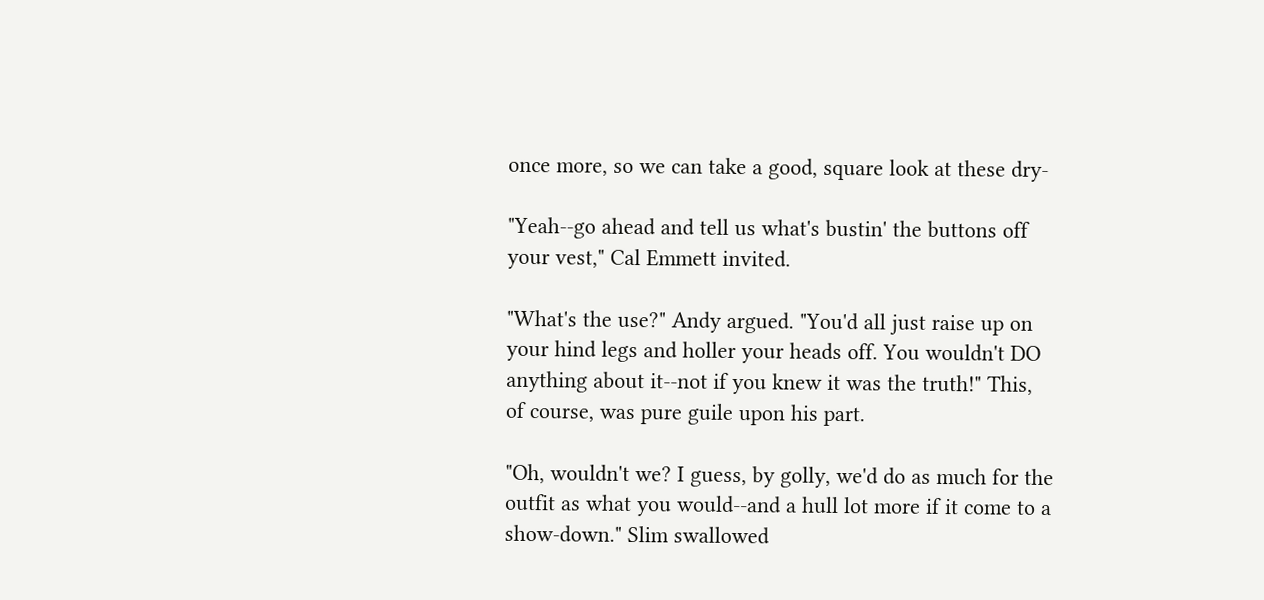once more, so we can take a good, square look at these dry-

"Yeah--go ahead and tell us what's bustin' the buttons off
your vest," Cal Emmett invited.

"What's the use?" Andy argued. "You'd all just raise up on
your hind legs and holler your heads off. You wouldn't DO
anything about it--not if you knew it was the truth!" This,
of course, was pure guile upon his part.

"Oh, wouldn't we? I guess, by golly, we'd do as much for the
outfit as what you would--and a hull lot more if it come to a
show-down." Slim swallowed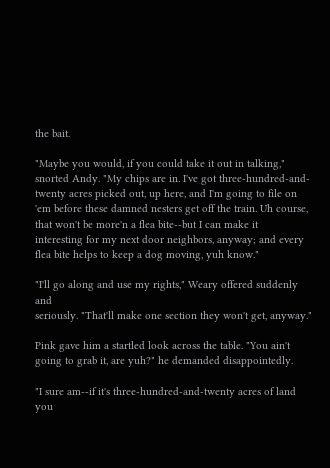the bait.

"Maybe you would, if you could take it out in talking,"
snorted Andy. "My chips are in. I've got three-hundred-and-
twenty acres picked out, up here, and I'm going to file on
'em before these damned nesters get off the train. Uh course,
that won't be more'n a flea bite--but I can make it
interesting for my next door neighbors, anyway; and every
flea bite helps to keep a dog moving, yuh know."

"I'll go along and use my rights," Weary offered suddenly and
seriously. "That'll make one section they won't get, anyway."

Pink gave him a startled look across the table. "You ain't
going to grab it, are yuh?" he demanded disappointedly.

"I sure am--if it's three-hundred-and-twenty acres of land
you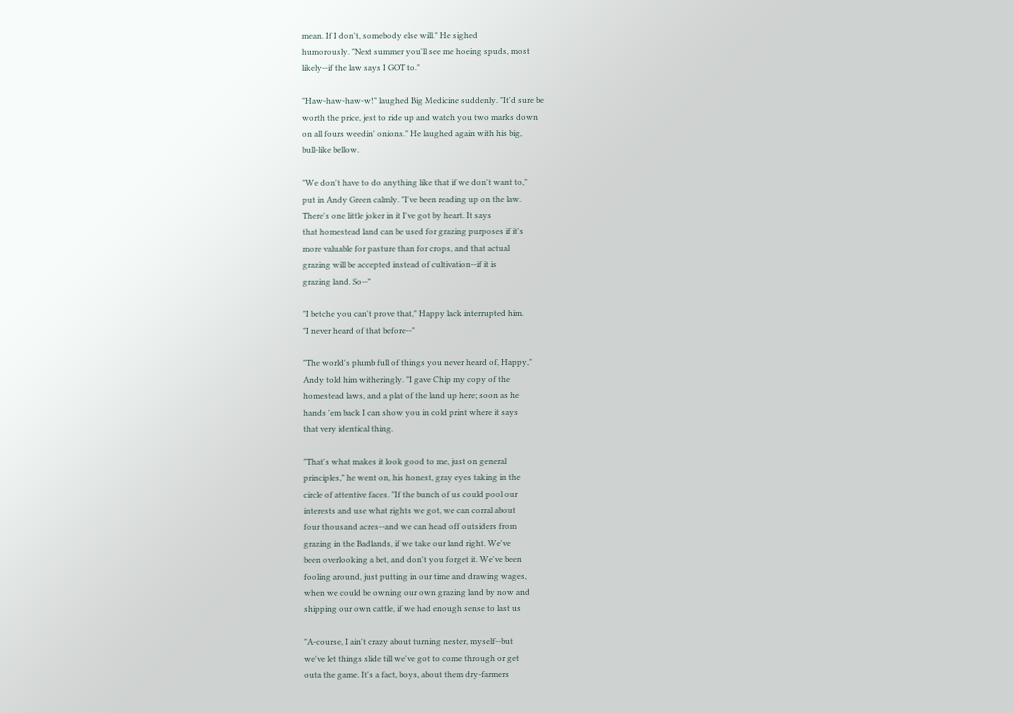mean. If I don't, somebody else will." He sighed
humorously. "Next summer you'll see me hoeing spuds, most
likely--if the law says I GOT to."

"Haw-haw-haw-w!" laughed Big Medicine suddenly. "It'd sure be
worth the price, jest to ride up and watch you two marks down
on all fours weedin' onions." He laughed again with his big,
bull-like bellow.

"We don't have to do anything like that if we don't want to,"
put in Andy Green calmly. "I've been reading up on the law.
There's one little joker in it I've got by heart. It says
that homestead land can be used for grazing purposes if it's
more valuable for pasture than for crops, and that actual
grazing will be accepted instead of cultivation--if it is
grazing land. So--"

"I betche you can't prove that," Happy lack interrupted him.
"I never heard of that before--"

"The world's plumb full of things you never heard of, Happy,"
Andy told him witheringly. "I gave Chip my copy of the
homestead laws, and a plat of the land up here; soon as he
hands 'em back I can show you in cold print where it says
that very identical thing.

"That's what makes it look good to me, just on general
principles," he went on, his honest, gray eyes taking in the
circle of attentive faces. "If the bunch of us could pool our
interests and use what rights we got, we can corral about
four thousand acres--and we can head off outsiders from
grazing in the Badlands, if we take our land right. We've
been overlooking a bet, and don't you forget it. We've been
fooling around, just putting in our time and drawing wages,
when we could be owning our own grazing land by now and
shipping our own cattle, if we had enough sense to last us

"A-course, I ain't crazy about turning nester, myself--but
we've let things slide till we've got to come through or get
outa the game. It's a fact, boys, about them dry-farmers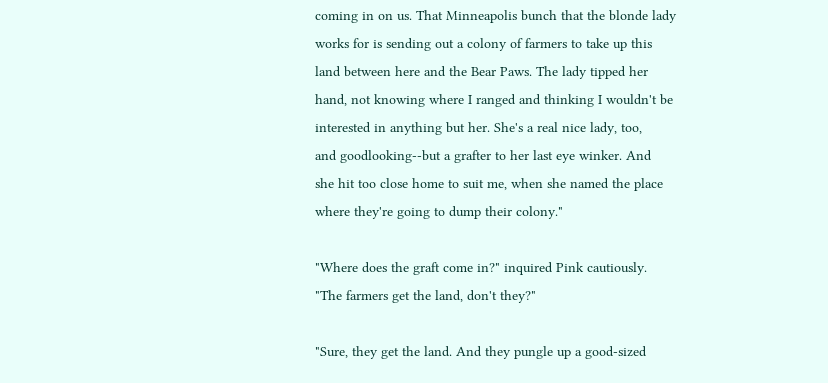coming in on us. That Minneapolis bunch that the blonde lady
works for is sending out a colony of farmers to take up this
land between here and the Bear Paws. The lady tipped her
hand, not knowing where I ranged and thinking I wouldn't be
interested in anything but her. She's a real nice lady, too,
and goodlooking--but a grafter to her last eye winker. And
she hit too close home to suit me, when she named the place
where they're going to dump their colony."

"Where does the graft come in?" inquired Pink cautiously.
"The farmers get the land, don't they?"

"Sure, they get the land. And they pungle up a good-sized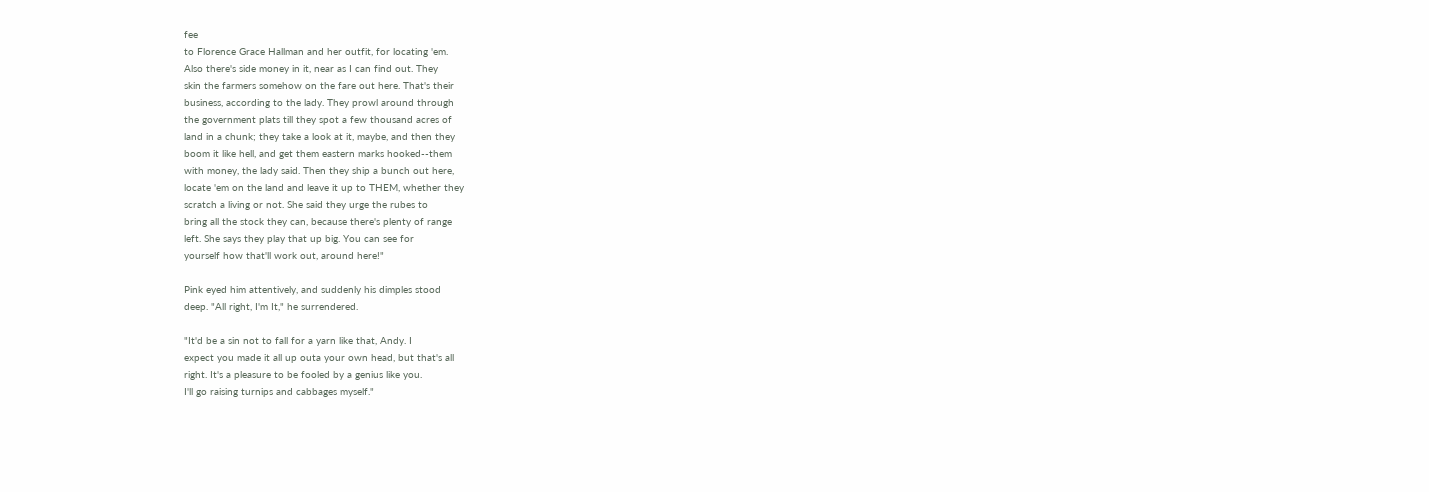fee
to Florence Grace Hallman and her outfit, for locating 'em.
Also there's side money in it, near as I can find out. They
skin the farmers somehow on the fare out here. That's their
business, according to the lady. They prowl around through
the government plats till they spot a few thousand acres of
land in a chunk; they take a look at it, maybe, and then they
boom it like hell, and get them eastern marks hooked--them
with money, the lady said. Then they ship a bunch out here,
locate 'em on the land and leave it up to THEM, whether they
scratch a living or not. She said they urge the rubes to
bring all the stock they can, because there's plenty of range
left. She says they play that up big. You can see for
yourself how that'll work out, around here!"

Pink eyed him attentively, and suddenly his dimples stood
deep. "All right, I'm It," he surrendered.

"It'd be a sin not to fall for a yarn like that, Andy. I
expect you made it all up outa your own head, but that's all
right. It's a pleasure to be fooled by a genius like you.
I'll go raising turnips and cabbages myself."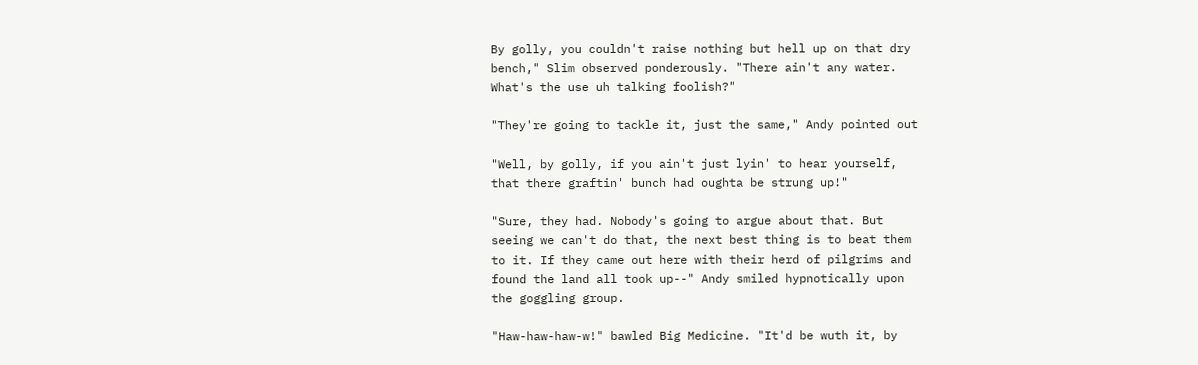By golly, you couldn't raise nothing but hell up on that dry
bench," Slim observed ponderously. "There ain't any water.
What's the use uh talking foolish?"

"They're going to tackle it, just the same," Andy pointed out

"Well, by golly, if you ain't just lyin' to hear yourself,
that there graftin' bunch had oughta be strung up!"

"Sure, they had. Nobody's going to argue about that. But
seeing we can't do that, the next best thing is to beat them
to it. If they came out here with their herd of pilgrims and
found the land all took up--" Andy smiled hypnotically upon
the goggling group.

"Haw-haw-haw-w!" bawled Big Medicine. "It'd be wuth it, by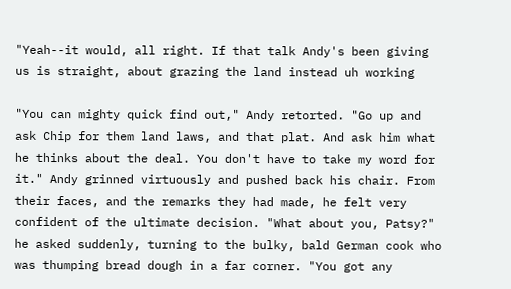"Yeah--it would, all right. If that talk Andy's been giving
us is straight, about grazing the land instead uh working

"You can mighty quick find out," Andy retorted. "Go up and
ask Chip for them land laws, and that plat. And ask him what
he thinks about the deal. You don't have to take my word for
it." Andy grinned virtuously and pushed back his chair. From
their faces, and the remarks they had made, he felt very
confident of the ultimate decision. "What about you, Patsy?"
he asked suddenly, turning to the bulky, bald German cook who
was thumping bread dough in a far corner. "You got any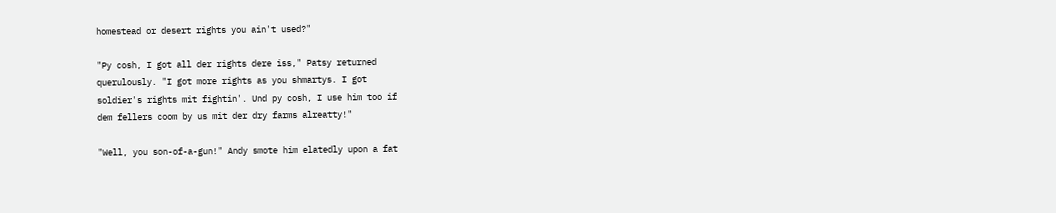homestead or desert rights you ain't used?"

"Py cosh, I got all der rights dere iss," Patsy returned
querulously. "I got more rights as you shmartys. I got
soldier's rights mit fightin'. Und py cosh, I use him too if
dem fellers coom by us mit der dry farms alreatty!"

"Well, you son-of-a-gun!" Andy smote him elatedly upon a fat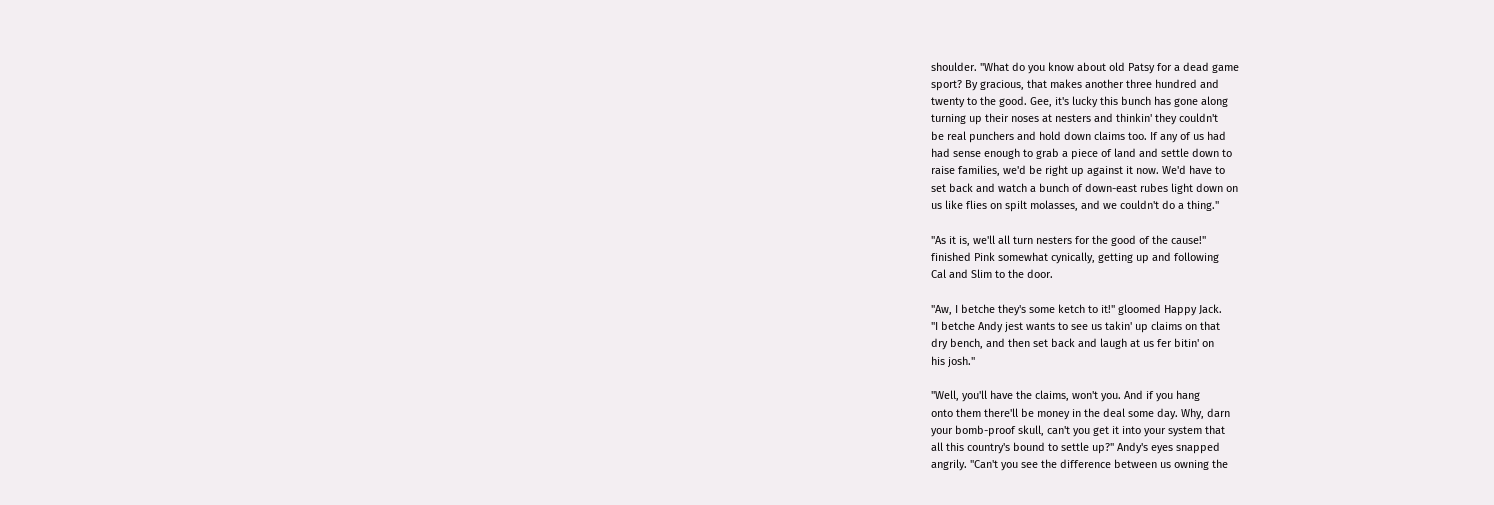shoulder. "What do you know about old Patsy for a dead game
sport? By gracious, that makes another three hundred and
twenty to the good. Gee, it's lucky this bunch has gone along
turning up their noses at nesters and thinkin' they couldn't
be real punchers and hold down claims too. If any of us had
had sense enough to grab a piece of land and settle down to
raise families, we'd be right up against it now. We'd have to
set back and watch a bunch of down-east rubes light down on
us like flies on spilt molasses, and we couldn't do a thing."

"As it is, we'll all turn nesters for the good of the cause!"
finished Pink somewhat cynically, getting up and following
Cal and Slim to the door.

"Aw, I betche they's some ketch to it!" gloomed Happy Jack.
"I betche Andy jest wants to see us takin' up claims on that
dry bench, and then set back and laugh at us fer bitin' on
his josh."

"Well, you'll have the claims, won't you. And if you hang
onto them there'll be money in the deal some day. Why, darn
your bomb-proof skull, can't you get it into your system that
all this country's bound to settle up?" Andy's eyes snapped
angrily. "Can't you see the difference between us owning the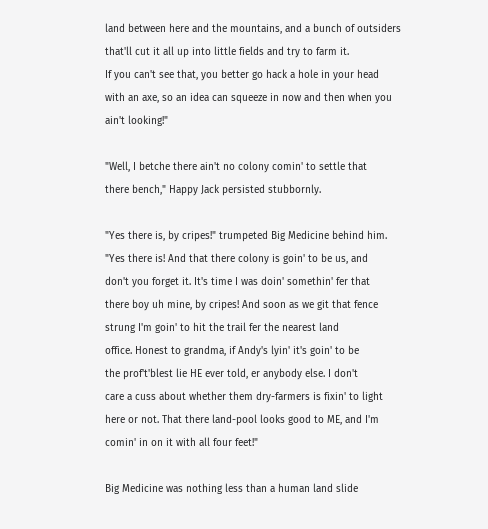land between here and the mountains, and a bunch of outsiders
that'll cut it all up into little fields and try to farm it.
If you can't see that, you better go hack a hole in your head
with an axe, so an idea can squeeze in now and then when you
ain't looking!"

"Well, I betche there ain't no colony comin' to settle that
there bench," Happy Jack persisted stubbornly.

"Yes there is, by cripes!" trumpeted Big Medicine behind him.
"Yes there is! And that there colony is goin' to be us, and
don't you forget it. It's time I was doin' somethin' fer that
there boy uh mine, by cripes! And soon as we git that fence
strung I'm goin' to hit the trail fer the nearest land
office. Honest to grandma, if Andy's lyin' it's goin' to be
the prof't'blest lie HE ever told, er anybody else. I don't
care a cuss about whether them dry-farmers is fixin' to light
here or not. That there land-pool looks good to ME, and I'm
comin' in on it with all four feet!"

Big Medicine was nothing less than a human land slide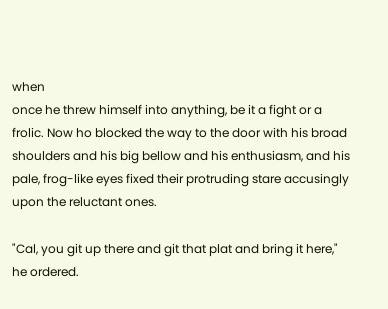when
once he threw himself into anything, be it a fight or a
frolic. Now ho blocked the way to the door with his broad
shoulders and his big bellow and his enthusiasm, and his
pale, frog-like eyes fixed their protruding stare accusingly
upon the reluctant ones.

"Cal, you git up there and git that plat and bring it here,"
he ordered.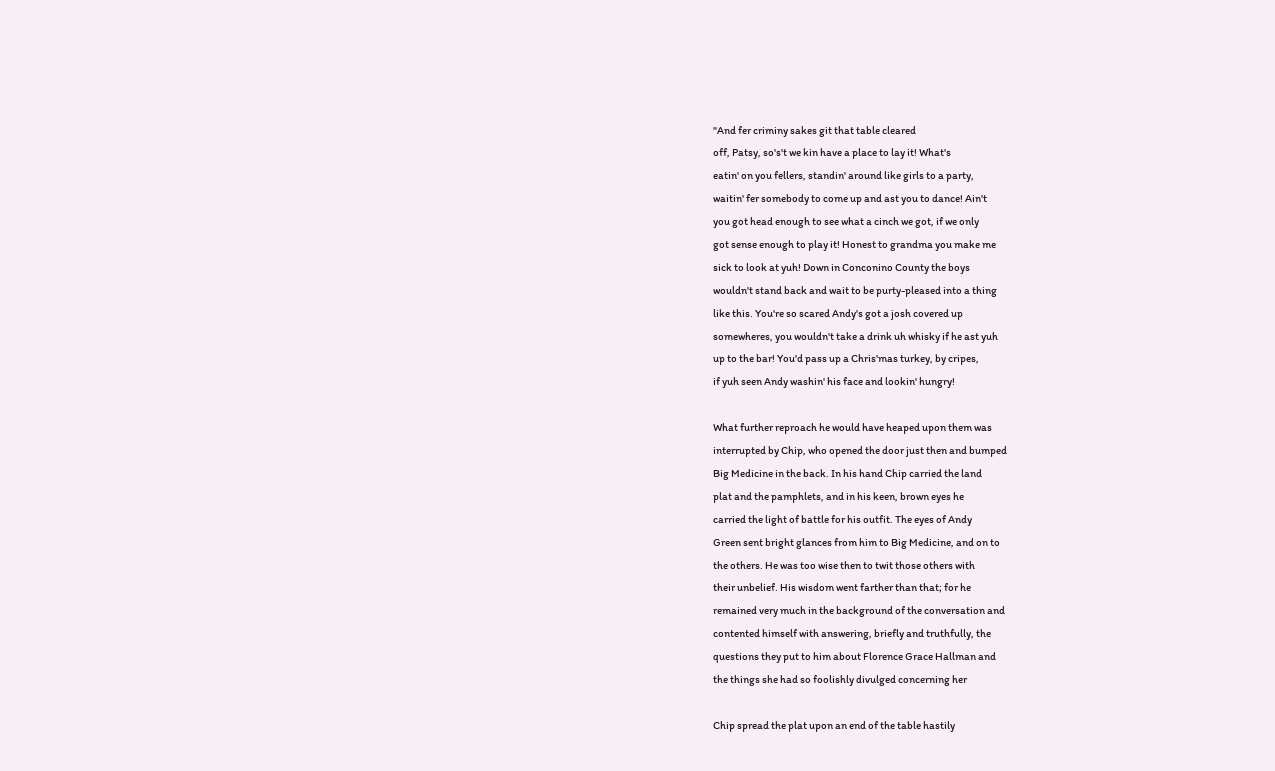"And fer criminy sakes git that table cleared
off, Patsy, so's't we kin have a place to lay it! What's
eatin' on you fellers, standin' around like girls to a party,
waitin' fer somebody to come up and ast you to dance! Ain't
you got head enough to see what a cinch we got, if we only
got sense enough to play it! Honest to grandma you make me
sick to look at yuh! Down in Conconino County the boys
wouldn't stand back and wait to be purty-pleased into a thing
like this. You're so scared Andy's got a josh covered up
somewheres, you wouldn't take a drink uh whisky if he ast yuh
up to the bar! You'd pass up a Chris'mas turkey, by cripes,
if yuh seen Andy washin' his face and lookin' hungry!

What further reproach he would have heaped upon them was
interrupted by Chip, who opened the door just then and bumped
Big Medicine in the back. In his hand Chip carried the land
plat and the pamphlets, and in his keen, brown eyes he
carried the light of battle for his outfit. The eyes of Andy
Green sent bright glances from him to Big Medicine, and on to
the others. He was too wise then to twit those others with
their unbelief. His wisdom went farther than that; for he
remained very much in the background of the conversation and
contented himself with answering, briefly and truthfully, the
questions they put to him about Florence Grace Hallman and
the things she had so foolishly divulged concerning her

Chip spread the plat upon an end of the table hastily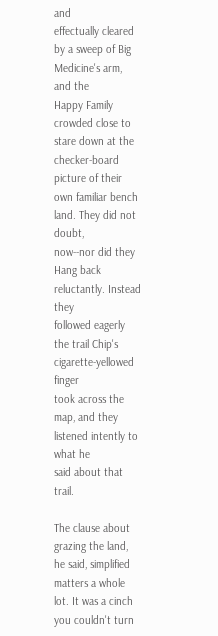and
effectually cleared by a sweep of Big Medicine's arm, and the
Happy Family crowded close to stare down at the checker-board
picture of their own familiar bench land. They did not doubt,
now--nor did they Hang back reluctantly. Instead they
followed eagerly the trail Chip's cigarette-yellowed finger
took across the map, and they listened intently to what he
said about that trail.

The clause about grazing the land, he said, simplified
matters a whole lot. It was a cinch you couldn't turn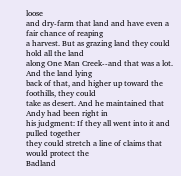loose
and dry-farm that land and have even a fair chance of reaping
a harvest. But as grazing land they could hold all the land
along One Man Creek--and that was a lot. And the land lying
back of that, and higher up toward the foothills, they could
take as desert. And he maintained that Andy had been right in
his judgment: If they all went into it and pulled together
they could stretch a line of claims that would protect the
Badland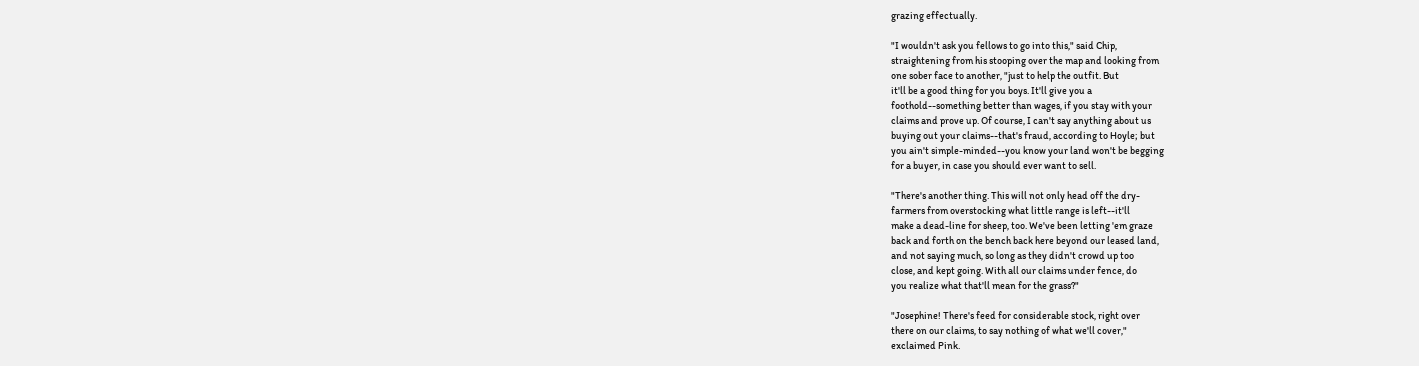grazing effectually.

"I wouldn't ask you fellows to go into this," said Chip,
straightening from his stooping over the map and looking from
one sober face to another, "just to help the outfit. But
it'll be a good thing for you boys. It'll give you a
foothold--something better than wages, if you stay with your
claims and prove up. Of course, I can't say anything about us
buying out your claims--that's fraud, according to Hoyle; but
you ain't simple-minded--you know your land won't be begging
for a buyer, in case you should ever want to sell.

"There's another thing. This will not only head off the dry-
farmers from overstocking what little range is left--it'll
make a dead-line for sheep, too. We've been letting 'em graze
back and forth on the bench back here beyond our leased land,
and not saying much, so long as they didn't crowd up too
close, and kept going. With all our claims under fence, do
you realize what that'll mean for the grass?"

"Josephine! There's feed for considerable stock, right over
there on our claims, to say nothing of what we'll cover,"
exclaimed Pink.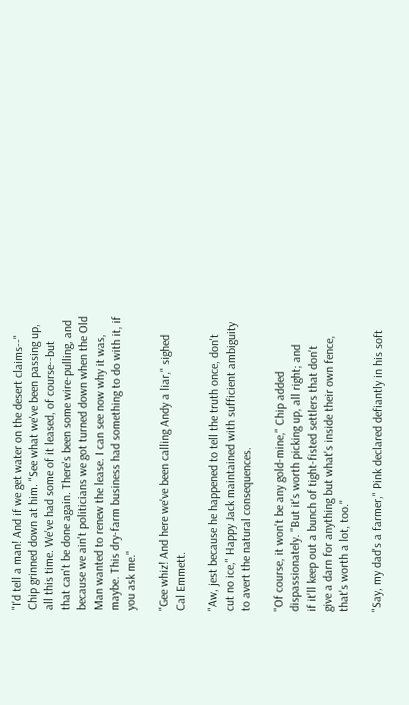"I'd tell a man! And if we get water on the desert claims--"
Chip grinned down at him. "See what we've been passing up,
all this time. We've had some of it leased, of course--but
that can't be done again. There's been some wire-pulling, and
because we ain't politicians we got turned down when the Old
Man wanted to renew the lease. I can see now why it was,
maybe. This dry-farm business had something to do with it, if
you ask me."

"Gee whiz! And here we've been calling Andy a liar," sighed
Cal Emmett.

"Aw, jest because he happened to tell the truth once, don't
cut no ice," Happy Jack maintained with sufficient ambiguity
to avert the natural consequences.

"Of course, it won't be any gold-mine," Chip added
dispassionately. "But it's worth picking up, all right; and
if it'll keep out a bunch of tight-fisted settlers that don't
give a darn for anything but what's inside their own fence,
that's worth a lot, too."

"Say, my dad's a farmer," Pink declared defiantly in his soft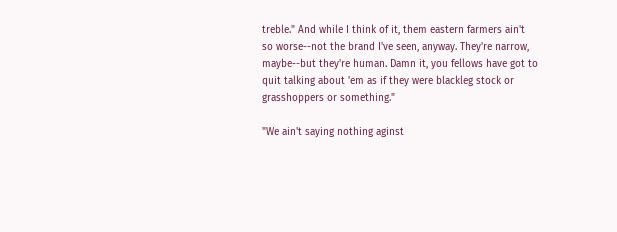treble." And while I think of it, them eastern farmers ain't
so worse--not the brand I've seen, anyway. They're narrow,
maybe--but they're human. Damn it, you fellows have got to
quit talking about 'em as if they were blackleg stock or
grasshoppers or something."

"We ain't saying nothing aginst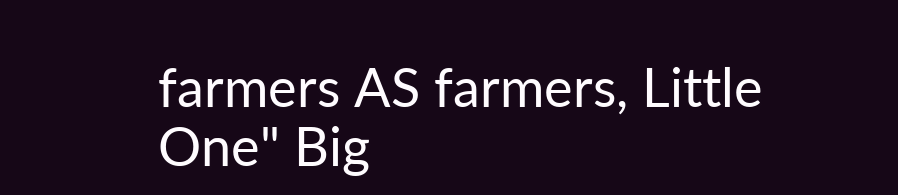farmers AS farmers, Little
One" Big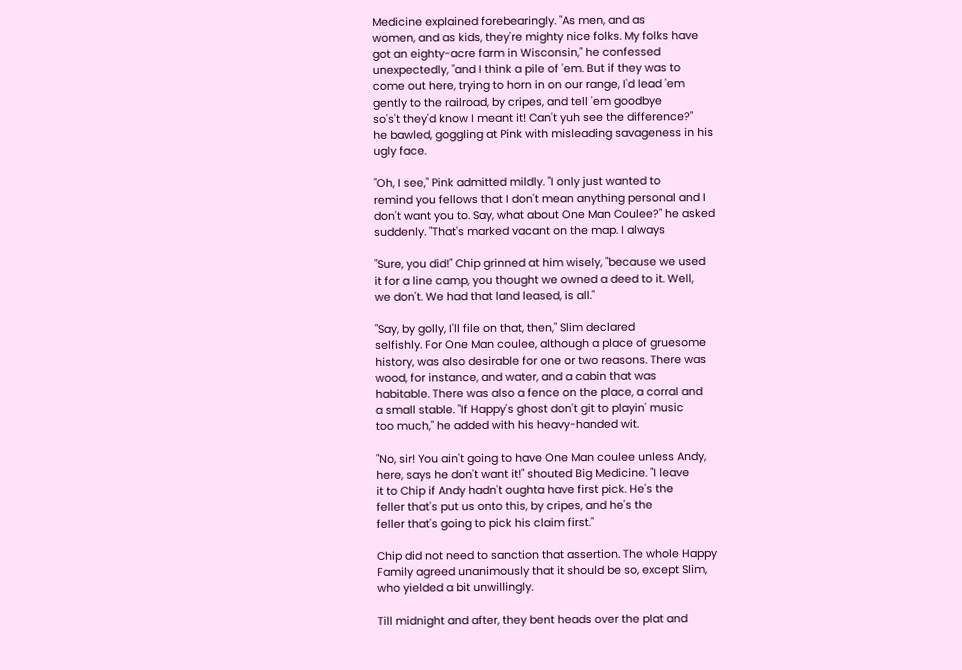Medicine explained forebearingly. "As men, and as
women, and as kids, they're mighty nice folks. My folks have
got an eighty-acre farm in Wisconsin," he confessed
unexpectedly, "and I think a pile of 'em. But if they was to
come out here, trying to horn in on our range, I'd lead 'em
gently to the railroad, by cripes, and tell 'em goodbye
so's't they'd know I meant it! Can't yuh see the difference?"
he bawled, goggling at Pink with misleading savageness in his
ugly face.

"Oh, I see," Pink admitted mildly. "I only just wanted to
remind you fellows that I don't mean anything personal and I
don't want you to. Say, what about One Man Coulee?" he asked
suddenly. "That's marked vacant on the map. I always

"Sure, you did!" Chip grinned at him wisely, "because we used
it for a line camp, you thought we owned a deed to it. Well,
we don't. We had that land leased, is all."

"Say, by golly, I'll file on that, then," Slim declared
selfishly. For One Man coulee, although a place of gruesome
history, was also desirable for one or two reasons. There was
wood, for instance, and water, and a cabin that was
habitable. There was also a fence on the place, a corral and
a small stable. "If Happy's ghost don't git to playin' music
too much," he added with his heavy-handed wit.

"No, sir! You ain't going to have One Man coulee unless Andy,
here, says he don't want it!" shouted Big Medicine. "I leave
it to Chip if Andy hadn't oughta have first pick. He's the
feller that's put us onto this, by cripes, and he's the
feller that's going to pick his claim first."

Chip did not need to sanction that assertion. The whole Happy
Family agreed unanimously that it should be so, except Slim,
who yielded a bit unwillingly.

Till midnight and after, they bent heads over the plat and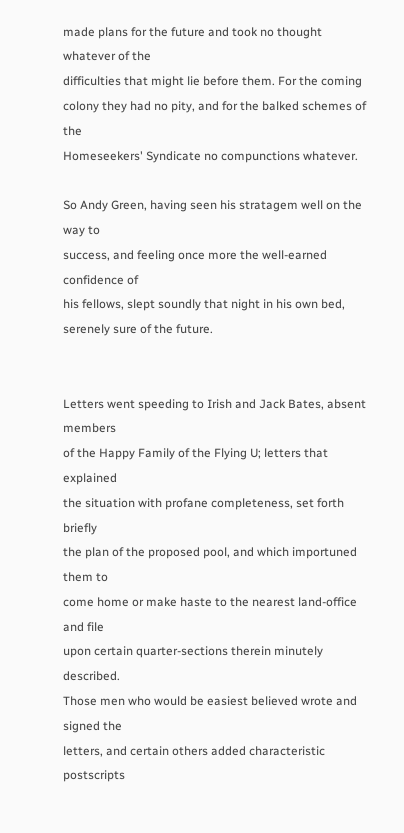made plans for the future and took no thought whatever of the
difficulties that might lie before them. For the coming
colony they had no pity, and for the balked schemes of the
Homeseekers' Syndicate no compunctions whatever.

So Andy Green, having seen his stratagem well on the way to
success, and feeling once more the well-earned confidence of
his fellows, slept soundly that night in his own bed,
serenely sure of the future.


Letters went speeding to Irish and Jack Bates, absent members
of the Happy Family of the Flying U; letters that explained
the situation with profane completeness, set forth briefly
the plan of the proposed pool, and which importuned them to
come home or make haste to the nearest land-office and file
upon certain quarter-sections therein minutely described.
Those men who would be easiest believed wrote and signed the
letters, and certain others added characteristic postscripts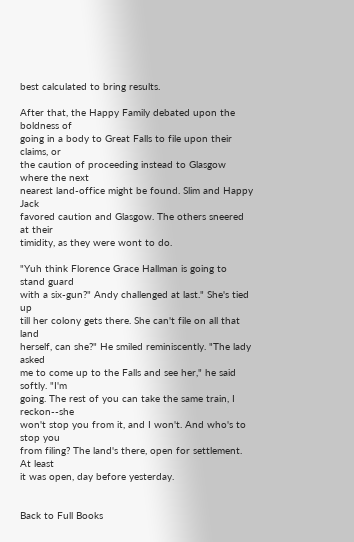best calculated to bring results.

After that, the Happy Family debated upon the boldness of
going in a body to Great Falls to file upon their claims, or
the caution of proceeding instead to Glasgow where the next
nearest land-office might be found. Slim and Happy Jack
favored caution and Glasgow. The others sneered at their
timidity, as they were wont to do.

"Yuh think Florence Grace Hallman is going to stand guard
with a six-gun?" Andy challenged at last." She's tied up
till her colony gets there. She can't file on all that land
herself, can she?" He smiled reminiscently. "The lady asked
me to come up to the Falls and see her," he said softly. "I'm
going. The rest of you can take the same train, I reckon--she
won't stop you from it, and I won't. And who's to stop you
from filing? The land's there, open for settlement. At least
it was open, day before yesterday.


Back to Full Books